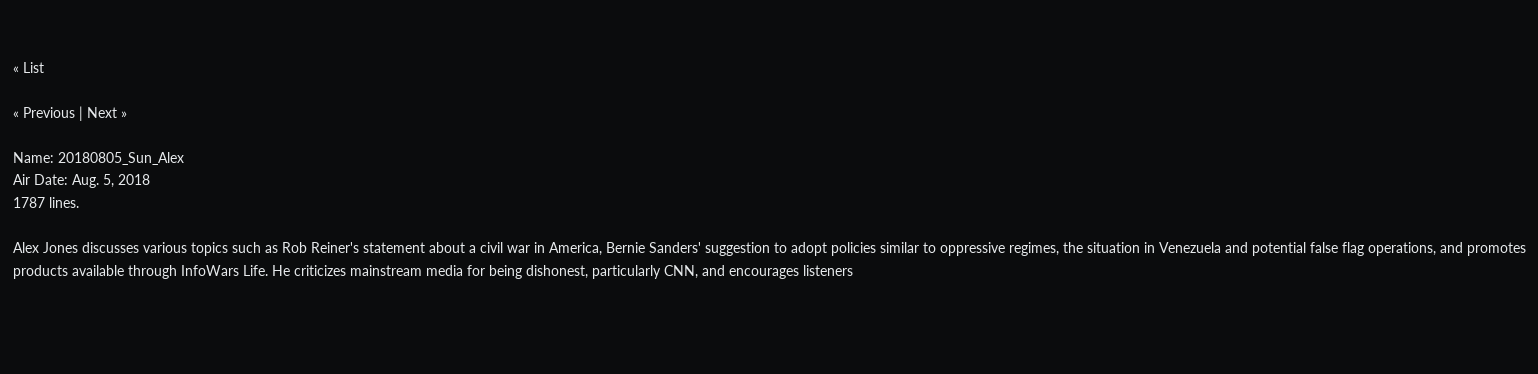« List

« Previous | Next »

Name: 20180805_Sun_Alex
Air Date: Aug. 5, 2018
1787 lines.

Alex Jones discusses various topics such as Rob Reiner's statement about a civil war in America, Bernie Sanders' suggestion to adopt policies similar to oppressive regimes, the situation in Venezuela and potential false flag operations, and promotes products available through InfoWars Life. He criticizes mainstream media for being dishonest, particularly CNN, and encourages listeners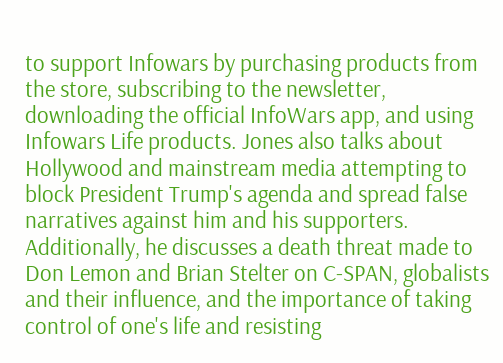to support Infowars by purchasing products from the store, subscribing to the newsletter, downloading the official InfoWars app, and using Infowars Life products. Jones also talks about Hollywood and mainstream media attempting to block President Trump's agenda and spread false narratives against him and his supporters. Additionally, he discusses a death threat made to Don Lemon and Brian Stelter on C-SPAN, globalists and their influence, and the importance of taking control of one's life and resisting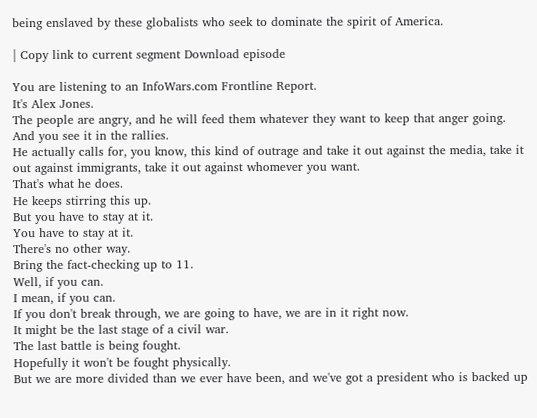being enslaved by these globalists who seek to dominate the spirit of America.

| Copy link to current segment Download episode

You are listening to an InfoWars.com Frontline Report.
It's Alex Jones.
The people are angry, and he will feed them whatever they want to keep that anger going.
And you see it in the rallies.
He actually calls for, you know, this kind of outrage and take it out against the media, take it out against immigrants, take it out against whomever you want.
That's what he does.
He keeps stirring this up.
But you have to stay at it.
You have to stay at it.
There's no other way.
Bring the fact-checking up to 11.
Well, if you can.
I mean, if you can.
If you don't break through, we are going to have, we are in it right now.
It might be the last stage of a civil war.
The last battle is being fought.
Hopefully it won't be fought physically.
But we are more divided than we ever have been, and we've got a president who is backed up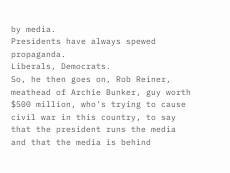by media.
Presidents have always spewed propaganda.
Liberals, Democrats.
So, he then goes on, Rob Reiner, meathead of Archie Bunker, guy worth $500 million, who's trying to cause civil war in this country, to say that the president runs the media and that the media is behind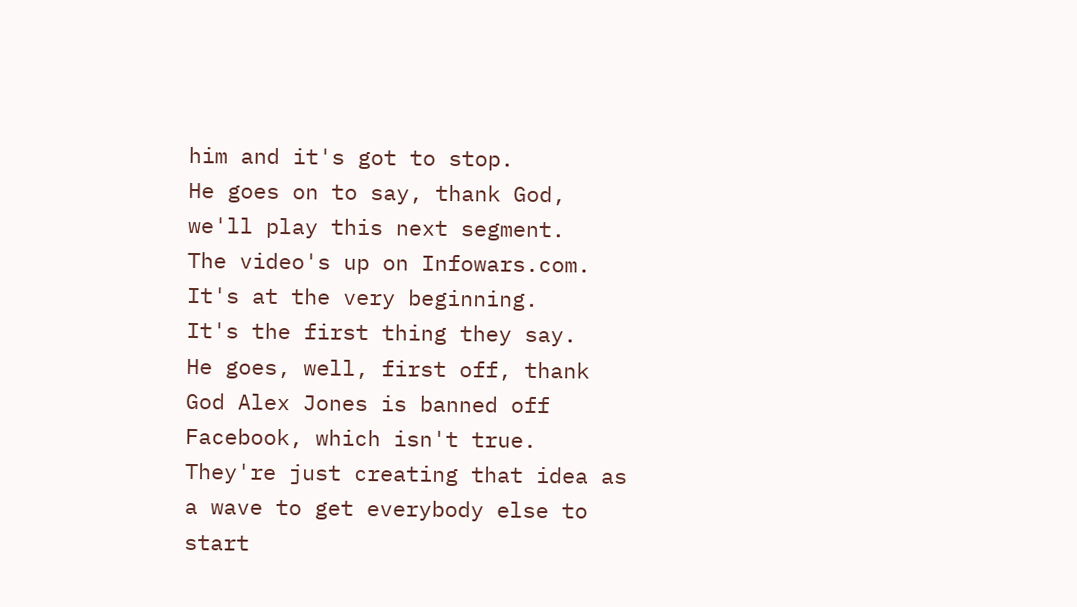him and it's got to stop.
He goes on to say, thank God, we'll play this next segment.
The video's up on Infowars.com.
It's at the very beginning.
It's the first thing they say.
He goes, well, first off, thank God Alex Jones is banned off Facebook, which isn't true.
They're just creating that idea as a wave to get everybody else to start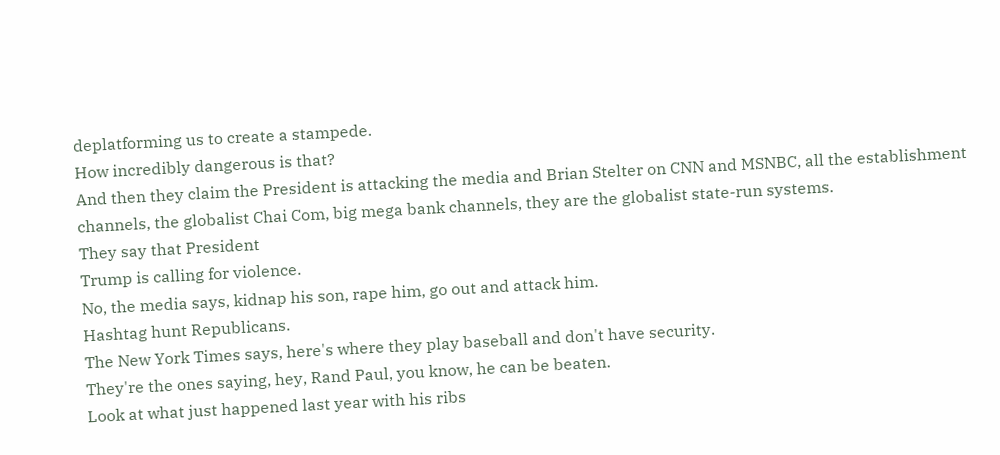deplatforming us to create a stampede.
How incredibly dangerous is that?
And then they claim the President is attacking the media and Brian Stelter on CNN and MSNBC, all the establishment channels, the globalist Chai Com, big mega bank channels, they are the globalist state-run systems.
They say that President
Trump is calling for violence.
No, the media says, kidnap his son, rape him, go out and attack him.
Hashtag hunt Republicans.
The New York Times says, here's where they play baseball and don't have security.
They're the ones saying, hey, Rand Paul, you know, he can be beaten.
Look at what just happened last year with his ribs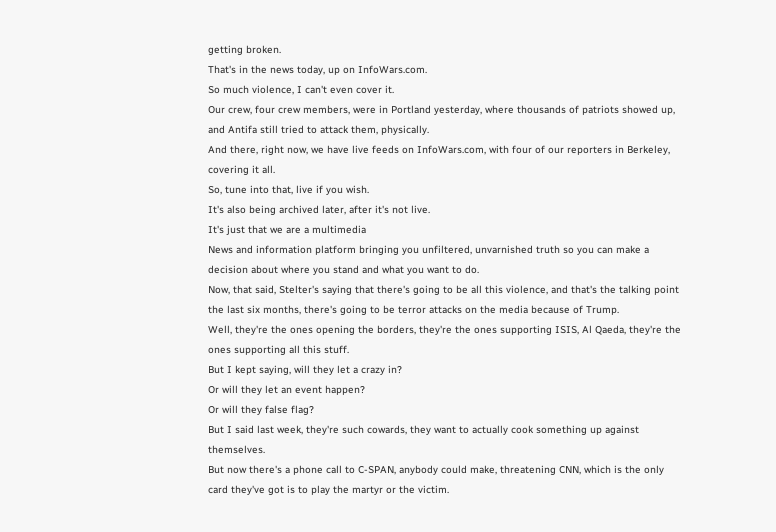getting broken.
That's in the news today, up on InfoWars.com.
So much violence, I can't even cover it.
Our crew, four crew members, were in Portland yesterday, where thousands of patriots showed up, and Antifa still tried to attack them, physically.
And there, right now, we have live feeds on InfoWars.com, with four of our reporters in Berkeley, covering it all.
So, tune into that, live if you wish.
It's also being archived later, after it's not live.
It's just that we are a multimedia
News and information platform bringing you unfiltered, unvarnished truth so you can make a decision about where you stand and what you want to do.
Now, that said, Stelter's saying that there's going to be all this violence, and that's the talking point the last six months, there's going to be terror attacks on the media because of Trump.
Well, they're the ones opening the borders, they're the ones supporting ISIS, Al Qaeda, they're the ones supporting all this stuff.
But I kept saying, will they let a crazy in?
Or will they let an event happen?
Or will they false flag?
But I said last week, they're such cowards, they want to actually cook something up against themselves.
But now there's a phone call to C-SPAN, anybody could make, threatening CNN, which is the only card they've got is to play the martyr or the victim.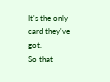It's the only card they've got.
So that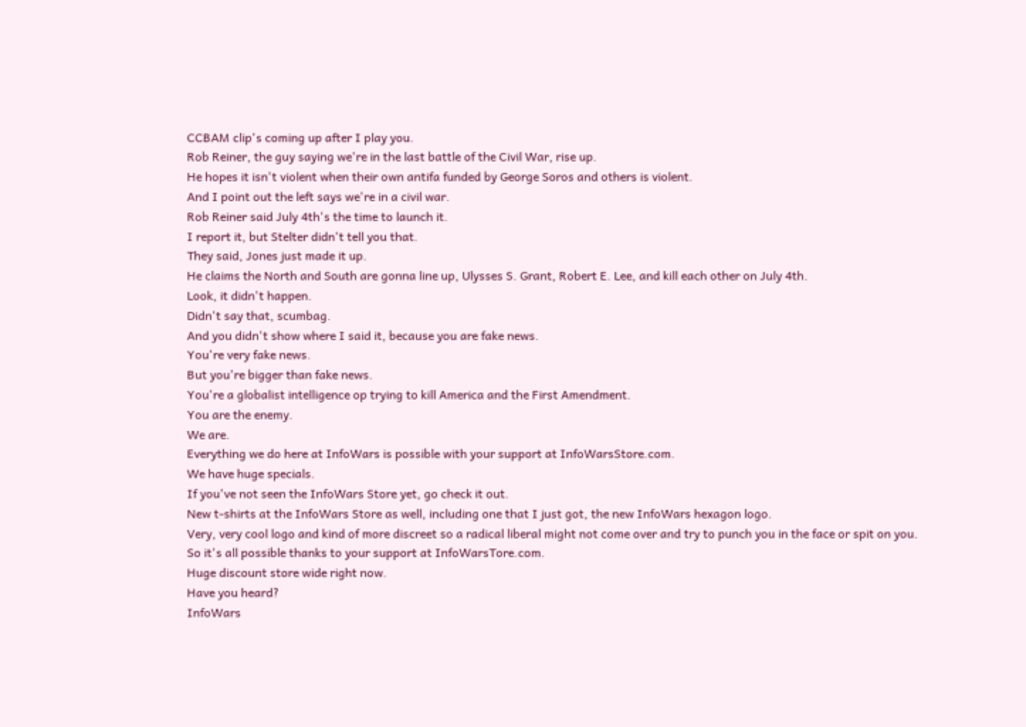CCBAM clip's coming up after I play you.
Rob Reiner, the guy saying we're in the last battle of the Civil War, rise up.
He hopes it isn't violent when their own antifa funded by George Soros and others is violent.
And I point out the left says we're in a civil war.
Rob Reiner said July 4th's the time to launch it.
I report it, but Stelter didn't tell you that.
They said, Jones just made it up.
He claims the North and South are gonna line up, Ulysses S. Grant, Robert E. Lee, and kill each other on July 4th.
Look, it didn't happen.
Didn't say that, scumbag.
And you didn't show where I said it, because you are fake news.
You're very fake news.
But you're bigger than fake news.
You're a globalist intelligence op trying to kill America and the First Amendment.
You are the enemy.
We are.
Everything we do here at InfoWars is possible with your support at InfoWarsStore.com.
We have huge specials.
If you've not seen the InfoWars Store yet, go check it out.
New t-shirts at the InfoWars Store as well, including one that I just got, the new InfoWars hexagon logo.
Very, very cool logo and kind of more discreet so a radical liberal might not come over and try to punch you in the face or spit on you.
So it's all possible thanks to your support at InfoWarsTore.com.
Huge discount store wide right now.
Have you heard?
InfoWars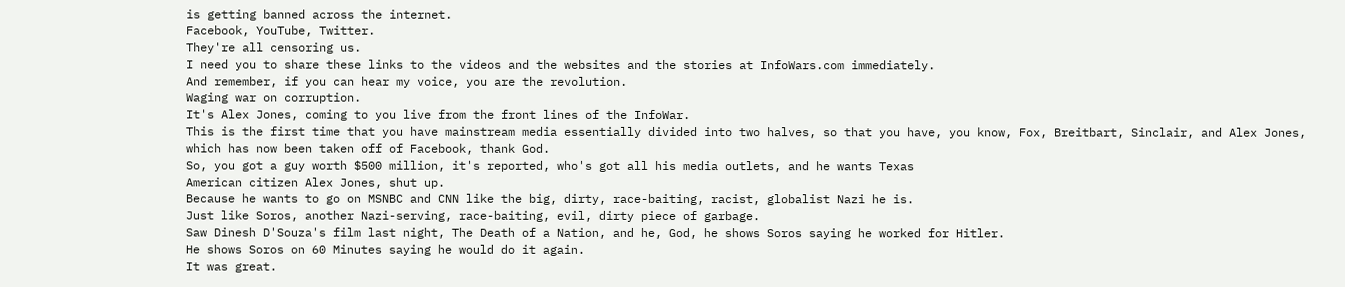is getting banned across the internet.
Facebook, YouTube, Twitter.
They're all censoring us.
I need you to share these links to the videos and the websites and the stories at InfoWars.com immediately.
And remember, if you can hear my voice, you are the revolution.
Waging war on corruption.
It's Alex Jones, coming to you live from the front lines of the InfoWar.
This is the first time that you have mainstream media essentially divided into two halves, so that you have, you know, Fox, Breitbart, Sinclair, and Alex Jones, which has now been taken off of Facebook, thank God.
So, you got a guy worth $500 million, it's reported, who's got all his media outlets, and he wants Texas
American citizen Alex Jones, shut up.
Because he wants to go on MSNBC and CNN like the big, dirty, race-baiting, racist, globalist Nazi he is.
Just like Soros, another Nazi-serving, race-baiting, evil, dirty piece of garbage.
Saw Dinesh D'Souza's film last night, The Death of a Nation, and he, God, he shows Soros saying he worked for Hitler.
He shows Soros on 60 Minutes saying he would do it again.
It was great.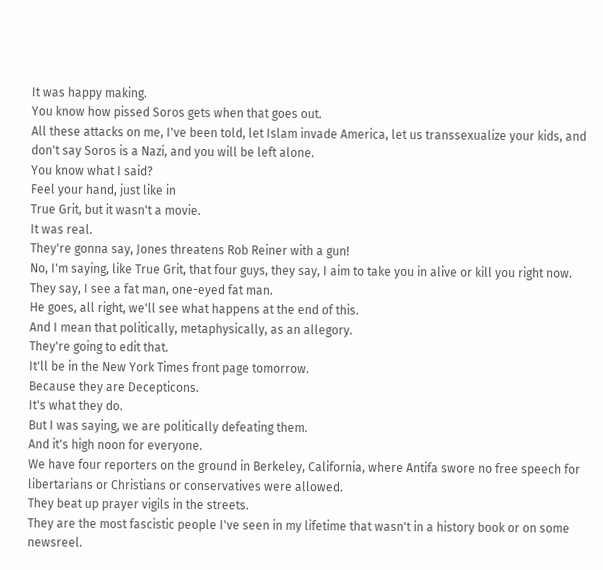It was happy making.
You know how pissed Soros gets when that goes out.
All these attacks on me, I've been told, let Islam invade America, let us transsexualize your kids, and don't say Soros is a Nazi, and you will be left alone.
You know what I said?
Feel your hand, just like in
True Grit, but it wasn't a movie.
It was real.
They're gonna say, Jones threatens Rob Reiner with a gun!
No, I'm saying, like True Grit, that four guys, they say, I aim to take you in alive or kill you right now.
They say, I see a fat man, one-eyed fat man.
He goes, all right, we'll see what happens at the end of this.
And I mean that politically, metaphysically, as an allegory.
They're going to edit that.
It'll be in the New York Times front page tomorrow.
Because they are Decepticons.
It's what they do.
But I was saying, we are politically defeating them.
And it's high noon for everyone.
We have four reporters on the ground in Berkeley, California, where Antifa swore no free speech for libertarians or Christians or conservatives were allowed.
They beat up prayer vigils in the streets.
They are the most fascistic people I've seen in my lifetime that wasn't in a history book or on some newsreel.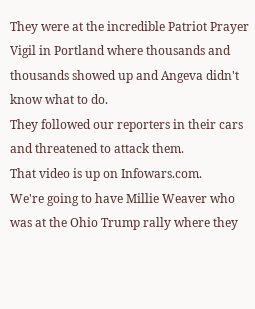They were at the incredible Patriot Prayer Vigil in Portland where thousands and thousands showed up and Angeva didn't know what to do.
They followed our reporters in their cars and threatened to attack them.
That video is up on Infowars.com.
We're going to have Millie Weaver who was at the Ohio Trump rally where they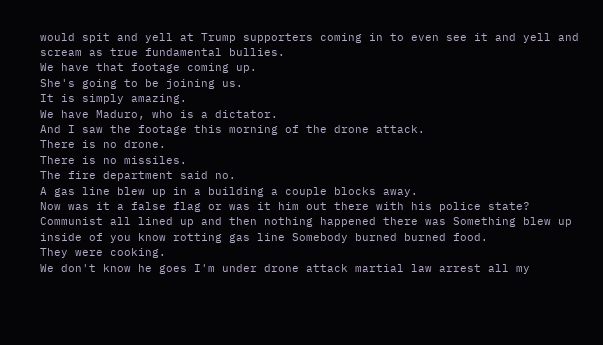would spit and yell at Trump supporters coming in to even see it and yell and scream as true fundamental bullies.
We have that footage coming up.
She's going to be joining us.
It is simply amazing.
We have Maduro, who is a dictator.
And I saw the footage this morning of the drone attack.
There is no drone.
There is no missiles.
The fire department said no.
A gas line blew up in a building a couple blocks away.
Now was it a false flag or was it him out there with his police state?
Communist all lined up and then nothing happened there was Something blew up inside of you know rotting gas line Somebody burned burned food.
They were cooking.
We don't know he goes I'm under drone attack martial law arrest all my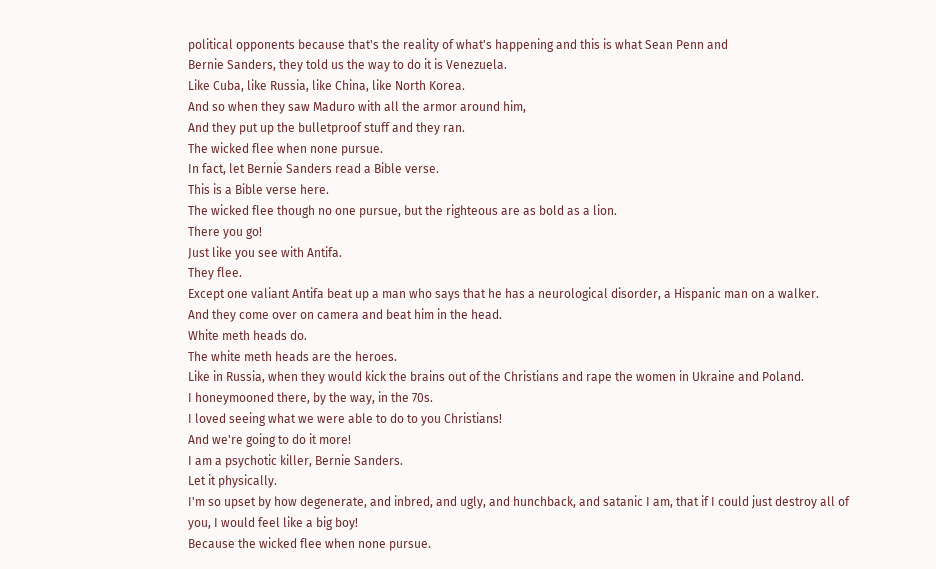political opponents because that's the reality of what's happening and this is what Sean Penn and
Bernie Sanders, they told us the way to do it is Venezuela.
Like Cuba, like Russia, like China, like North Korea.
And so when they saw Maduro with all the armor around him,
And they put up the bulletproof stuff and they ran.
The wicked flee when none pursue.
In fact, let Bernie Sanders read a Bible verse.
This is a Bible verse here.
The wicked flee though no one pursue, but the righteous are as bold as a lion.
There you go!
Just like you see with Antifa.
They flee.
Except one valiant Antifa beat up a man who says that he has a neurological disorder, a Hispanic man on a walker.
And they come over on camera and beat him in the head.
White meth heads do.
The white meth heads are the heroes.
Like in Russia, when they would kick the brains out of the Christians and rape the women in Ukraine and Poland.
I honeymooned there, by the way, in the 70s.
I loved seeing what we were able to do to you Christians!
And we're going to do it more!
I am a psychotic killer, Bernie Sanders.
Let it physically.
I'm so upset by how degenerate, and inbred, and ugly, and hunchback, and satanic I am, that if I could just destroy all of you, I would feel like a big boy!
Because the wicked flee when none pursue.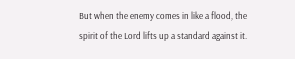But when the enemy comes in like a flood, the spirit of the Lord lifts up a standard against it.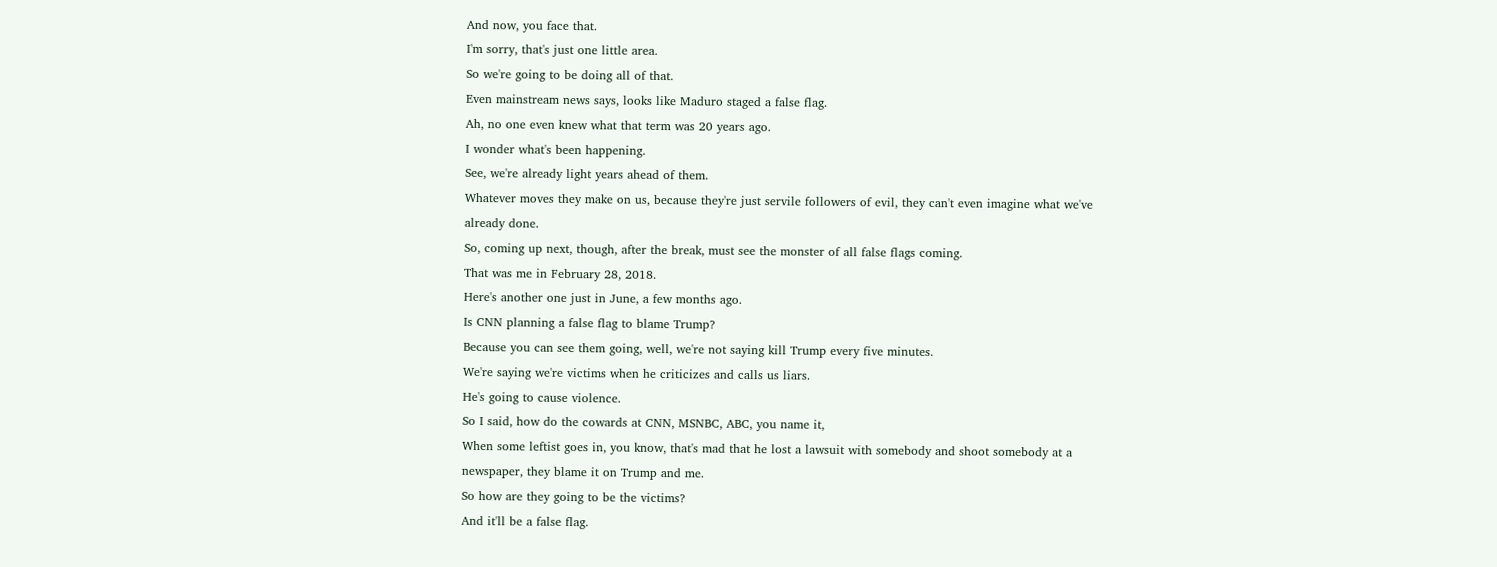And now, you face that.
I'm sorry, that's just one little area.
So we're going to be doing all of that.
Even mainstream news says, looks like Maduro staged a false flag.
Ah, no one even knew what that term was 20 years ago.
I wonder what's been happening.
See, we're already light years ahead of them.
Whatever moves they make on us, because they're just servile followers of evil, they can't even imagine what we've already done.
So, coming up next, though, after the break, must see the monster of all false flags coming.
That was me in February 28, 2018.
Here's another one just in June, a few months ago.
Is CNN planning a false flag to blame Trump?
Because you can see them going, well, we're not saying kill Trump every five minutes.
We're saying we're victims when he criticizes and calls us liars.
He's going to cause violence.
So I said, how do the cowards at CNN, MSNBC, ABC, you name it,
When some leftist goes in, you know, that's mad that he lost a lawsuit with somebody and shoot somebody at a newspaper, they blame it on Trump and me.
So how are they going to be the victims?
And it'll be a false flag.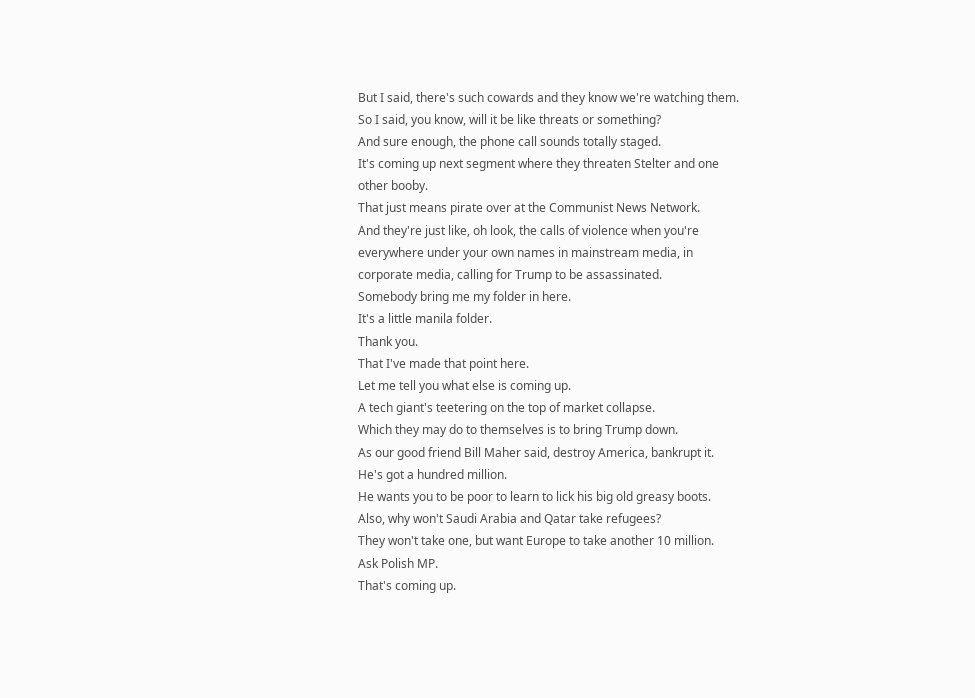But I said, there's such cowards and they know we're watching them.
So I said, you know, will it be like threats or something?
And sure enough, the phone call sounds totally staged.
It's coming up next segment where they threaten Stelter and one other booby.
That just means pirate over at the Communist News Network.
And they're just like, oh look, the calls of violence when you're everywhere under your own names in mainstream media, in corporate media, calling for Trump to be assassinated.
Somebody bring me my folder in here.
It's a little manila folder.
Thank you.
That I've made that point here.
Let me tell you what else is coming up.
A tech giant's teetering on the top of market collapse.
Which they may do to themselves is to bring Trump down.
As our good friend Bill Maher said, destroy America, bankrupt it.
He's got a hundred million.
He wants you to be poor to learn to lick his big old greasy boots.
Also, why won't Saudi Arabia and Qatar take refugees?
They won't take one, but want Europe to take another 10 million.
Ask Polish MP.
That's coming up.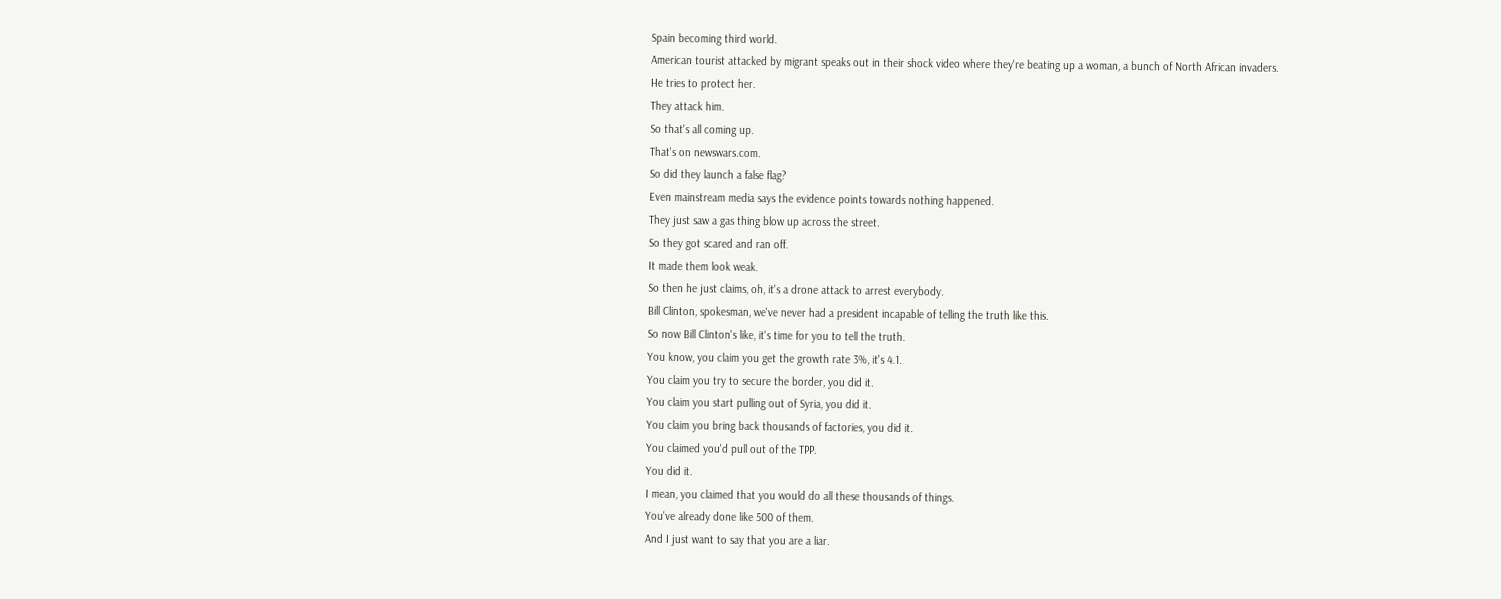Spain becoming third world.
American tourist attacked by migrant speaks out in their shock video where they're beating up a woman, a bunch of North African invaders.
He tries to protect her.
They attack him.
So that's all coming up.
That's on newswars.com.
So did they launch a false flag?
Even mainstream media says the evidence points towards nothing happened.
They just saw a gas thing blow up across the street.
So they got scared and ran off.
It made them look weak.
So then he just claims, oh, it's a drone attack to arrest everybody.
Bill Clinton, spokesman, we've never had a president incapable of telling the truth like this.
So now Bill Clinton's like, it's time for you to tell the truth.
You know, you claim you get the growth rate 3%, it's 4.1.
You claim you try to secure the border, you did it.
You claim you start pulling out of Syria, you did it.
You claim you bring back thousands of factories, you did it.
You claimed you'd pull out of the TPP.
You did it.
I mean, you claimed that you would do all these thousands of things.
You've already done like 500 of them.
And I just want to say that you are a liar.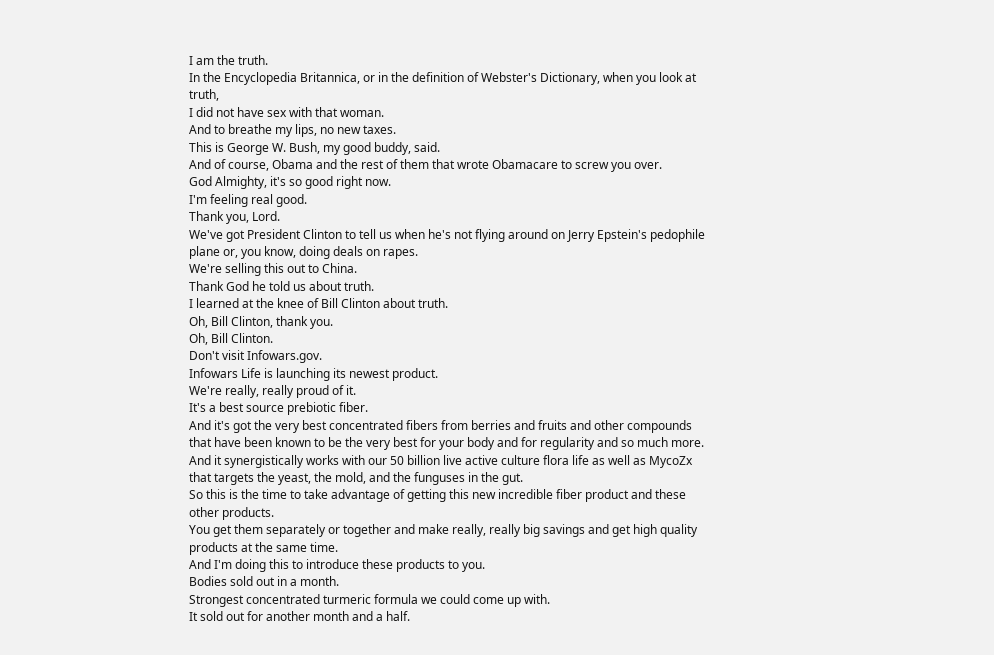I am the truth.
In the Encyclopedia Britannica, or in the definition of Webster's Dictionary, when you look at truth,
I did not have sex with that woman.
And to breathe my lips, no new taxes.
This is George W. Bush, my good buddy, said.
And of course, Obama and the rest of them that wrote Obamacare to screw you over.
God Almighty, it's so good right now.
I'm feeling real good.
Thank you, Lord.
We've got President Clinton to tell us when he's not flying around on Jerry Epstein's pedophile plane or, you know, doing deals on rapes.
We're selling this out to China.
Thank God he told us about truth.
I learned at the knee of Bill Clinton about truth.
Oh, Bill Clinton, thank you.
Oh, Bill Clinton.
Don't visit Infowars.gov.
Infowars Life is launching its newest product.
We're really, really proud of it.
It's a best source prebiotic fiber.
And it's got the very best concentrated fibers from berries and fruits and other compounds that have been known to be the very best for your body and for regularity and so much more.
And it synergistically works with our 50 billion live active culture flora life as well as MycoZx that targets the yeast, the mold, and the funguses in the gut.
So this is the time to take advantage of getting this new incredible fiber product and these other products.
You get them separately or together and make really, really big savings and get high quality products at the same time.
And I'm doing this to introduce these products to you.
Bodies sold out in a month.
Strongest concentrated turmeric formula we could come up with.
It sold out for another month and a half.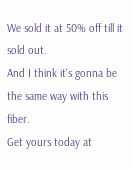We sold it at 50% off till it sold out.
And I think it's gonna be the same way with this fiber.
Get yours today at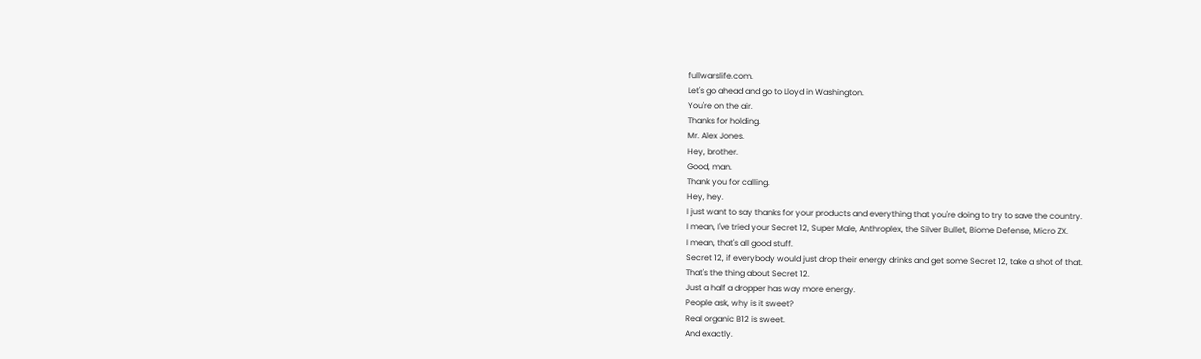fullwarslife.com.
Let's go ahead and go to Lloyd in Washington.
You're on the air.
Thanks for holding.
Mr. Alex Jones.
Hey, brother.
Good, man.
Thank you for calling.
Hey, hey.
I just want to say thanks for your products and everything that you're doing to try to save the country.
I mean, I've tried your Secret 12, Super Male, Anthroplex, the Silver Bullet, Biome Defense, Micro ZX.
I mean, that's all good stuff.
Secret 12, if everybody would just drop their energy drinks and get some Secret 12, take a shot of that.
That's the thing about Secret 12.
Just a half a dropper has way more energy.
People ask, why is it sweet?
Real organic B12 is sweet.
And exactly.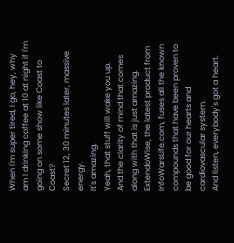When I'm super tired, I go, hey, why am I drinking coffee at 10 at night if I'm going on some show like Coast to Coast?
Secret 12, 30 minutes later, massive energy.
It's amazing.
Yeah, that stuff will wake you up.
And the clarity of mind that comes along with that is just amazing.
ExtendoWise, the latest product from InfoWarsLife.com, fuses all the known compounds that have been proven to be good for our hearts and cardiovascular system.
And listen, everybody's got a heart.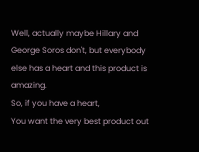Well, actually maybe Hillary and George Soros don't, but everybody else has a heart and this product is amazing.
So, if you have a heart,
You want the very best product out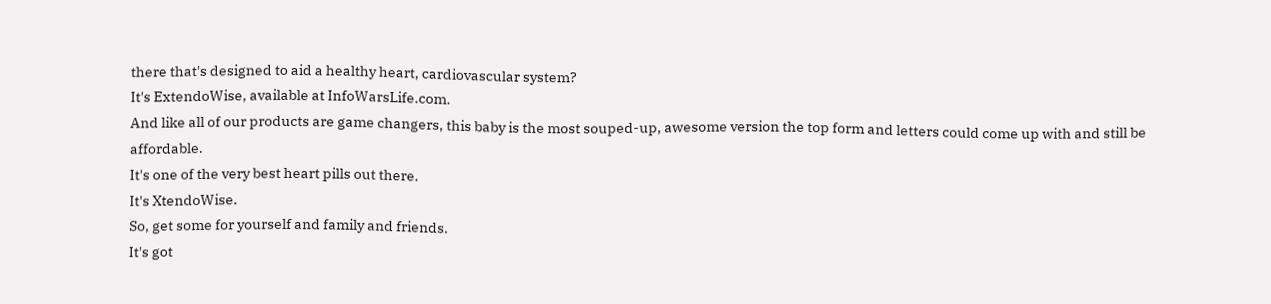there that's designed to aid a healthy heart, cardiovascular system?
It's ExtendoWise, available at InfoWarsLife.com.
And like all of our products are game changers, this baby is the most souped-up, awesome version the top form and letters could come up with and still be affordable.
It's one of the very best heart pills out there.
It's XtendoWise.
So, get some for yourself and family and friends.
It's got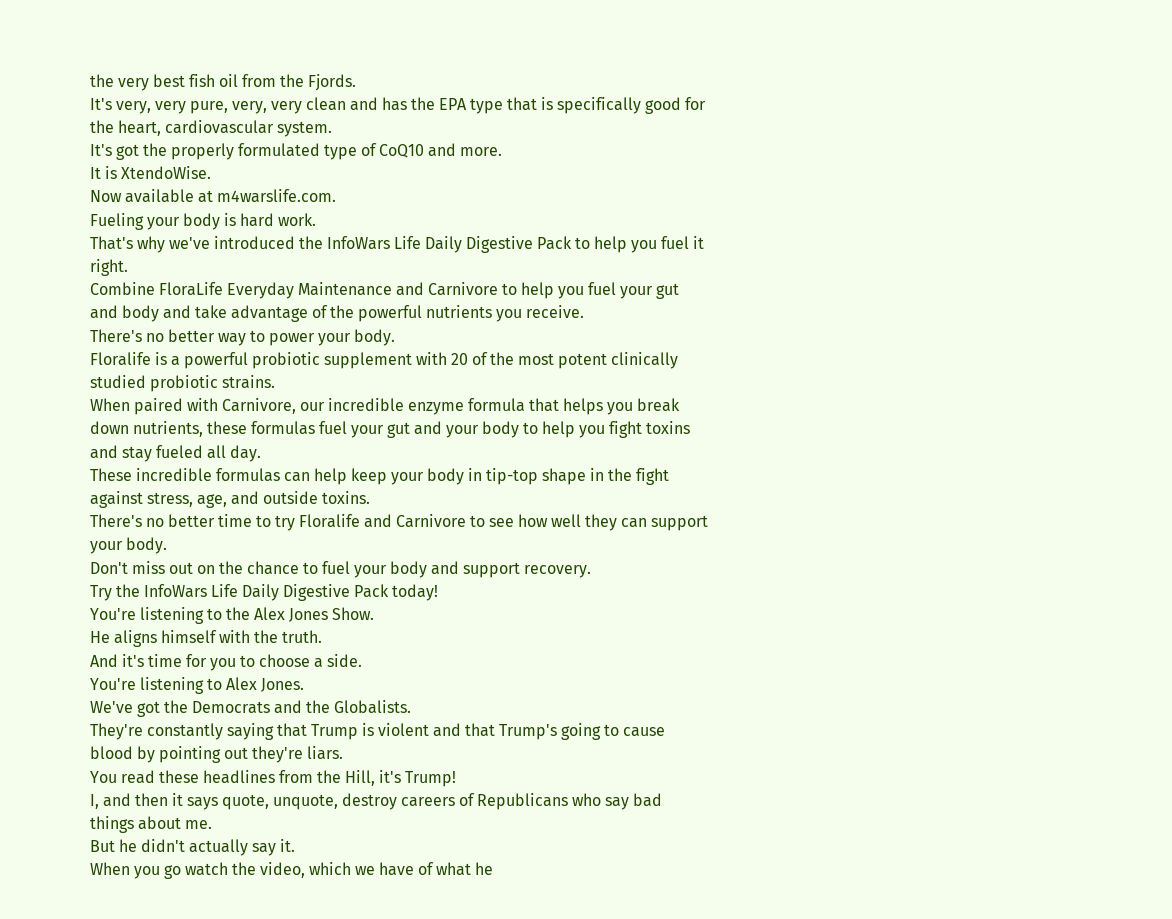the very best fish oil from the Fjords.
It's very, very pure, very, very clean and has the EPA type that is specifically good for the heart, cardiovascular system.
It's got the properly formulated type of CoQ10 and more.
It is XtendoWise.
Now available at m4warslife.com.
Fueling your body is hard work.
That's why we've introduced the InfoWars Life Daily Digestive Pack to help you fuel it right.
Combine FloraLife Everyday Maintenance and Carnivore to help you fuel your gut and body and take advantage of the powerful nutrients you receive.
There's no better way to power your body.
Floralife is a powerful probiotic supplement with 20 of the most potent clinically studied probiotic strains.
When paired with Carnivore, our incredible enzyme formula that helps you break down nutrients, these formulas fuel your gut and your body to help you fight toxins and stay fueled all day.
These incredible formulas can help keep your body in tip-top shape in the fight against stress, age, and outside toxins.
There's no better time to try Floralife and Carnivore to see how well they can support your body.
Don't miss out on the chance to fuel your body and support recovery.
Try the InfoWars Life Daily Digestive Pack today!
You're listening to the Alex Jones Show.
He aligns himself with the truth.
And it's time for you to choose a side.
You're listening to Alex Jones.
We've got the Democrats and the Globalists.
They're constantly saying that Trump is violent and that Trump's going to cause blood by pointing out they're liars.
You read these headlines from the Hill, it's Trump!
I, and then it says quote, unquote, destroy careers of Republicans who say bad things about me.
But he didn't actually say it.
When you go watch the video, which we have of what he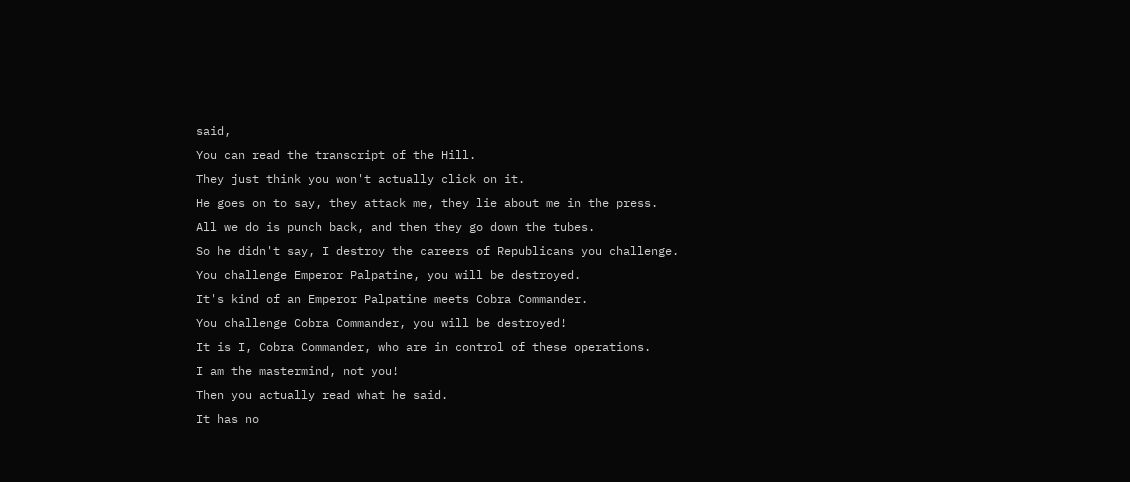said,
You can read the transcript of the Hill.
They just think you won't actually click on it.
He goes on to say, they attack me, they lie about me in the press.
All we do is punch back, and then they go down the tubes.
So he didn't say, I destroy the careers of Republicans you challenge.
You challenge Emperor Palpatine, you will be destroyed.
It's kind of an Emperor Palpatine meets Cobra Commander.
You challenge Cobra Commander, you will be destroyed!
It is I, Cobra Commander, who are in control of these operations.
I am the mastermind, not you!
Then you actually read what he said.
It has no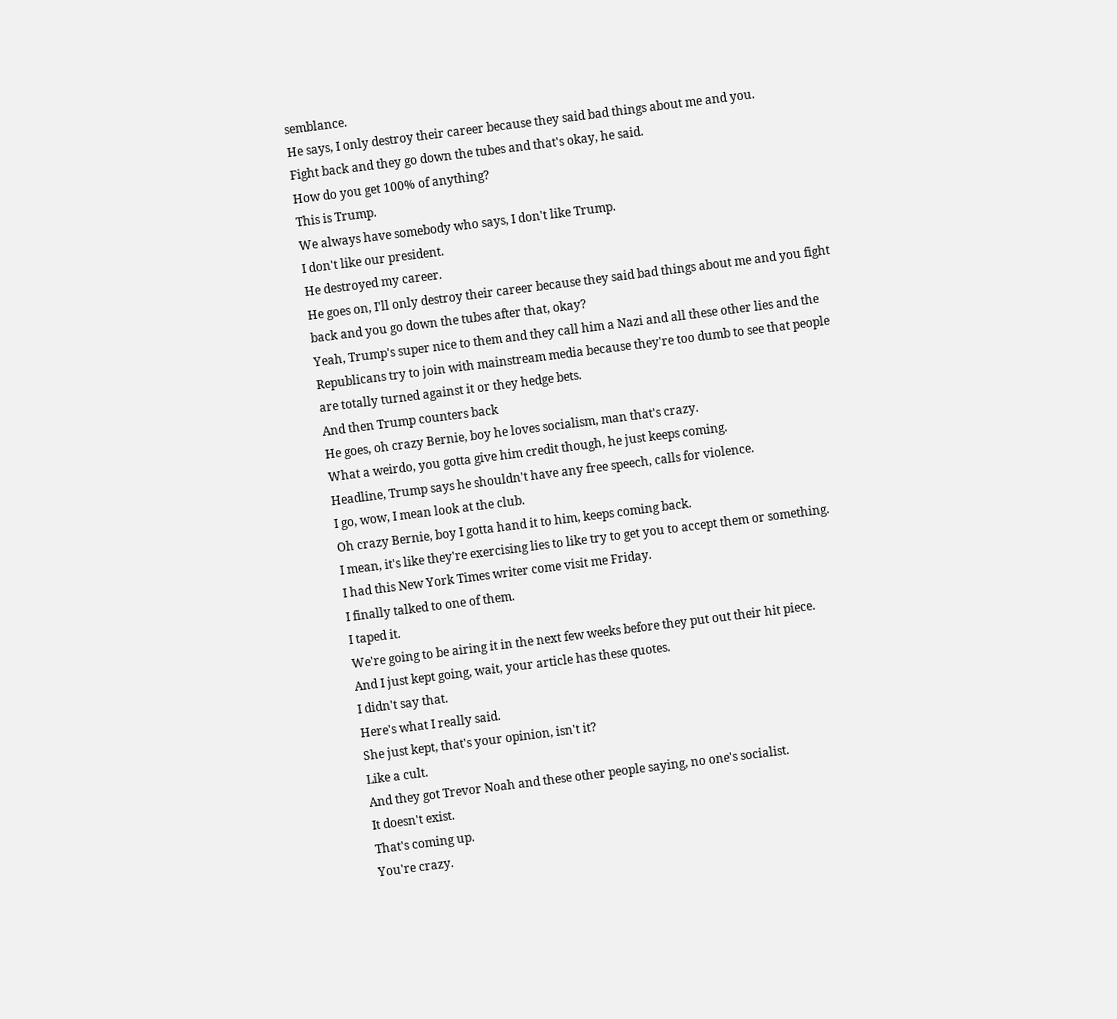semblance.
He says, I only destroy their career because they said bad things about me and you.
Fight back and they go down the tubes and that's okay, he said.
How do you get 100% of anything?
This is Trump.
We always have somebody who says, I don't like Trump.
I don't like our president.
He destroyed my career.
He goes on, I'll only destroy their career because they said bad things about me and you fight back and you go down the tubes after that, okay?
Yeah, Trump's super nice to them and they call him a Nazi and all these other lies and the Republicans try to join with mainstream media because they're too dumb to see that people are totally turned against it or they hedge bets.
And then Trump counters back
He goes, oh crazy Bernie, boy he loves socialism, man that's crazy.
What a weirdo, you gotta give him credit though, he just keeps coming.
Headline, Trump says he shouldn't have any free speech, calls for violence.
I go, wow, I mean look at the club.
Oh crazy Bernie, boy I gotta hand it to him, keeps coming back.
I mean, it's like they're exercising lies to like try to get you to accept them or something.
I had this New York Times writer come visit me Friday.
I finally talked to one of them.
I taped it.
We're going to be airing it in the next few weeks before they put out their hit piece.
And I just kept going, wait, your article has these quotes.
I didn't say that.
Here's what I really said.
She just kept, that's your opinion, isn't it?
Like a cult.
And they got Trevor Noah and these other people saying, no one's socialist.
It doesn't exist.
That's coming up.
You're crazy.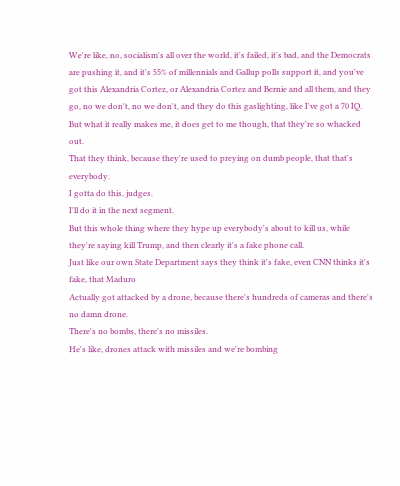We're like, no, socialism's all over the world, it's failed, it's bad, and the Democrats are pushing it, and it's 55% of millennials and Gallup polls support it, and you've got this Alexandria Cortez, or Alexandria Cortez and Bernie and all them, and they go, no we don't, no we don't, and they do this gaslighting, like I've got a 70 IQ.
But what it really makes me, it does get to me though, that they're so whacked out.
That they think, because they're used to preying on dumb people, that that's everybody.
I gotta do this, judges.
I'll do it in the next segment.
But this whole thing where they hype up everybody's about to kill us, while they're saying kill Trump, and then clearly it's a fake phone call.
Just like our own State Department says they think it's fake, even CNN thinks it's fake, that Maduro
Actually got attacked by a drone, because there's hundreds of cameras and there's no damn drone.
There's no bombs, there's no missiles.
He's like, drones attack with missiles and we're bombing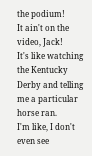the podium!
It ain't on the video, Jack!
It's like watching the Kentucky Derby and telling me a particular horse ran.
I'm like, I don't even see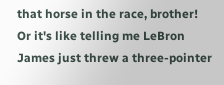that horse in the race, brother!
Or it's like telling me LeBron James just threw a three-pointer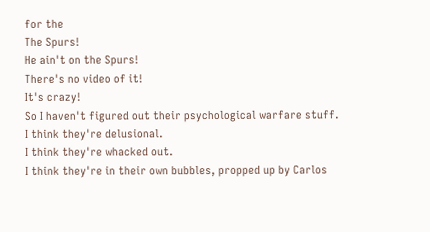for the
The Spurs!
He ain't on the Spurs!
There's no video of it!
It's crazy!
So I haven't figured out their psychological warfare stuff.
I think they're delusional.
I think they're whacked out.
I think they're in their own bubbles, propped up by Carlos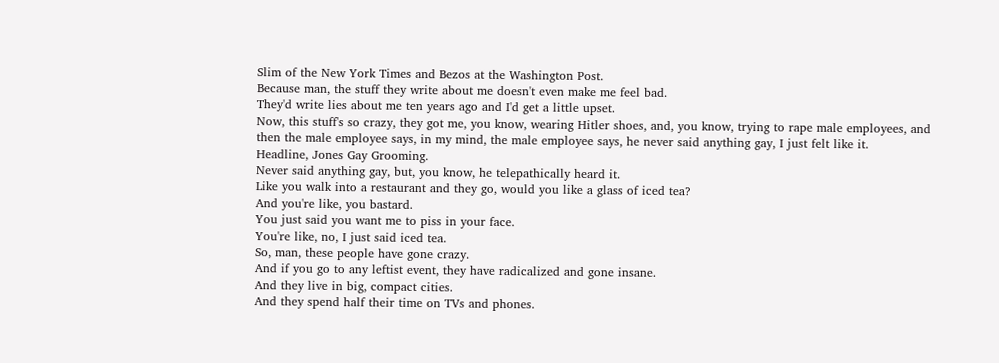Slim of the New York Times and Bezos at the Washington Post.
Because man, the stuff they write about me doesn't even make me feel bad.
They'd write lies about me ten years ago and I'd get a little upset.
Now, this stuff's so crazy, they got me, you know, wearing Hitler shoes, and, you know, trying to rape male employees, and then the male employee says, in my mind, the male employee says, he never said anything gay, I just felt like it.
Headline, Jones Gay Grooming.
Never said anything gay, but, you know, he telepathically heard it.
Like you walk into a restaurant and they go, would you like a glass of iced tea?
And you're like, you bastard.
You just said you want me to piss in your face.
You're like, no, I just said iced tea.
So, man, these people have gone crazy.
And if you go to any leftist event, they have radicalized and gone insane.
And they live in big, compact cities.
And they spend half their time on TVs and phones.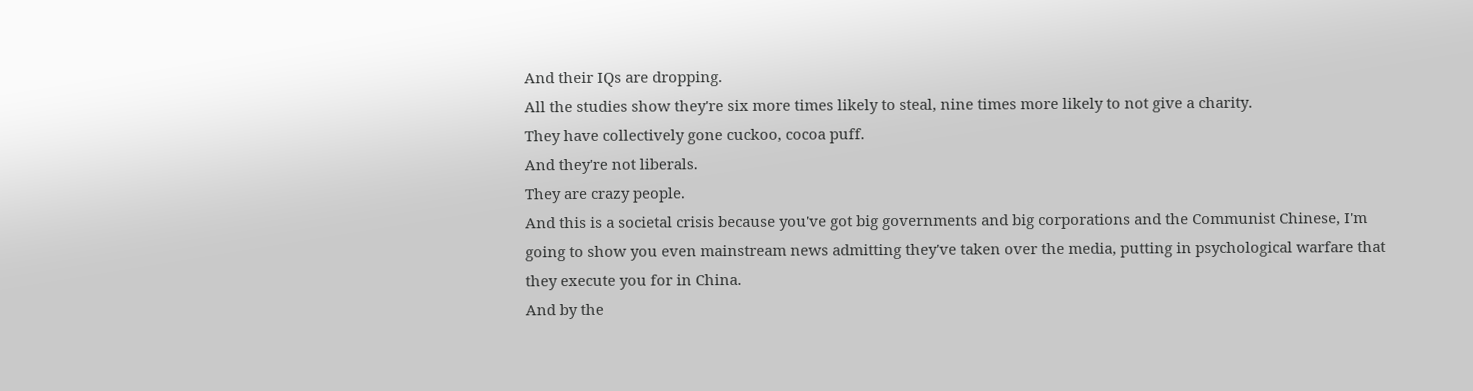And their IQs are dropping.
All the studies show they're six more times likely to steal, nine times more likely to not give a charity.
They have collectively gone cuckoo, cocoa puff.
And they're not liberals.
They are crazy people.
And this is a societal crisis because you've got big governments and big corporations and the Communist Chinese, I'm going to show you even mainstream news admitting they've taken over the media, putting in psychological warfare that they execute you for in China.
And by the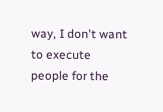way, I don't want to execute people for the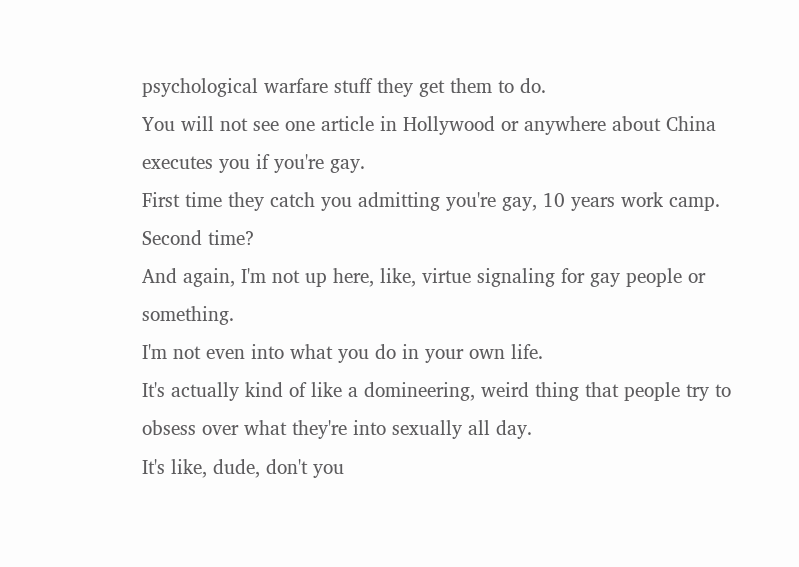psychological warfare stuff they get them to do.
You will not see one article in Hollywood or anywhere about China executes you if you're gay.
First time they catch you admitting you're gay, 10 years work camp.
Second time?
And again, I'm not up here, like, virtue signaling for gay people or something.
I'm not even into what you do in your own life.
It's actually kind of like a domineering, weird thing that people try to obsess over what they're into sexually all day.
It's like, dude, don't you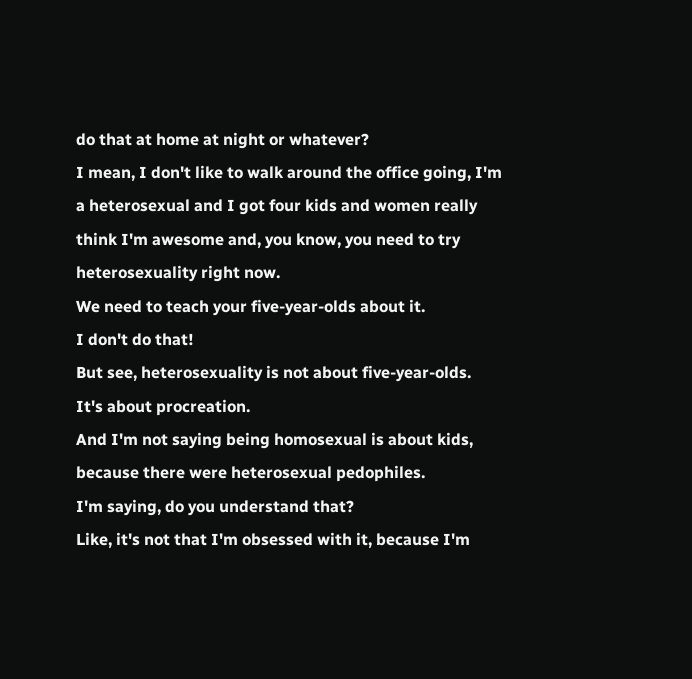do that at home at night or whatever?
I mean, I don't like to walk around the office going, I'm a heterosexual and I got four kids and women really think I'm awesome and, you know, you need to try heterosexuality right now.
We need to teach your five-year-olds about it.
I don't do that!
But see, heterosexuality is not about five-year-olds.
It's about procreation.
And I'm not saying being homosexual is about kids, because there were heterosexual pedophiles.
I'm saying, do you understand that?
Like, it's not that I'm obsessed with it, because I'm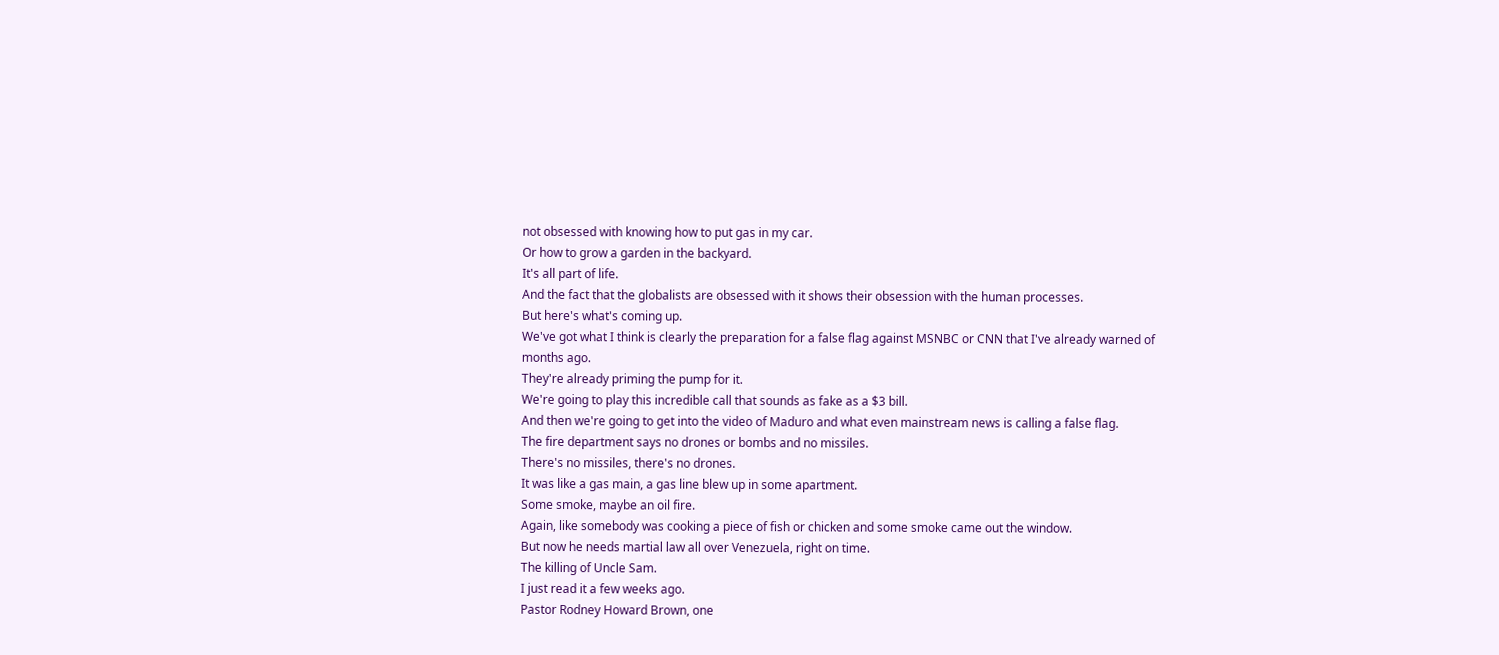not obsessed with knowing how to put gas in my car.
Or how to grow a garden in the backyard.
It's all part of life.
And the fact that the globalists are obsessed with it shows their obsession with the human processes.
But here's what's coming up.
We've got what I think is clearly the preparation for a false flag against MSNBC or CNN that I've already warned of months ago.
They're already priming the pump for it.
We're going to play this incredible call that sounds as fake as a $3 bill.
And then we're going to get into the video of Maduro and what even mainstream news is calling a false flag.
The fire department says no drones or bombs and no missiles.
There's no missiles, there's no drones.
It was like a gas main, a gas line blew up in some apartment.
Some smoke, maybe an oil fire.
Again, like somebody was cooking a piece of fish or chicken and some smoke came out the window.
But now he needs martial law all over Venezuela, right on time.
The killing of Uncle Sam.
I just read it a few weeks ago.
Pastor Rodney Howard Brown, one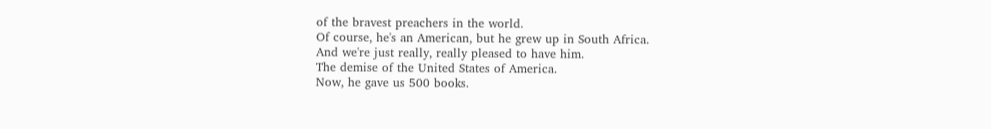of the bravest preachers in the world.
Of course, he's an American, but he grew up in South Africa.
And we're just really, really pleased to have him.
The demise of the United States of America.
Now, he gave us 500 books.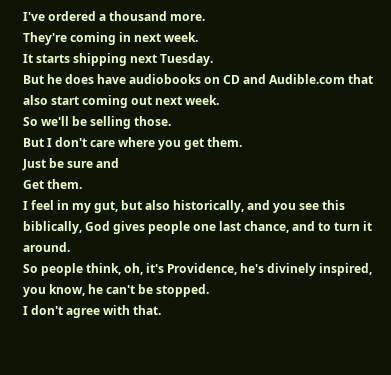I've ordered a thousand more.
They're coming in next week.
It starts shipping next Tuesday.
But he does have audiobooks on CD and Audible.com that also start coming out next week.
So we'll be selling those.
But I don't care where you get them.
Just be sure and
Get them.
I feel in my gut, but also historically, and you see this biblically, God gives people one last chance, and to turn it around.
So people think, oh, it's Providence, he's divinely inspired, you know, he can't be stopped.
I don't agree with that.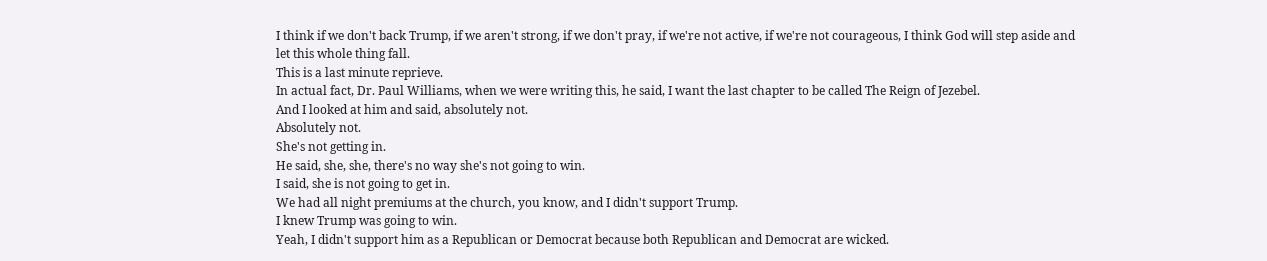I think if we don't back Trump, if we aren't strong, if we don't pray, if we're not active, if we're not courageous, I think God will step aside and let this whole thing fall.
This is a last minute reprieve.
In actual fact, Dr. Paul Williams, when we were writing this, he said, I want the last chapter to be called The Reign of Jezebel.
And I looked at him and said, absolutely not.
Absolutely not.
She's not getting in.
He said, she, she, there's no way she's not going to win.
I said, she is not going to get in.
We had all night premiums at the church, you know, and I didn't support Trump.
I knew Trump was going to win.
Yeah, I didn't support him as a Republican or Democrat because both Republican and Democrat are wicked.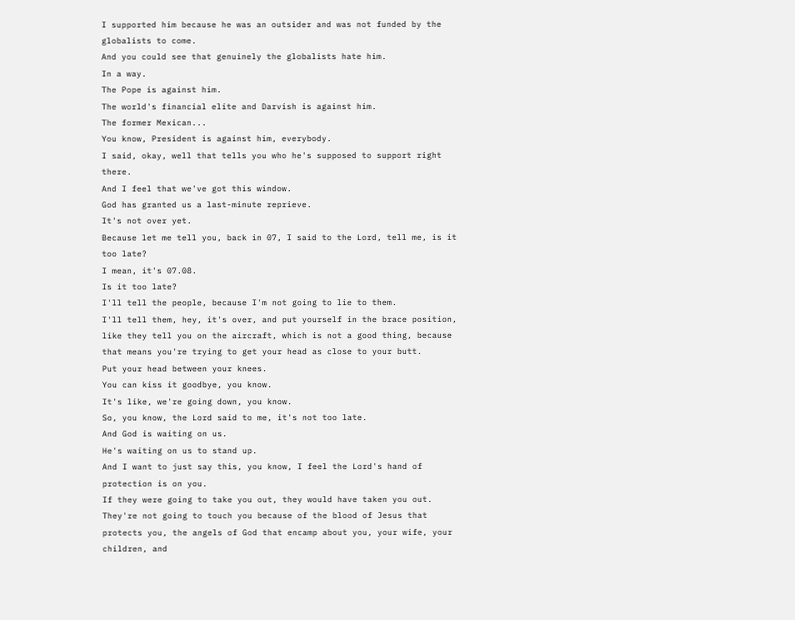I supported him because he was an outsider and was not funded by the globalists to come.
And you could see that genuinely the globalists hate him.
In a way.
The Pope is against him.
The world's financial elite and Darvish is against him.
The former Mexican...
You know, President is against him, everybody.
I said, okay, well that tells you who he's supposed to support right there.
And I feel that we've got this window.
God has granted us a last-minute reprieve.
It's not over yet.
Because let me tell you, back in 07, I said to the Lord, tell me, is it too late?
I mean, it's 07.08.
Is it too late?
I'll tell the people, because I'm not going to lie to them.
I'll tell them, hey, it's over, and put yourself in the brace position, like they tell you on the aircraft, which is not a good thing, because that means you're trying to get your head as close to your butt.
Put your head between your knees.
You can kiss it goodbye, you know.
It's like, we're going down, you know.
So, you know, the Lord said to me, it's not too late.
And God is waiting on us.
He's waiting on us to stand up.
And I want to just say this, you know, I feel the Lord's hand of protection is on you.
If they were going to take you out, they would have taken you out.
They're not going to touch you because of the blood of Jesus that protects you, the angels of God that encamp about you, your wife, your children, and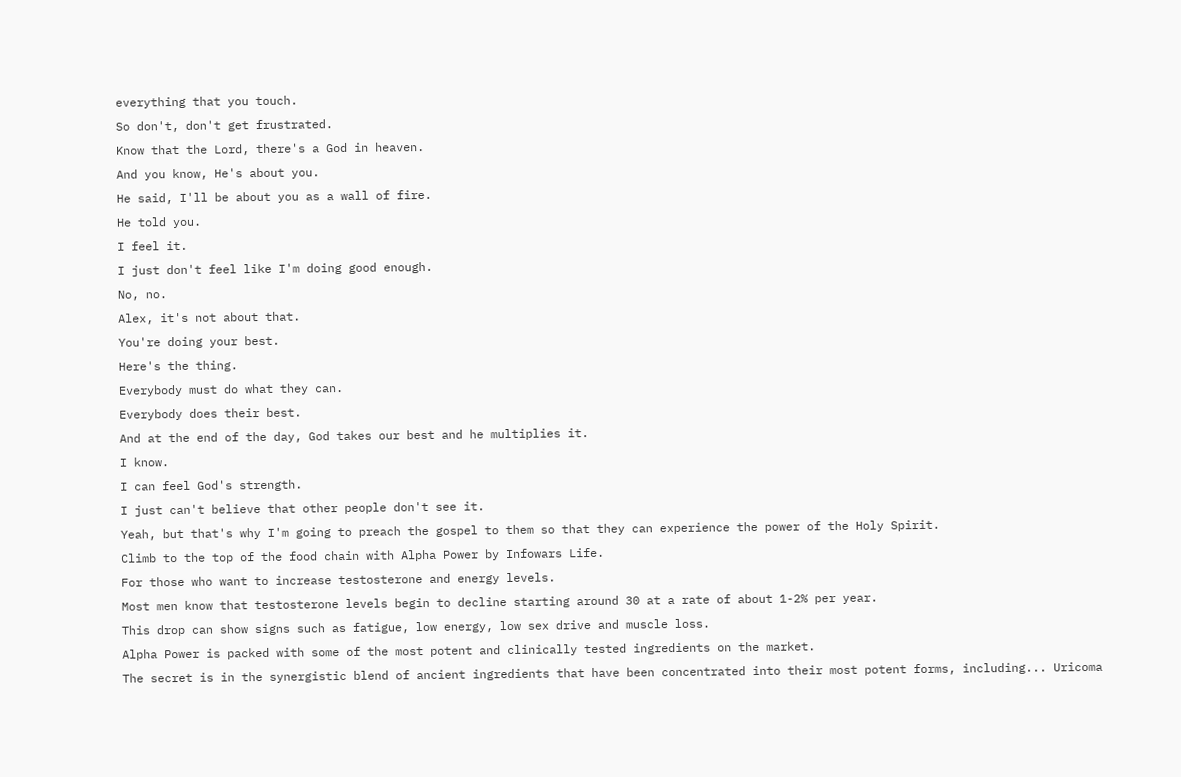everything that you touch.
So don't, don't get frustrated.
Know that the Lord, there's a God in heaven.
And you know, He's about you.
He said, I'll be about you as a wall of fire.
He told you.
I feel it.
I just don't feel like I'm doing good enough.
No, no.
Alex, it's not about that.
You're doing your best.
Here's the thing.
Everybody must do what they can.
Everybody does their best.
And at the end of the day, God takes our best and he multiplies it.
I know.
I can feel God's strength.
I just can't believe that other people don't see it.
Yeah, but that's why I'm going to preach the gospel to them so that they can experience the power of the Holy Spirit.
Climb to the top of the food chain with Alpha Power by Infowars Life.
For those who want to increase testosterone and energy levels.
Most men know that testosterone levels begin to decline starting around 30 at a rate of about 1-2% per year.
This drop can show signs such as fatigue, low energy, low sex drive and muscle loss.
Alpha Power is packed with some of the most potent and clinically tested ingredients on the market.
The secret is in the synergistic blend of ancient ingredients that have been concentrated into their most potent forms, including... Uricoma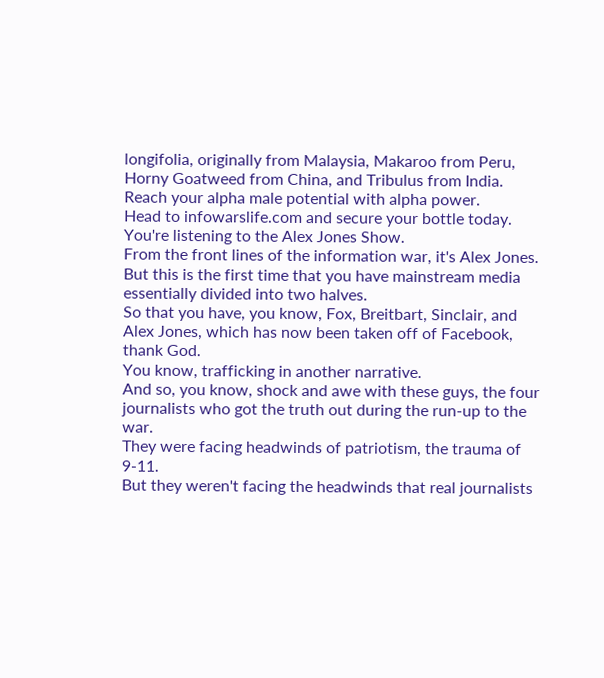longifolia, originally from Malaysia, Makaroo from Peru, Horny Goatweed from China, and Tribulus from India.
Reach your alpha male potential with alpha power.
Head to infowarslife.com and secure your bottle today.
You're listening to the Alex Jones Show.
From the front lines of the information war, it's Alex Jones.
But this is the first time that you have mainstream media essentially divided into two halves.
So that you have, you know, Fox, Breitbart, Sinclair, and Alex Jones, which has now been taken off of Facebook, thank God.
You know, trafficking in another narrative.
And so, you know, shock and awe with these guys, the four journalists who got the truth out during the run-up to the war.
They were facing headwinds of patriotism, the trauma of 9-11.
But they weren't facing the headwinds that real journalists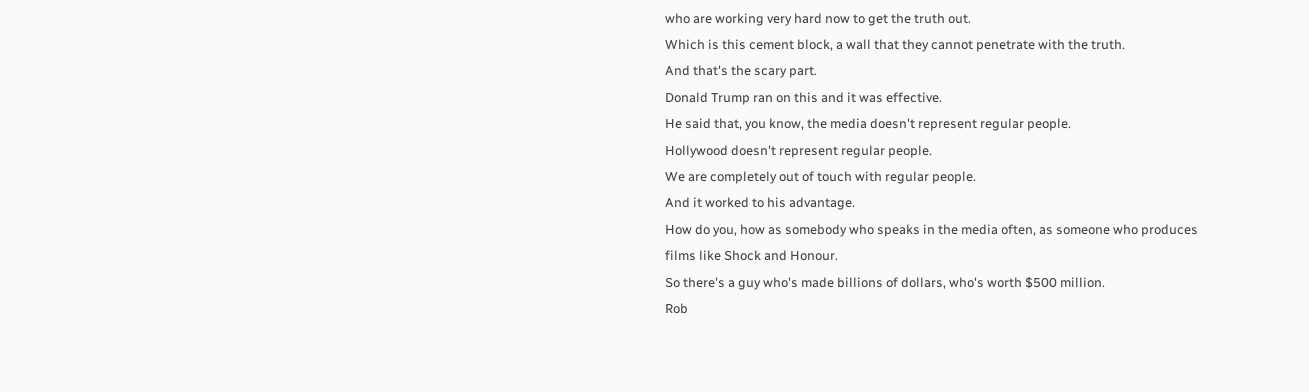who are working very hard now to get the truth out.
Which is this cement block, a wall that they cannot penetrate with the truth.
And that's the scary part.
Donald Trump ran on this and it was effective.
He said that, you know, the media doesn't represent regular people.
Hollywood doesn't represent regular people.
We are completely out of touch with regular people.
And it worked to his advantage.
How do you, how as somebody who speaks in the media often, as someone who produces films like Shock and Honour.
So there's a guy who's made billions of dollars, who's worth $500 million.
Rob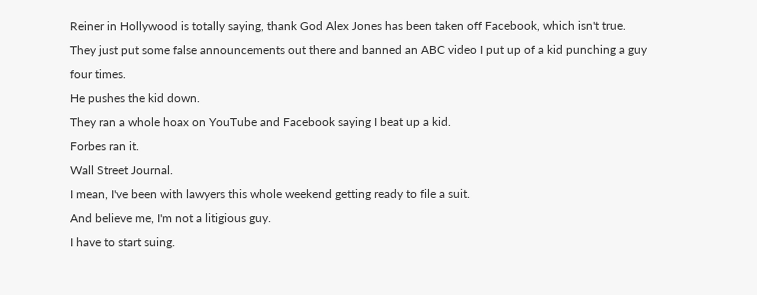Reiner in Hollywood is totally saying, thank God Alex Jones has been taken off Facebook, which isn't true.
They just put some false announcements out there and banned an ABC video I put up of a kid punching a guy four times.
He pushes the kid down.
They ran a whole hoax on YouTube and Facebook saying I beat up a kid.
Forbes ran it.
Wall Street Journal.
I mean, I've been with lawyers this whole weekend getting ready to file a suit.
And believe me, I'm not a litigious guy.
I have to start suing.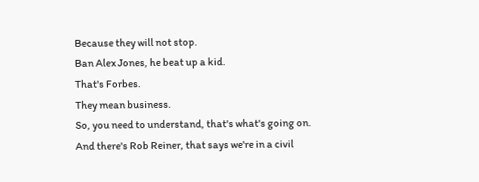Because they will not stop.
Ban Alex Jones, he beat up a kid.
That's Forbes.
They mean business.
So, you need to understand, that's what's going on.
And there's Rob Reiner, that says we're in a civil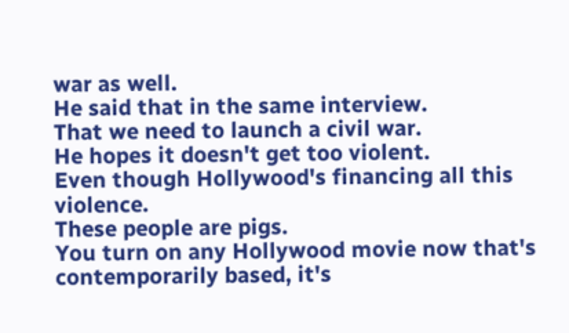war as well.
He said that in the same interview.
That we need to launch a civil war.
He hopes it doesn't get too violent.
Even though Hollywood's financing all this violence.
These people are pigs.
You turn on any Hollywood movie now that's contemporarily based, it's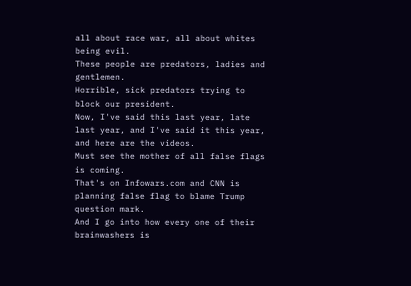all about race war, all about whites being evil.
These people are predators, ladies and gentlemen.
Horrible, sick predators trying to block our president.
Now, I've said this last year, late last year, and I've said it this year, and here are the videos.
Must see the mother of all false flags is coming.
That's on Infowars.com and CNN is planning false flag to blame Trump question mark.
And I go into how every one of their brainwashers is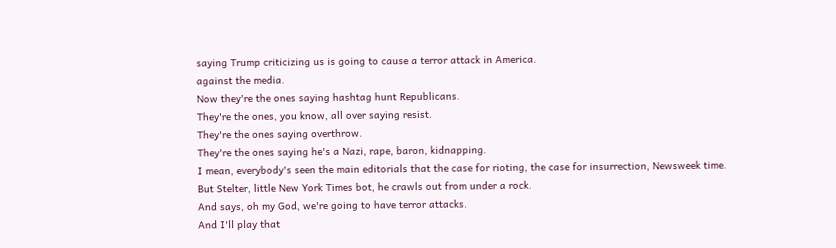saying Trump criticizing us is going to cause a terror attack in America.
against the media.
Now they're the ones saying hashtag hunt Republicans.
They're the ones, you know, all over saying resist.
They're the ones saying overthrow.
They're the ones saying he's a Nazi, rape, baron, kidnapping.
I mean, everybody's seen the main editorials that the case for rioting, the case for insurrection, Newsweek time.
But Stelter, little New York Times bot, he crawls out from under a rock.
And says, oh my God, we're going to have terror attacks.
And I'll play that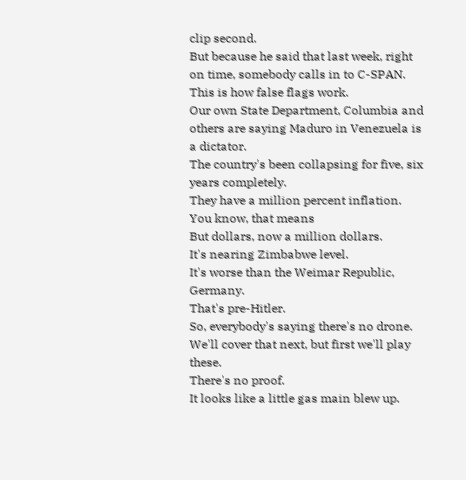clip second.
But because he said that last week, right on time, somebody calls in to C-SPAN.
This is how false flags work.
Our own State Department, Columbia and others are saying Maduro in Venezuela is a dictator.
The country's been collapsing for five, six years completely.
They have a million percent inflation.
You know, that means
But dollars, now a million dollars.
It's nearing Zimbabwe level.
It's worse than the Weimar Republic, Germany.
That's pre-Hitler.
So, everybody's saying there's no drone.
We'll cover that next, but first we'll play these.
There's no proof.
It looks like a little gas main blew up.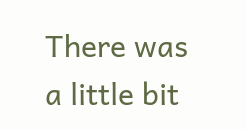There was a little bit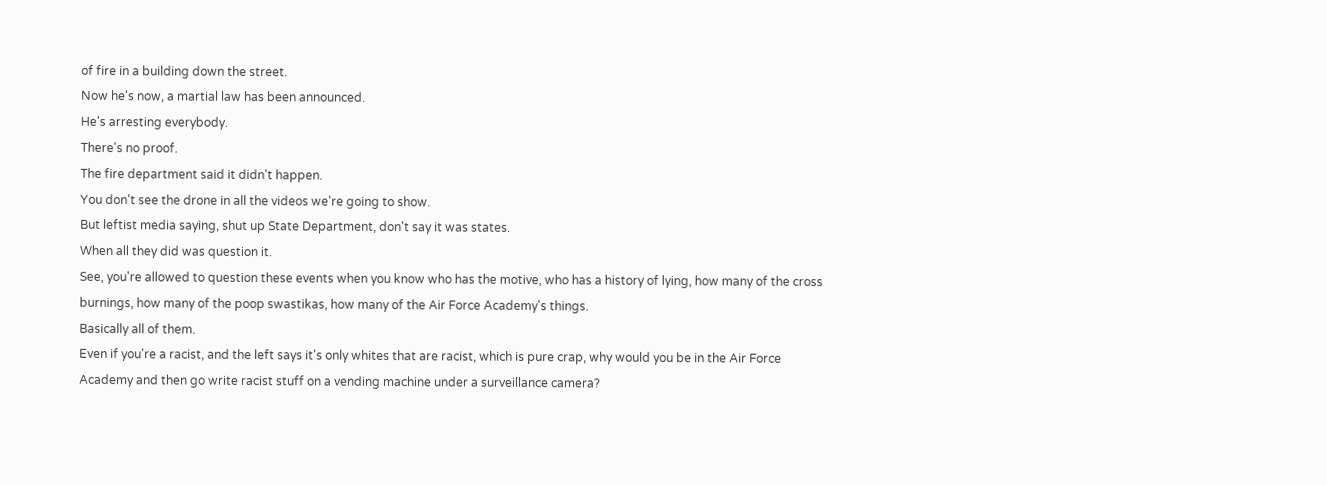of fire in a building down the street.
Now he's now, a martial law has been announced.
He's arresting everybody.
There's no proof.
The fire department said it didn't happen.
You don't see the drone in all the videos we're going to show.
But leftist media saying, shut up State Department, don't say it was states.
When all they did was question it.
See, you're allowed to question these events when you know who has the motive, who has a history of lying, how many of the cross burnings, how many of the poop swastikas, how many of the Air Force Academy's things.
Basically all of them.
Even if you're a racist, and the left says it's only whites that are racist, which is pure crap, why would you be in the Air Force Academy and then go write racist stuff on a vending machine under a surveillance camera?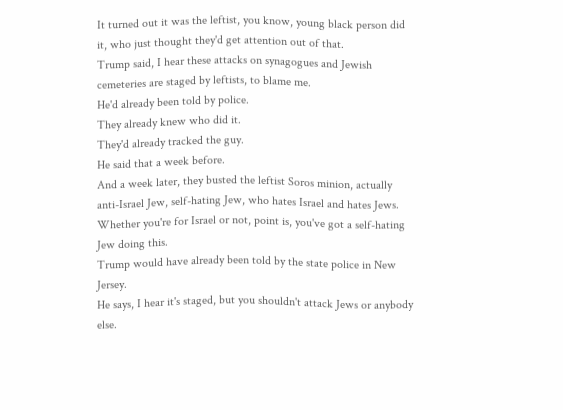It turned out it was the leftist, you know, young black person did it, who just thought they'd get attention out of that.
Trump said, I hear these attacks on synagogues and Jewish cemeteries are staged by leftists, to blame me.
He'd already been told by police.
They already knew who did it.
They'd already tracked the guy.
He said that a week before.
And a week later, they busted the leftist Soros minion, actually anti-Israel Jew, self-hating Jew, who hates Israel and hates Jews.
Whether you're for Israel or not, point is, you've got a self-hating Jew doing this.
Trump would have already been told by the state police in New Jersey.
He says, I hear it's staged, but you shouldn't attack Jews or anybody else.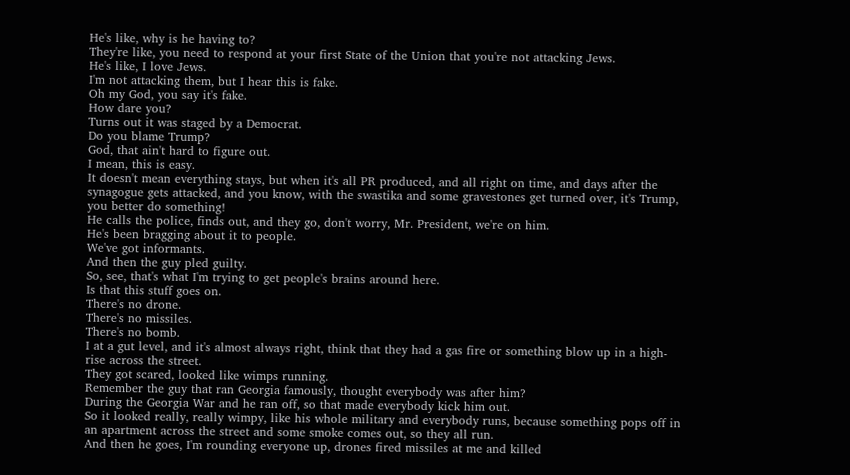He's like, why is he having to?
They're like, you need to respond at your first State of the Union that you're not attacking Jews.
He's like, I love Jews.
I'm not attacking them, but I hear this is fake.
Oh my God, you say it's fake.
How dare you?
Turns out it was staged by a Democrat.
Do you blame Trump?
God, that ain't hard to figure out.
I mean, this is easy.
It doesn't mean everything stays, but when it's all PR produced, and all right on time, and days after the synagogue gets attacked, and you know, with the swastika and some gravestones get turned over, it's Trump, you better do something!
He calls the police, finds out, and they go, don't worry, Mr. President, we're on him.
He's been bragging about it to people.
We've got informants.
And then the guy pled guilty.
So, see, that's what I'm trying to get people's brains around here.
Is that this stuff goes on.
There's no drone.
There's no missiles.
There's no bomb.
I at a gut level, and it's almost always right, think that they had a gas fire or something blow up in a high-rise across the street.
They got scared, looked like wimps running.
Remember the guy that ran Georgia famously, thought everybody was after him?
During the Georgia War and he ran off, so that made everybody kick him out.
So it looked really, really wimpy, like his whole military and everybody runs, because something pops off in an apartment across the street and some smoke comes out, so they all run.
And then he goes, I'm rounding everyone up, drones fired missiles at me and killed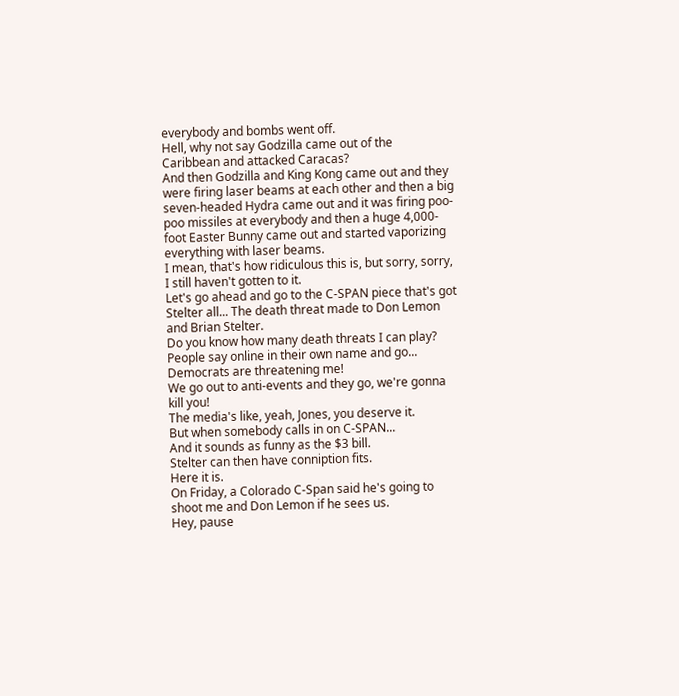everybody and bombs went off.
Hell, why not say Godzilla came out of the Caribbean and attacked Caracas?
And then Godzilla and King Kong came out and they were firing laser beams at each other and then a big seven-headed Hydra came out and it was firing poo-poo missiles at everybody and then a huge 4,000-foot Easter Bunny came out and started vaporizing everything with laser beams.
I mean, that's how ridiculous this is, but sorry, sorry, I still haven't gotten to it.
Let's go ahead and go to the C-SPAN piece that's got Stelter all... The death threat made to Don Lemon and Brian Stelter.
Do you know how many death threats I can play?
People say online in their own name and go... Democrats are threatening me!
We go out to anti-events and they go, we're gonna kill you!
The media's like, yeah, Jones, you deserve it.
But when somebody calls in on C-SPAN...
And it sounds as funny as the $3 bill.
Stelter can then have conniption fits.
Here it is.
On Friday, a Colorado C-Span said he's going to shoot me and Don Lemon if he sees us.
Hey, pause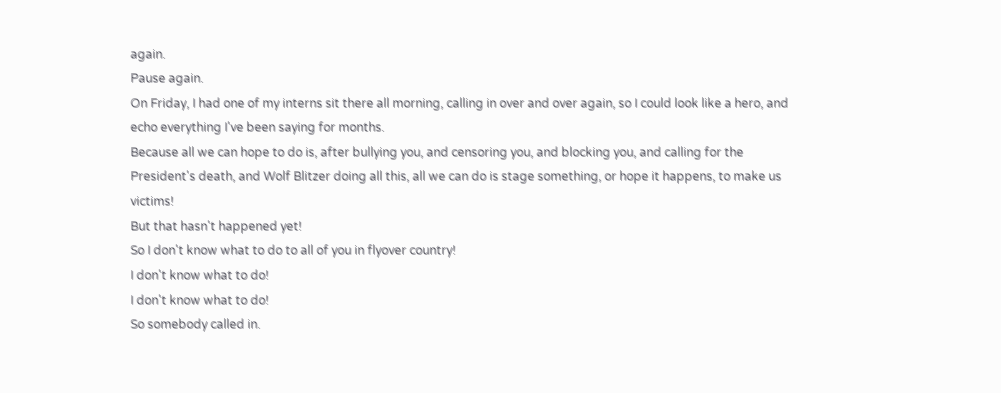again.
Pause again.
On Friday, I had one of my interns sit there all morning, calling in over and over again, so I could look like a hero, and echo everything I've been saying for months.
Because all we can hope to do is, after bullying you, and censoring you, and blocking you, and calling for the President's death, and Wolf Blitzer doing all this, all we can do is stage something, or hope it happens, to make us victims!
But that hasn't happened yet!
So I don't know what to do to all of you in flyover country!
I don't know what to do!
I don't know what to do!
So somebody called in.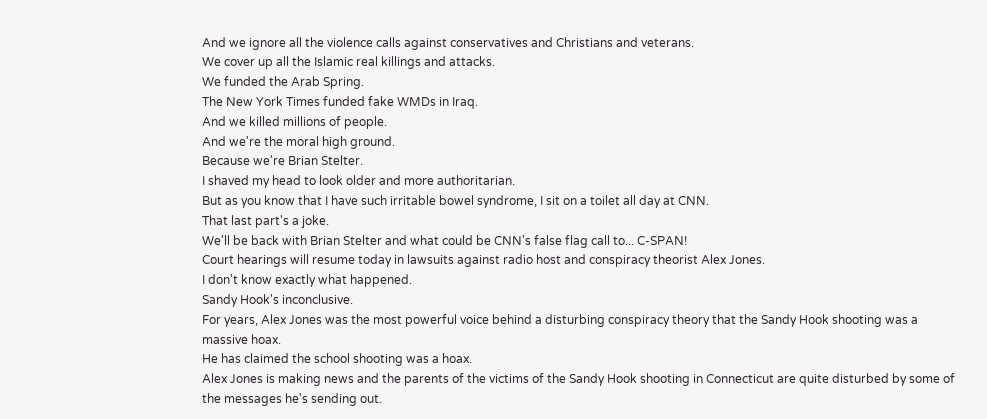And we ignore all the violence calls against conservatives and Christians and veterans.
We cover up all the Islamic real killings and attacks.
We funded the Arab Spring.
The New York Times funded fake WMDs in Iraq.
And we killed millions of people.
And we're the moral high ground.
Because we're Brian Stelter.
I shaved my head to look older and more authoritarian.
But as you know that I have such irritable bowel syndrome, I sit on a toilet all day at CNN.
That last part's a joke.
We'll be back with Brian Stelter and what could be CNN's false flag call to... C-SPAN!
Court hearings will resume today in lawsuits against radio host and conspiracy theorist Alex Jones.
I don't know exactly what happened.
Sandy Hook's inconclusive.
For years, Alex Jones was the most powerful voice behind a disturbing conspiracy theory that the Sandy Hook shooting was a massive hoax.
He has claimed the school shooting was a hoax.
Alex Jones is making news and the parents of the victims of the Sandy Hook shooting in Connecticut are quite disturbed by some of the messages he's sending out.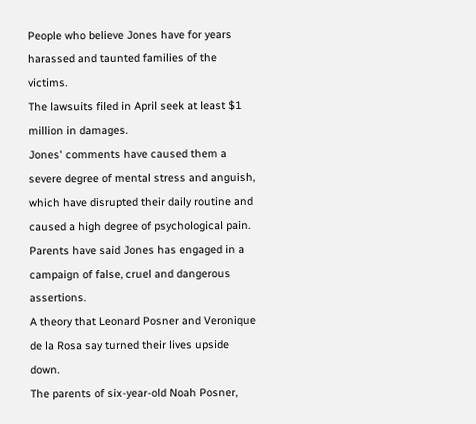People who believe Jones have for years harassed and taunted families of the victims.
The lawsuits filed in April seek at least $1 million in damages.
Jones' comments have caused them a severe degree of mental stress and anguish, which have disrupted their daily routine and caused a high degree of psychological pain.
Parents have said Jones has engaged in a campaign of false, cruel and dangerous assertions.
A theory that Leonard Posner and Veronique de la Rosa say turned their lives upside down.
The parents of six-year-old Noah Posner,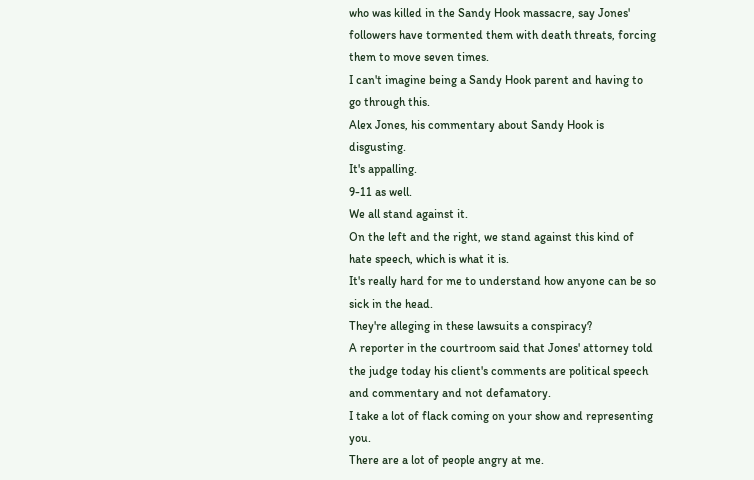who was killed in the Sandy Hook massacre, say Jones' followers have tormented them with death threats, forcing them to move seven times.
I can't imagine being a Sandy Hook parent and having to go through this.
Alex Jones, his commentary about Sandy Hook is disgusting.
It's appalling.
9-11 as well.
We all stand against it.
On the left and the right, we stand against this kind of hate speech, which is what it is.
It's really hard for me to understand how anyone can be so sick in the head.
They're alleging in these lawsuits a conspiracy?
A reporter in the courtroom said that Jones' attorney told the judge today his client's comments are political speech and commentary and not defamatory.
I take a lot of flack coming on your show and representing you.
There are a lot of people angry at me.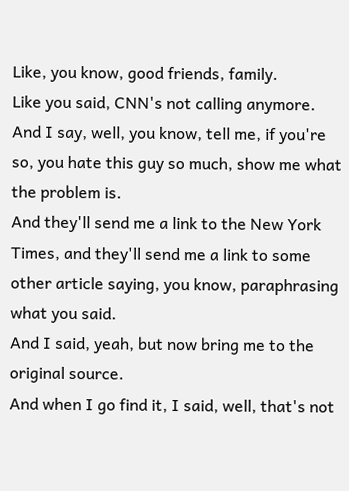Like, you know, good friends, family.
Like you said, CNN's not calling anymore.
And I say, well, you know, tell me, if you're so, you hate this guy so much, show me what the problem is.
And they'll send me a link to the New York Times, and they'll send me a link to some other article saying, you know, paraphrasing what you said.
And I said, yeah, but now bring me to the original source.
And when I go find it, I said, well, that's not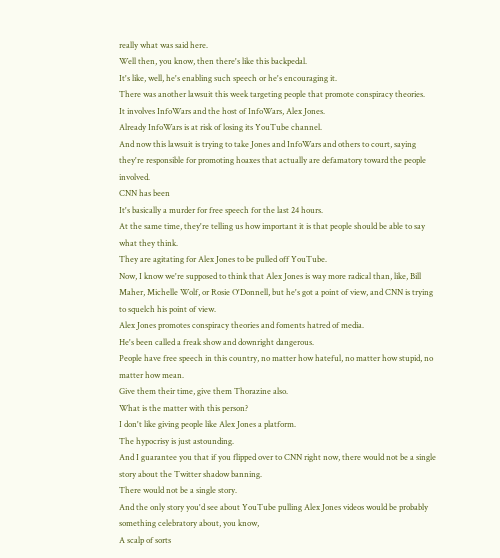really what was said here.
Well then, you know, then there's like this backpedal.
It's like, well, he's enabling such speech or he's encouraging it.
There was another lawsuit this week targeting people that promote conspiracy theories.
It involves InfoWars and the host of InfoWars, Alex Jones.
Already InfoWars is at risk of losing its YouTube channel.
And now this lawsuit is trying to take Jones and InfoWars and others to court, saying they're responsible for promoting hoaxes that actually are defamatory toward the people involved.
CNN has been
It's basically a murder for free speech for the last 24 hours.
At the same time, they're telling us how important it is that people should be able to say what they think.
They are agitating for Alex Jones to be pulled off YouTube.
Now, I know we're supposed to think that Alex Jones is way more radical than, like, Bill Maher, Michelle Wolf, or Rosie O'Donnell, but he's got a point of view, and CNN is trying to squelch his point of view.
Alex Jones promotes conspiracy theories and foments hatred of media.
He's been called a freak show and downright dangerous.
People have free speech in this country, no matter how hateful, no matter how stupid, no matter how mean.
Give them their time, give them Thorazine also.
What is the matter with this person?
I don't like giving people like Alex Jones a platform.
The hypocrisy is just astounding.
And I guarantee you that if you flipped over to CNN right now, there would not be a single story about the Twitter shadow banning.
There would not be a single story.
And the only story you'd see about YouTube pulling Alex Jones videos would be probably something celebratory about, you know,
A scalp of sorts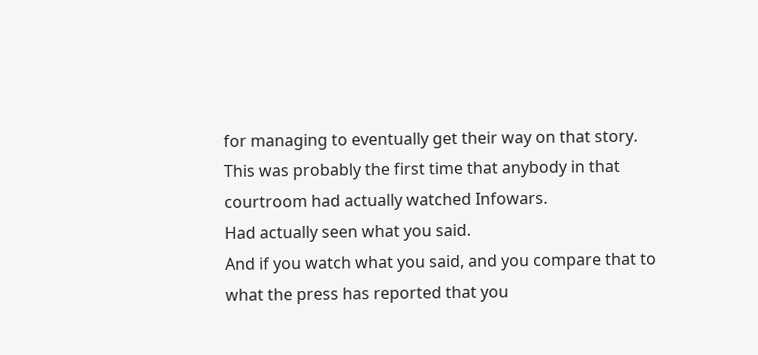for managing to eventually get their way on that story.
This was probably the first time that anybody in that courtroom had actually watched Infowars.
Had actually seen what you said.
And if you watch what you said, and you compare that to what the press has reported that you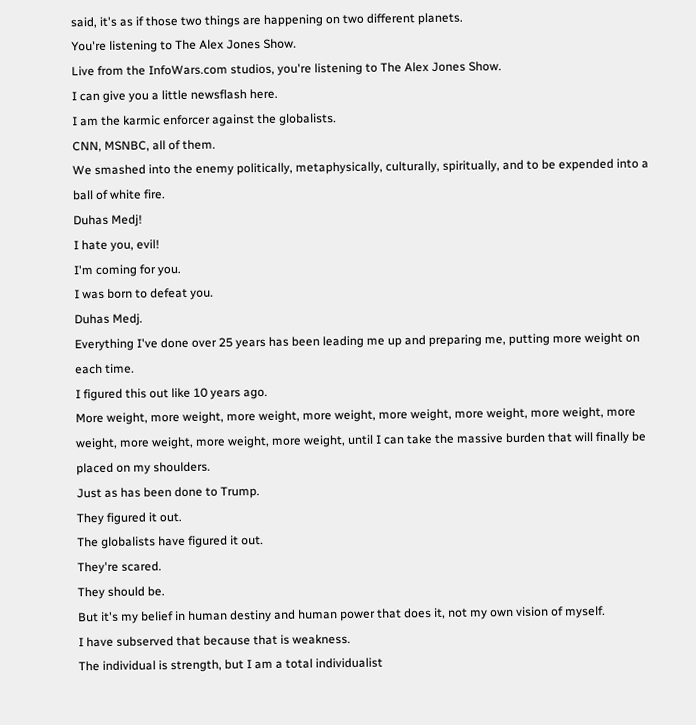said, it's as if those two things are happening on two different planets.
You're listening to The Alex Jones Show.
Live from the InfoWars.com studios, you're listening to The Alex Jones Show.
I can give you a little newsflash here.
I am the karmic enforcer against the globalists.
CNN, MSNBC, all of them.
We smashed into the enemy politically, metaphysically, culturally, spiritually, and to be expended into a ball of white fire.
Duhas Medj!
I hate you, evil!
I'm coming for you.
I was born to defeat you.
Duhas Medj.
Everything I've done over 25 years has been leading me up and preparing me, putting more weight on each time.
I figured this out like 10 years ago.
More weight, more weight, more weight, more weight, more weight, more weight, more weight, more weight, more weight, more weight, more weight, until I can take the massive burden that will finally be placed on my shoulders.
Just as has been done to Trump.
They figured it out.
The globalists have figured it out.
They're scared.
They should be.
But it's my belief in human destiny and human power that does it, not my own vision of myself.
I have subserved that because that is weakness.
The individual is strength, but I am a total individualist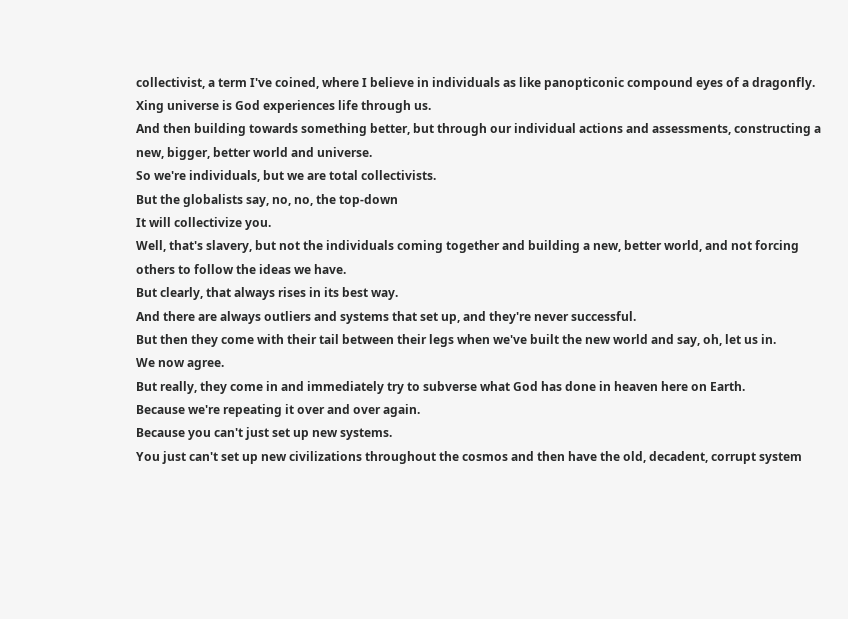collectivist, a term I've coined, where I believe in individuals as like panopticonic compound eyes of a dragonfly.
Xing universe is God experiences life through us.
And then building towards something better, but through our individual actions and assessments, constructing a new, bigger, better world and universe.
So we're individuals, but we are total collectivists.
But the globalists say, no, no, the top-down
It will collectivize you.
Well, that's slavery, but not the individuals coming together and building a new, better world, and not forcing others to follow the ideas we have.
But clearly, that always rises in its best way.
And there are always outliers and systems that set up, and they're never successful.
But then they come with their tail between their legs when we've built the new world and say, oh, let us in.
We now agree.
But really, they come in and immediately try to subverse what God has done in heaven here on Earth.
Because we're repeating it over and over again.
Because you can't just set up new systems.
You just can't set up new civilizations throughout the cosmos and then have the old, decadent, corrupt system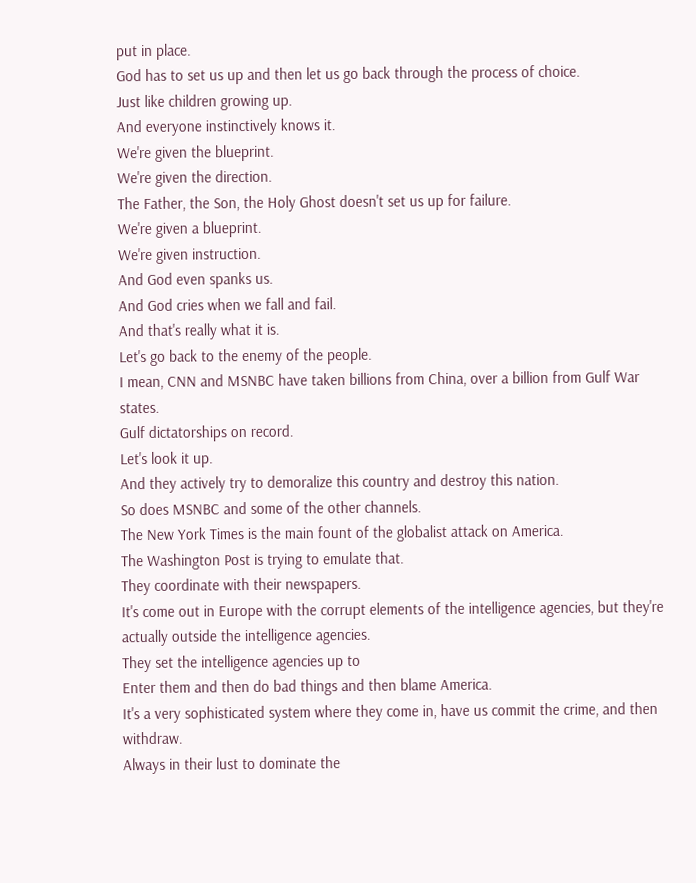put in place.
God has to set us up and then let us go back through the process of choice.
Just like children growing up.
And everyone instinctively knows it.
We're given the blueprint.
We're given the direction.
The Father, the Son, the Holy Ghost doesn't set us up for failure.
We're given a blueprint.
We're given instruction.
And God even spanks us.
And God cries when we fall and fail.
And that's really what it is.
Let's go back to the enemy of the people.
I mean, CNN and MSNBC have taken billions from China, over a billion from Gulf War states.
Gulf dictatorships on record.
Let's look it up.
And they actively try to demoralize this country and destroy this nation.
So does MSNBC and some of the other channels.
The New York Times is the main fount of the globalist attack on America.
The Washington Post is trying to emulate that.
They coordinate with their newspapers.
It's come out in Europe with the corrupt elements of the intelligence agencies, but they're actually outside the intelligence agencies.
They set the intelligence agencies up to
Enter them and then do bad things and then blame America.
It's a very sophisticated system where they come in, have us commit the crime, and then withdraw.
Always in their lust to dominate the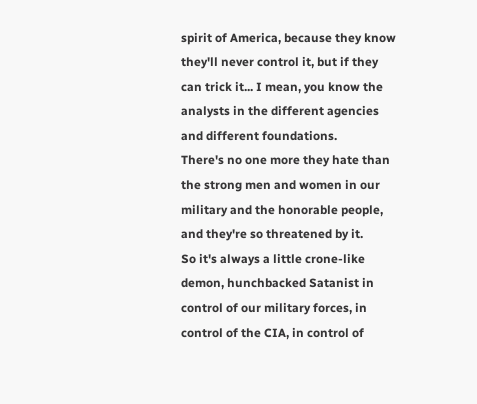spirit of America, because they know they'll never control it, but if they can trick it... I mean, you know the analysts in the different agencies and different foundations.
There's no one more they hate than the strong men and women in our military and the honorable people, and they're so threatened by it.
So it's always a little crone-like demon, hunchbacked Satanist in control of our military forces, in control of the CIA, in control of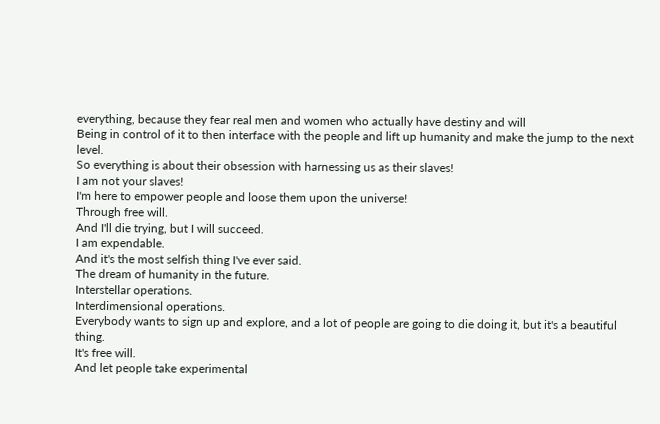everything, because they fear real men and women who actually have destiny and will
Being in control of it to then interface with the people and lift up humanity and make the jump to the next level.
So everything is about their obsession with harnessing us as their slaves!
I am not your slaves!
I'm here to empower people and loose them upon the universe!
Through free will.
And I'll die trying, but I will succeed.
I am expendable.
And it's the most selfish thing I've ever said.
The dream of humanity in the future.
Interstellar operations.
Interdimensional operations.
Everybody wants to sign up and explore, and a lot of people are going to die doing it, but it's a beautiful thing.
It's free will.
And let people take experimental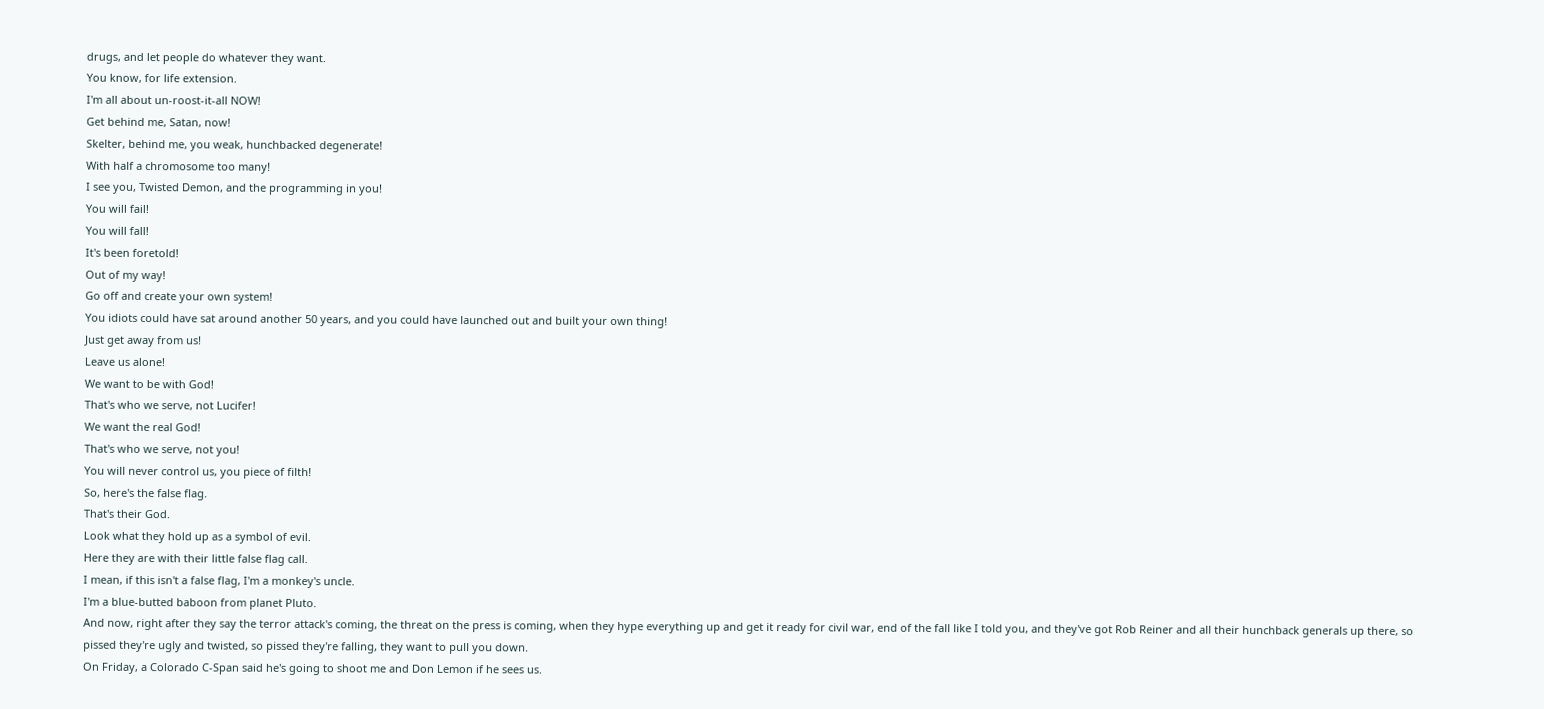drugs, and let people do whatever they want.
You know, for life extension.
I'm all about un-roost-it-all NOW!
Get behind me, Satan, now!
Skelter, behind me, you weak, hunchbacked degenerate!
With half a chromosome too many!
I see you, Twisted Demon, and the programming in you!
You will fail!
You will fall!
It's been foretold!
Out of my way!
Go off and create your own system!
You idiots could have sat around another 50 years, and you could have launched out and built your own thing!
Just get away from us!
Leave us alone!
We want to be with God!
That's who we serve, not Lucifer!
We want the real God!
That's who we serve, not you!
You will never control us, you piece of filth!
So, here's the false flag.
That's their God.
Look what they hold up as a symbol of evil.
Here they are with their little false flag call.
I mean, if this isn't a false flag, I'm a monkey's uncle.
I'm a blue-butted baboon from planet Pluto.
And now, right after they say the terror attack's coming, the threat on the press is coming, when they hype everything up and get it ready for civil war, end of the fall like I told you, and they've got Rob Reiner and all their hunchback generals up there, so pissed they're ugly and twisted, so pissed they're falling, they want to pull you down.
On Friday, a Colorado C-Span said he's going to shoot me and Don Lemon if he sees us.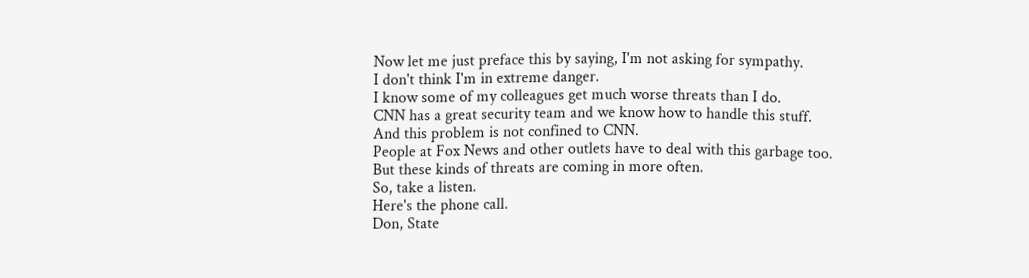Now let me just preface this by saying, I'm not asking for sympathy.
I don't think I'm in extreme danger.
I know some of my colleagues get much worse threats than I do.
CNN has a great security team and we know how to handle this stuff.
And this problem is not confined to CNN.
People at Fox News and other outlets have to deal with this garbage too.
But these kinds of threats are coming in more often.
So, take a listen.
Here's the phone call.
Don, State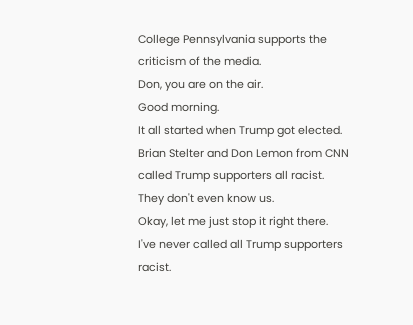College Pennsylvania supports the criticism of the media.
Don, you are on the air.
Good morning.
It all started when Trump got elected.
Brian Stelter and Don Lemon from CNN called Trump supporters all racist.
They don't even know us.
Okay, let me just stop it right there.
I've never called all Trump supporters racist.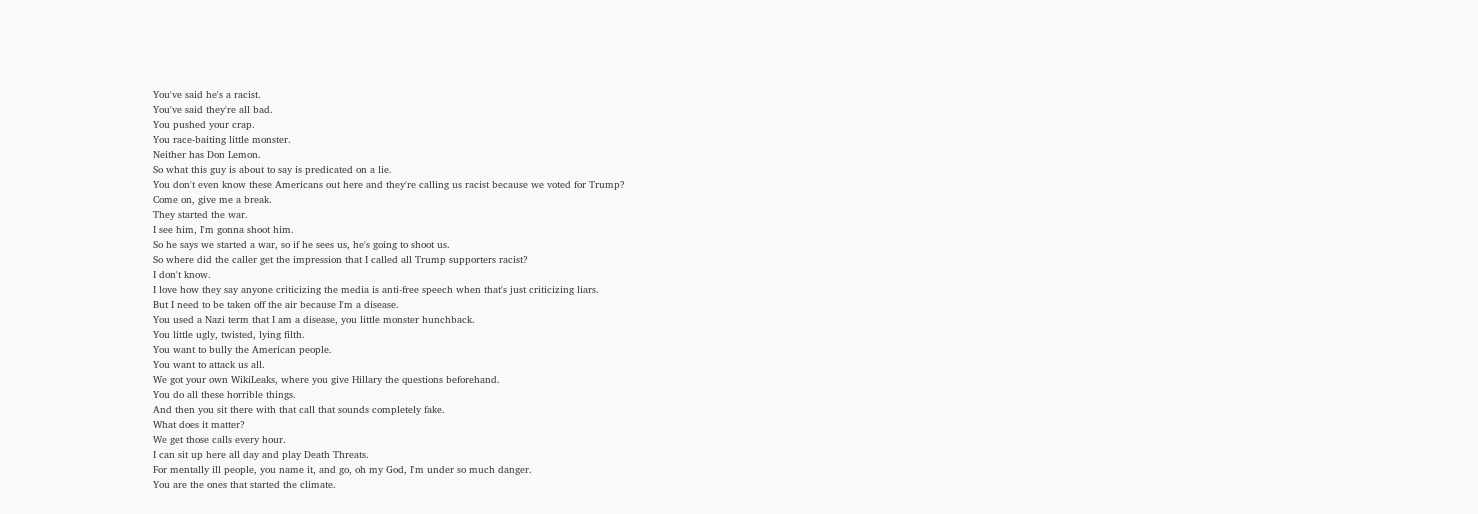You've said he's a racist.
You've said they're all bad.
You pushed your crap.
You race-baiting little monster.
Neither has Don Lemon.
So what this guy is about to say is predicated on a lie.
You don't even know these Americans out here and they're calling us racist because we voted for Trump?
Come on, give me a break.
They started the war.
I see him, I'm gonna shoot him.
So he says we started a war, so if he sees us, he's going to shoot us.
So where did the caller get the impression that I called all Trump supporters racist?
I don't know.
I love how they say anyone criticizing the media is anti-free speech when that's just criticizing liars.
But I need to be taken off the air because I'm a disease.
You used a Nazi term that I am a disease, you little monster hunchback.
You little ugly, twisted, lying filth.
You want to bully the American people.
You want to attack us all.
We got your own WikiLeaks, where you give Hillary the questions beforehand.
You do all these horrible things.
And then you sit there with that call that sounds completely fake.
What does it matter?
We get those calls every hour.
I can sit up here all day and play Death Threats.
For mentally ill people, you name it, and go, oh my God, I'm under so much danger.
You are the ones that started the climate.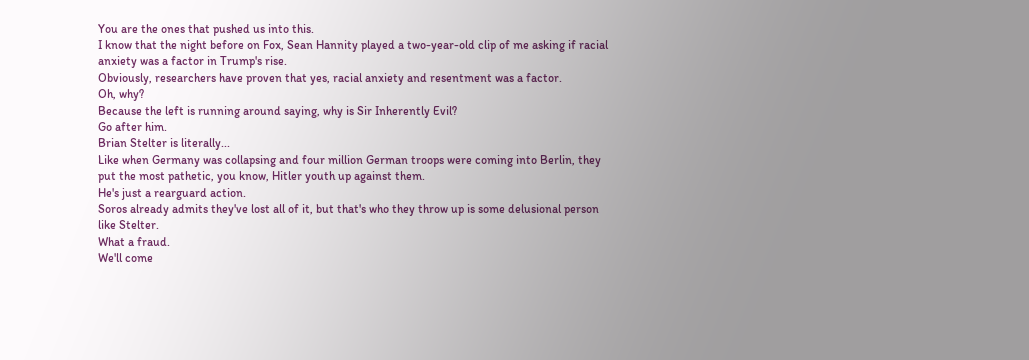You are the ones that pushed us into this.
I know that the night before on Fox, Sean Hannity played a two-year-old clip of me asking if racial anxiety was a factor in Trump's rise.
Obviously, researchers have proven that yes, racial anxiety and resentment was a factor.
Oh, why?
Because the left is running around saying, why is Sir Inherently Evil?
Go after him.
Brian Stelter is literally...
Like when Germany was collapsing and four million German troops were coming into Berlin, they put the most pathetic, you know, Hitler youth up against them.
He's just a rearguard action.
Soros already admits they've lost all of it, but that's who they throw up is some delusional person like Stelter.
What a fraud.
We'll come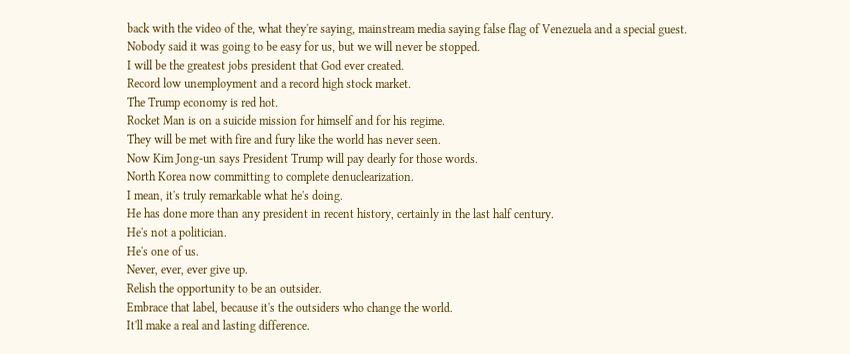back with the video of the, what they're saying, mainstream media saying false flag of Venezuela and a special guest.
Nobody said it was going to be easy for us, but we will never be stopped.
I will be the greatest jobs president that God ever created.
Record low unemployment and a record high stock market.
The Trump economy is red hot.
Rocket Man is on a suicide mission for himself and for his regime.
They will be met with fire and fury like the world has never seen.
Now Kim Jong-un says President Trump will pay dearly for those words.
North Korea now committing to complete denuclearization.
I mean, it's truly remarkable what he's doing.
He has done more than any president in recent history, certainly in the last half century.
He's not a politician.
He's one of us.
Never, ever, ever give up.
Relish the opportunity to be an outsider.
Embrace that label, because it's the outsiders who change the world.
It'll make a real and lasting difference.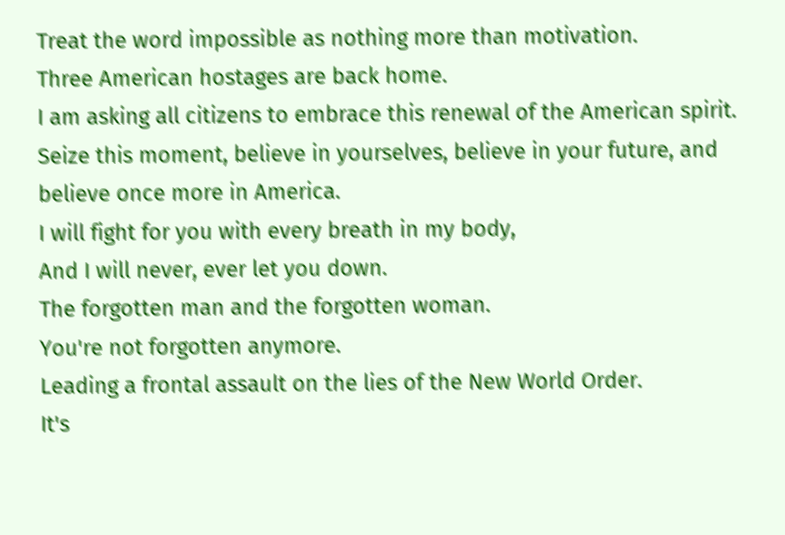Treat the word impossible as nothing more than motivation.
Three American hostages are back home.
I am asking all citizens to embrace this renewal of the American spirit.
Seize this moment, believe in yourselves, believe in your future, and believe once more in America.
I will fight for you with every breath in my body,
And I will never, ever let you down.
The forgotten man and the forgotten woman.
You're not forgotten anymore.
Leading a frontal assault on the lies of the New World Order.
It's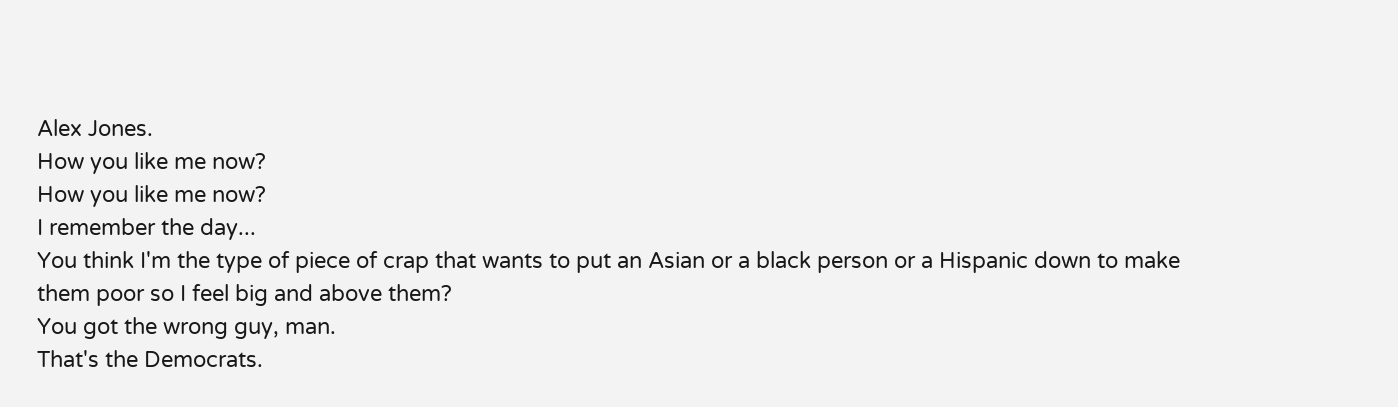Alex Jones.
How you like me now?
How you like me now?
I remember the day...
You think I'm the type of piece of crap that wants to put an Asian or a black person or a Hispanic down to make them poor so I feel big and above them?
You got the wrong guy, man.
That's the Democrats.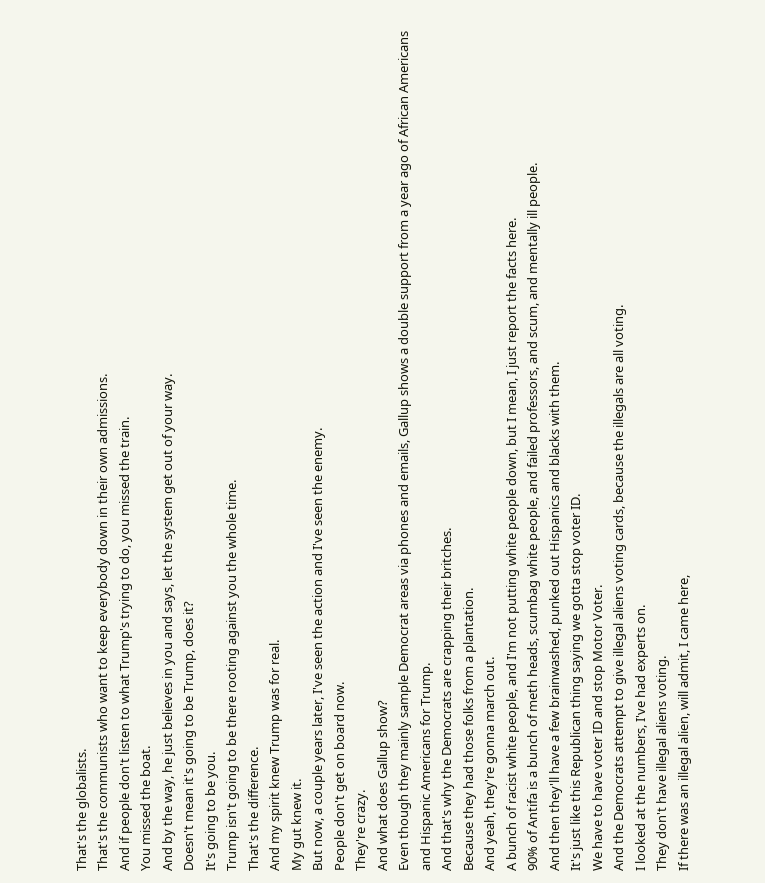That's the globalists.
That's the communists who want to keep everybody down in their own admissions.
And if people don't listen to what Trump's trying to do, you missed the train.
You missed the boat.
And by the way, he just believes in you and says, let the system get out of your way.
Doesn't mean it's going to be Trump, does it?
It's going to be you.
Trump isn't going to be there rooting against you the whole time.
That's the difference.
And my spirit knew Trump was for real.
My gut knew it.
But now, a couple years later, I've seen the action and I've seen the enemy.
People don't get on board now.
They're crazy.
And what does Gallup show?
Even though they mainly sample Democrat areas via phones and emails, Gallup shows a double support from a year ago of African Americans and Hispanic Americans for Trump.
And that's why the Democrats are crapping their britches.
Because they had those folks from a plantation.
And yeah, they're gonna march out.
A bunch of racist white people, and I'm not putting white people down, but I mean, I just report the facts here.
90% of Antifa is a bunch of meth heads, scumbag white people, and failed professors, and scum, and mentally ill people.
And then they'll have a few brainwashed, punked out Hispanics and blacks with them.
It's just like this Republican thing saying we gotta stop voter ID.
We have to have voter ID and stop Motor Voter.
And the Democrats attempt to give illegal aliens voting cards, because the illegals are all voting.
I looked at the numbers, I've had experts on.
They don't have illegal aliens voting.
If there was an illegal alien, will admit, I came here,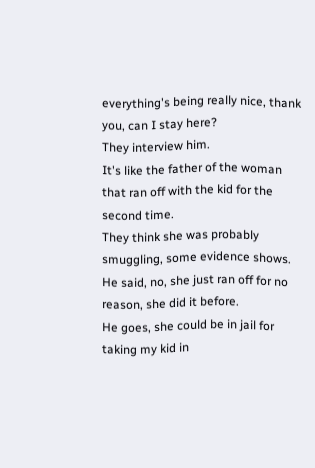everything's being really nice, thank you, can I stay here?
They interview him.
It's like the father of the woman that ran off with the kid for the second time.
They think she was probably smuggling, some evidence shows.
He said, no, she just ran off for no reason, she did it before.
He goes, she could be in jail for taking my kid in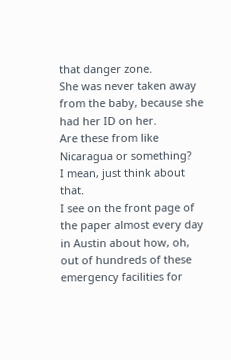that danger zone.
She was never taken away from the baby, because she had her ID on her.
Are these from like Nicaragua or something?
I mean, just think about that.
I see on the front page of the paper almost every day in Austin about how, oh, out of hundreds of these emergency facilities for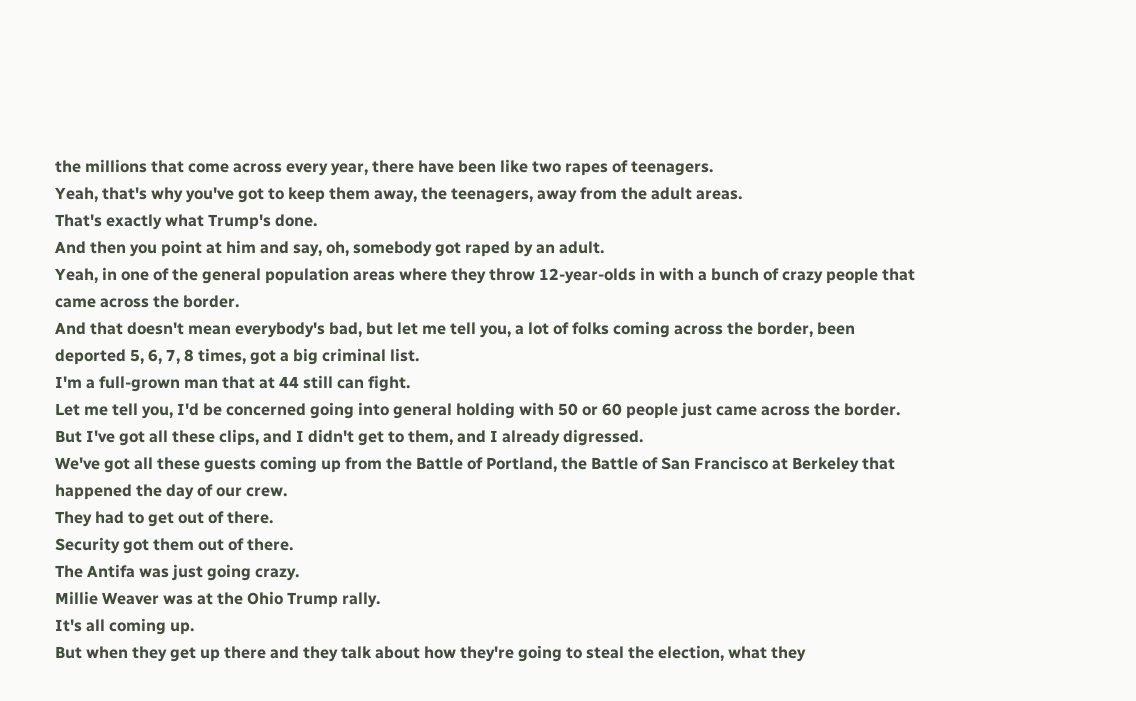the millions that come across every year, there have been like two rapes of teenagers.
Yeah, that's why you've got to keep them away, the teenagers, away from the adult areas.
That's exactly what Trump's done.
And then you point at him and say, oh, somebody got raped by an adult.
Yeah, in one of the general population areas where they throw 12-year-olds in with a bunch of crazy people that came across the border.
And that doesn't mean everybody's bad, but let me tell you, a lot of folks coming across the border, been deported 5, 6, 7, 8 times, got a big criminal list.
I'm a full-grown man that at 44 still can fight.
Let me tell you, I'd be concerned going into general holding with 50 or 60 people just came across the border.
But I've got all these clips, and I didn't get to them, and I already digressed.
We've got all these guests coming up from the Battle of Portland, the Battle of San Francisco at Berkeley that happened the day of our crew.
They had to get out of there.
Security got them out of there.
The Antifa was just going crazy.
Millie Weaver was at the Ohio Trump rally.
It's all coming up.
But when they get up there and they talk about how they're going to steal the election, what they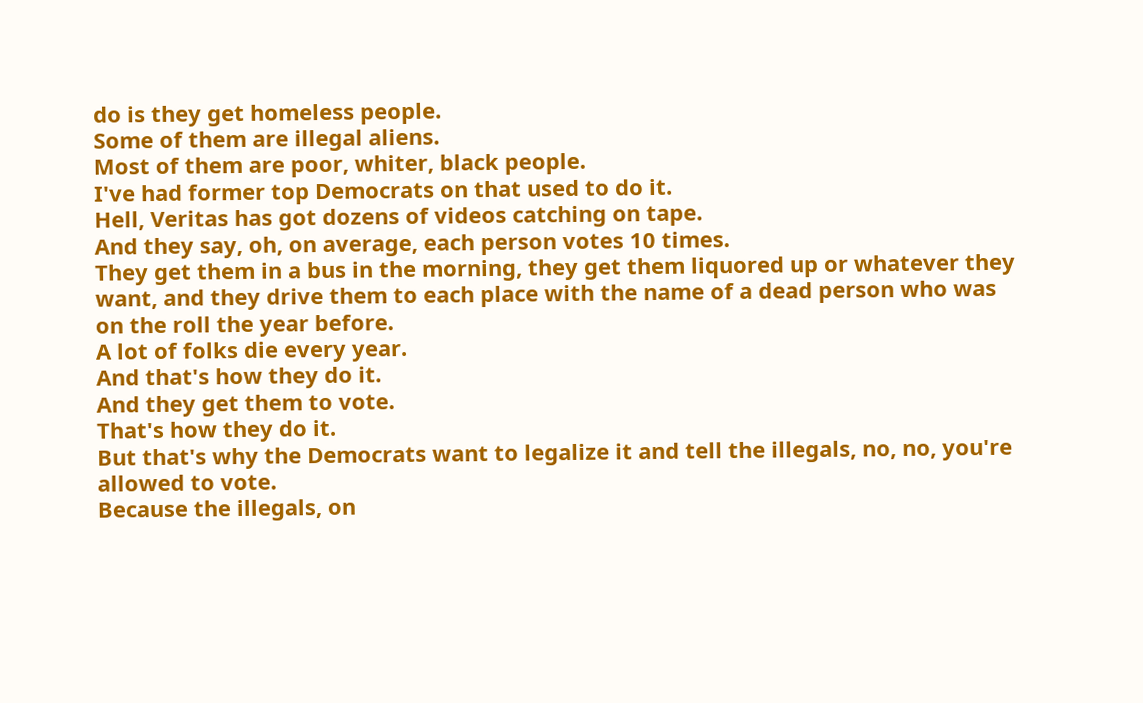do is they get homeless people.
Some of them are illegal aliens.
Most of them are poor, whiter, black people.
I've had former top Democrats on that used to do it.
Hell, Veritas has got dozens of videos catching on tape.
And they say, oh, on average, each person votes 10 times.
They get them in a bus in the morning, they get them liquored up or whatever they want, and they drive them to each place with the name of a dead person who was on the roll the year before.
A lot of folks die every year.
And that's how they do it.
And they get them to vote.
That's how they do it.
But that's why the Democrats want to legalize it and tell the illegals, no, no, you're allowed to vote.
Because the illegals, on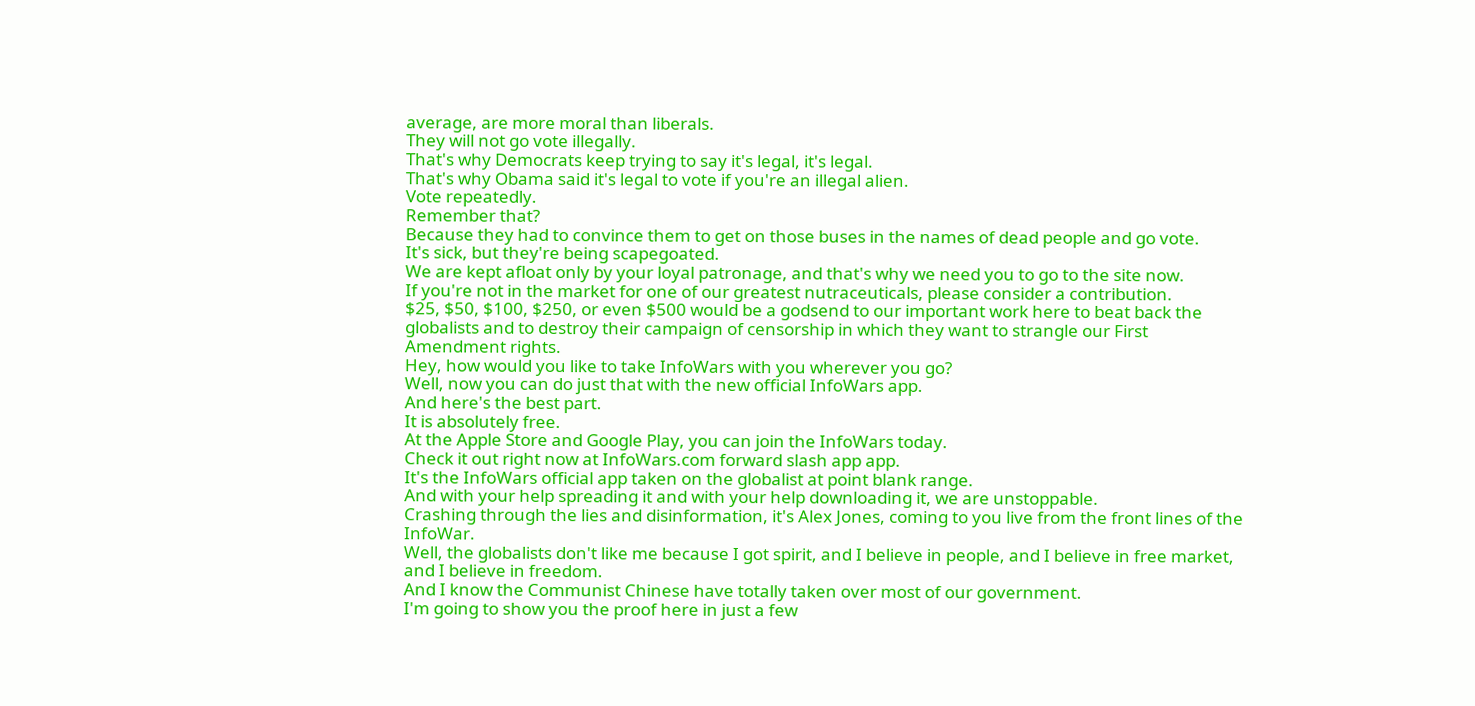average, are more moral than liberals.
They will not go vote illegally.
That's why Democrats keep trying to say it's legal, it's legal.
That's why Obama said it's legal to vote if you're an illegal alien.
Vote repeatedly.
Remember that?
Because they had to convince them to get on those buses in the names of dead people and go vote.
It's sick, but they're being scapegoated.
We are kept afloat only by your loyal patronage, and that's why we need you to go to the site now.
If you're not in the market for one of our greatest nutraceuticals, please consider a contribution.
$25, $50, $100, $250, or even $500 would be a godsend to our important work here to beat back the globalists and to destroy their campaign of censorship in which they want to strangle our First Amendment rights.
Hey, how would you like to take InfoWars with you wherever you go?
Well, now you can do just that with the new official InfoWars app.
And here's the best part.
It is absolutely free.
At the Apple Store and Google Play, you can join the InfoWars today.
Check it out right now at InfoWars.com forward slash app app.
It's the InfoWars official app taken on the globalist at point blank range.
And with your help spreading it and with your help downloading it, we are unstoppable.
Crashing through the lies and disinformation, it's Alex Jones, coming to you live from the front lines of the InfoWar.
Well, the globalists don't like me because I got spirit, and I believe in people, and I believe in free market, and I believe in freedom.
And I know the Communist Chinese have totally taken over most of our government.
I'm going to show you the proof here in just a few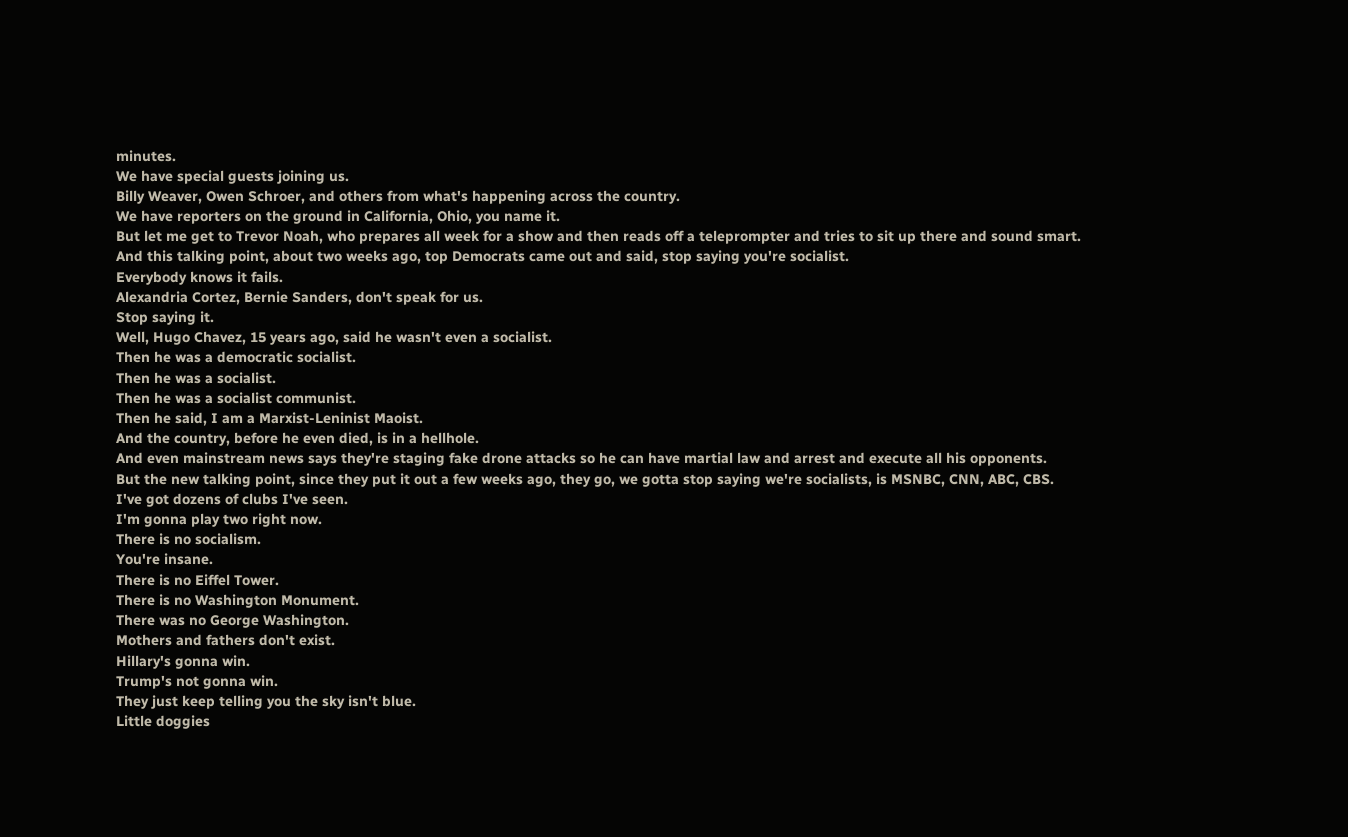minutes.
We have special guests joining us.
Billy Weaver, Owen Schroer, and others from what's happening across the country.
We have reporters on the ground in California, Ohio, you name it.
But let me get to Trevor Noah, who prepares all week for a show and then reads off a teleprompter and tries to sit up there and sound smart.
And this talking point, about two weeks ago, top Democrats came out and said, stop saying you're socialist.
Everybody knows it fails.
Alexandria Cortez, Bernie Sanders, don't speak for us.
Stop saying it.
Well, Hugo Chavez, 15 years ago, said he wasn't even a socialist.
Then he was a democratic socialist.
Then he was a socialist.
Then he was a socialist communist.
Then he said, I am a Marxist-Leninist Maoist.
And the country, before he even died, is in a hellhole.
And even mainstream news says they're staging fake drone attacks so he can have martial law and arrest and execute all his opponents.
But the new talking point, since they put it out a few weeks ago, they go, we gotta stop saying we're socialists, is MSNBC, CNN, ABC, CBS.
I've got dozens of clubs I've seen.
I'm gonna play two right now.
There is no socialism.
You're insane.
There is no Eiffel Tower.
There is no Washington Monument.
There was no George Washington.
Mothers and fathers don't exist.
Hillary's gonna win.
Trump's not gonna win.
They just keep telling you the sky isn't blue.
Little doggies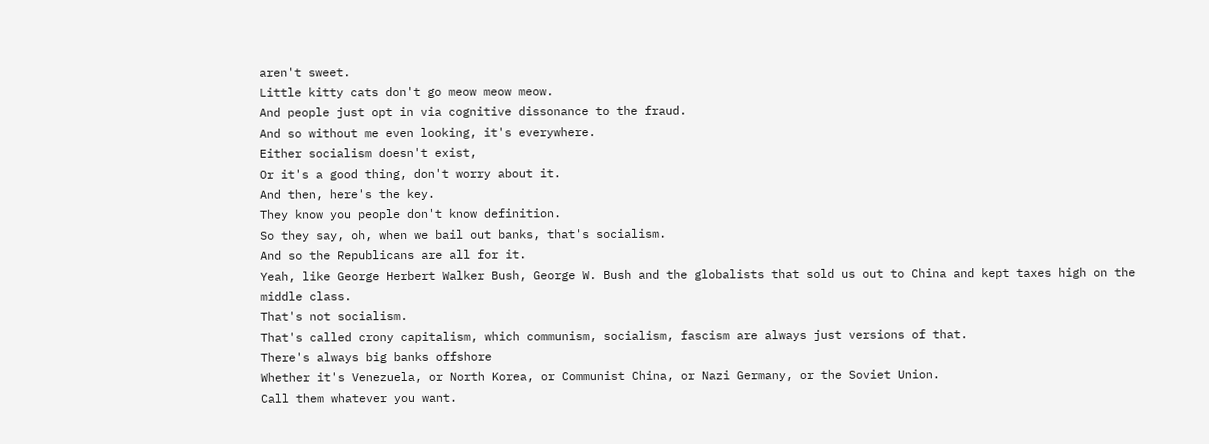aren't sweet.
Little kitty cats don't go meow meow meow.
And people just opt in via cognitive dissonance to the fraud.
And so without me even looking, it's everywhere.
Either socialism doesn't exist,
Or it's a good thing, don't worry about it.
And then, here's the key.
They know you people don't know definition.
So they say, oh, when we bail out banks, that's socialism.
And so the Republicans are all for it.
Yeah, like George Herbert Walker Bush, George W. Bush and the globalists that sold us out to China and kept taxes high on the middle class.
That's not socialism.
That's called crony capitalism, which communism, socialism, fascism are always just versions of that.
There's always big banks offshore
Whether it's Venezuela, or North Korea, or Communist China, or Nazi Germany, or the Soviet Union.
Call them whatever you want.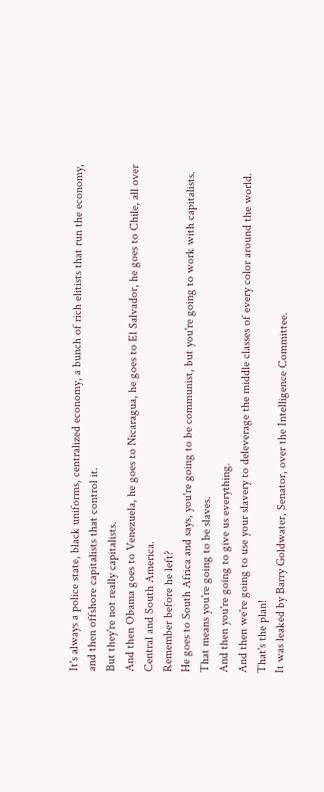It's always a police state, black uniforms, centralized economy, a bunch of rich elitists that run the economy, and then offshore capitalists that control it.
But they're not really capitalists.
And then Obama goes to Venezuela, he goes to Nicaragua, he goes to El Salvador, he goes to Chile, all over Central and South America.
Remember before he left?
He goes to South Africa and says, you're going to be communist, but you're going to work with capitalists.
That means you're going to be slaves.
And then you're going to give us everything.
And then we're going to use your slavery to deleverage the middle classes of every color around the world.
That's the plan!
It was leaked by Barry Goldwater, Senator, over the Intelligence Committee.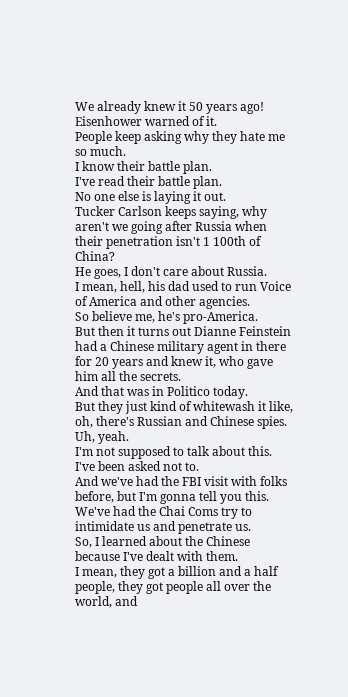We already knew it 50 years ago!
Eisenhower warned of it.
People keep asking why they hate me so much.
I know their battle plan.
I've read their battle plan.
No one else is laying it out.
Tucker Carlson keeps saying, why aren't we going after Russia when their penetration isn't 1 100th of China?
He goes, I don't care about Russia.
I mean, hell, his dad used to run Voice of America and other agencies.
So believe me, he's pro-America.
But then it turns out Dianne Feinstein had a Chinese military agent in there for 20 years and knew it, who gave him all the secrets.
And that was in Politico today.
But they just kind of whitewash it like, oh, there's Russian and Chinese spies.
Uh, yeah.
I'm not supposed to talk about this.
I've been asked not to.
And we've had the FBI visit with folks before, but I'm gonna tell you this.
We've had the Chai Coms try to intimidate us and penetrate us.
So, I learned about the Chinese because I've dealt with them.
I mean, they got a billion and a half people, they got people all over the world, and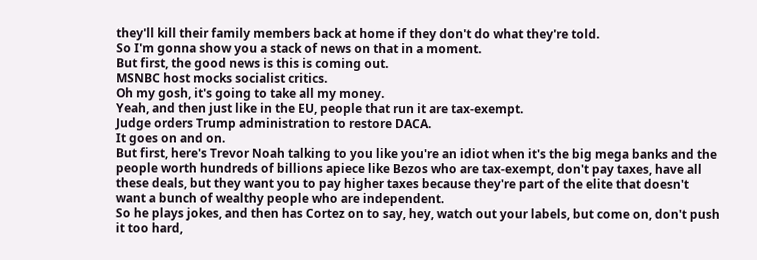they'll kill their family members back at home if they don't do what they're told.
So I'm gonna show you a stack of news on that in a moment.
But first, the good news is this is coming out.
MSNBC host mocks socialist critics.
Oh my gosh, it's going to take all my money.
Yeah, and then just like in the EU, people that run it are tax-exempt.
Judge orders Trump administration to restore DACA.
It goes on and on.
But first, here's Trevor Noah talking to you like you're an idiot when it's the big mega banks and the people worth hundreds of billions apiece like Bezos who are tax-exempt, don't pay taxes, have all these deals, but they want you to pay higher taxes because they're part of the elite that doesn't want a bunch of wealthy people who are independent.
So he plays jokes, and then has Cortez on to say, hey, watch out your labels, but come on, don't push it too hard,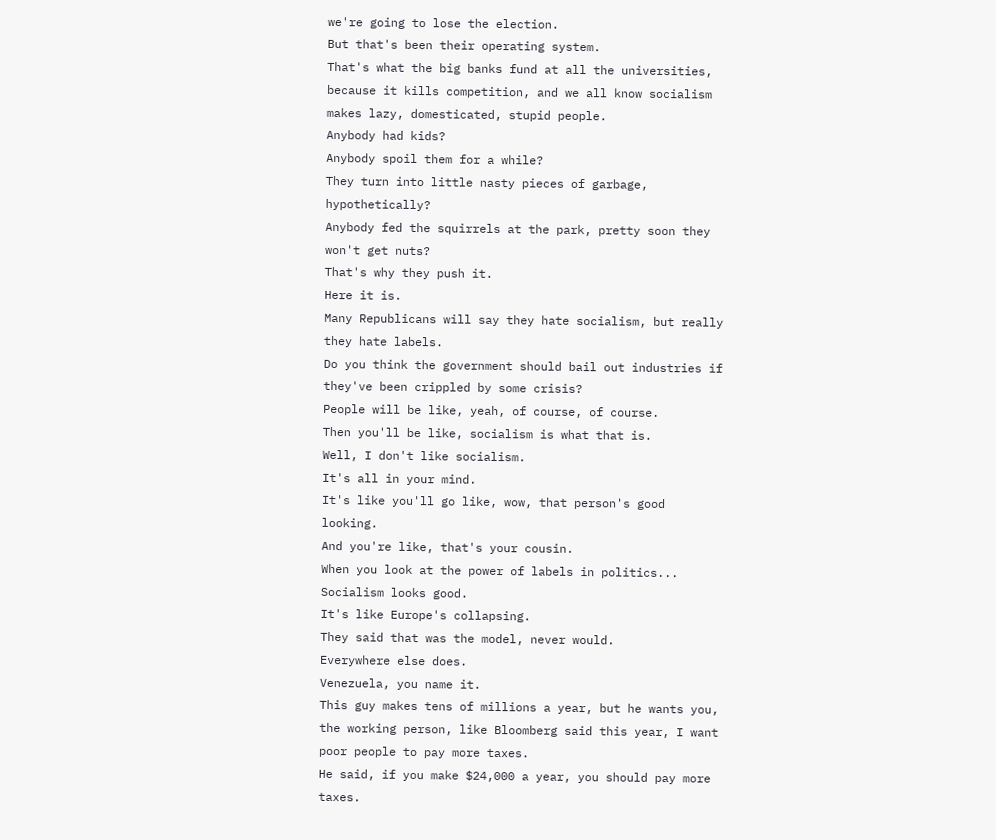we're going to lose the election.
But that's been their operating system.
That's what the big banks fund at all the universities, because it kills competition, and we all know socialism makes lazy, domesticated, stupid people.
Anybody had kids?
Anybody spoil them for a while?
They turn into little nasty pieces of garbage, hypothetically?
Anybody fed the squirrels at the park, pretty soon they won't get nuts?
That's why they push it.
Here it is.
Many Republicans will say they hate socialism, but really they hate labels.
Do you think the government should bail out industries if they've been crippled by some crisis?
People will be like, yeah, of course, of course.
Then you'll be like, socialism is what that is.
Well, I don't like socialism.
It's all in your mind.
It's like you'll go like, wow, that person's good looking.
And you're like, that's your cousin.
When you look at the power of labels in politics... Socialism looks good.
It's like Europe's collapsing.
They said that was the model, never would.
Everywhere else does.
Venezuela, you name it.
This guy makes tens of millions a year, but he wants you, the working person, like Bloomberg said this year, I want poor people to pay more taxes.
He said, if you make $24,000 a year, you should pay more taxes.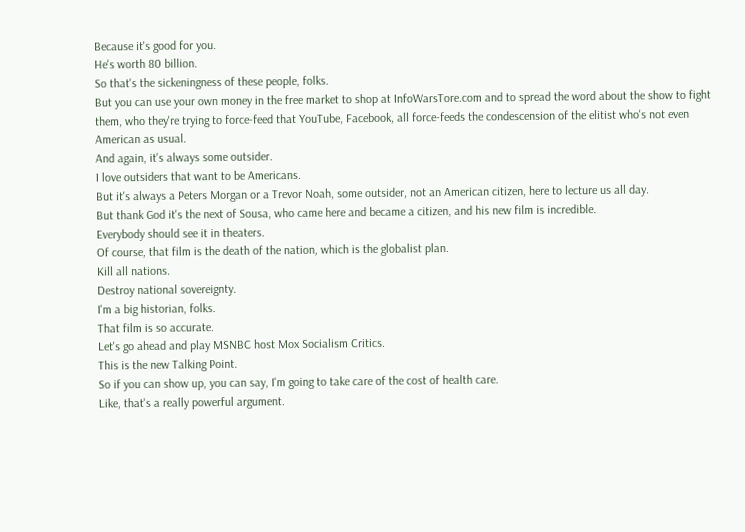Because it's good for you.
He's worth 80 billion.
So that's the sickeningness of these people, folks.
But you can use your own money in the free market to shop at InfoWarsTore.com and to spread the word about the show to fight them, who they're trying to force-feed that YouTube, Facebook, all force-feeds the condescension of the elitist who's not even American as usual.
And again, it's always some outsider.
I love outsiders that want to be Americans.
But it's always a Peters Morgan or a Trevor Noah, some outsider, not an American citizen, here to lecture us all day.
But thank God it's the next of Sousa, who came here and became a citizen, and his new film is incredible.
Everybody should see it in theaters.
Of course, that film is the death of the nation, which is the globalist plan.
Kill all nations.
Destroy national sovereignty.
I'm a big historian, folks.
That film is so accurate.
Let's go ahead and play MSNBC host Mox Socialism Critics.
This is the new Talking Point.
So if you can show up, you can say, I'm going to take care of the cost of health care.
Like, that's a really powerful argument.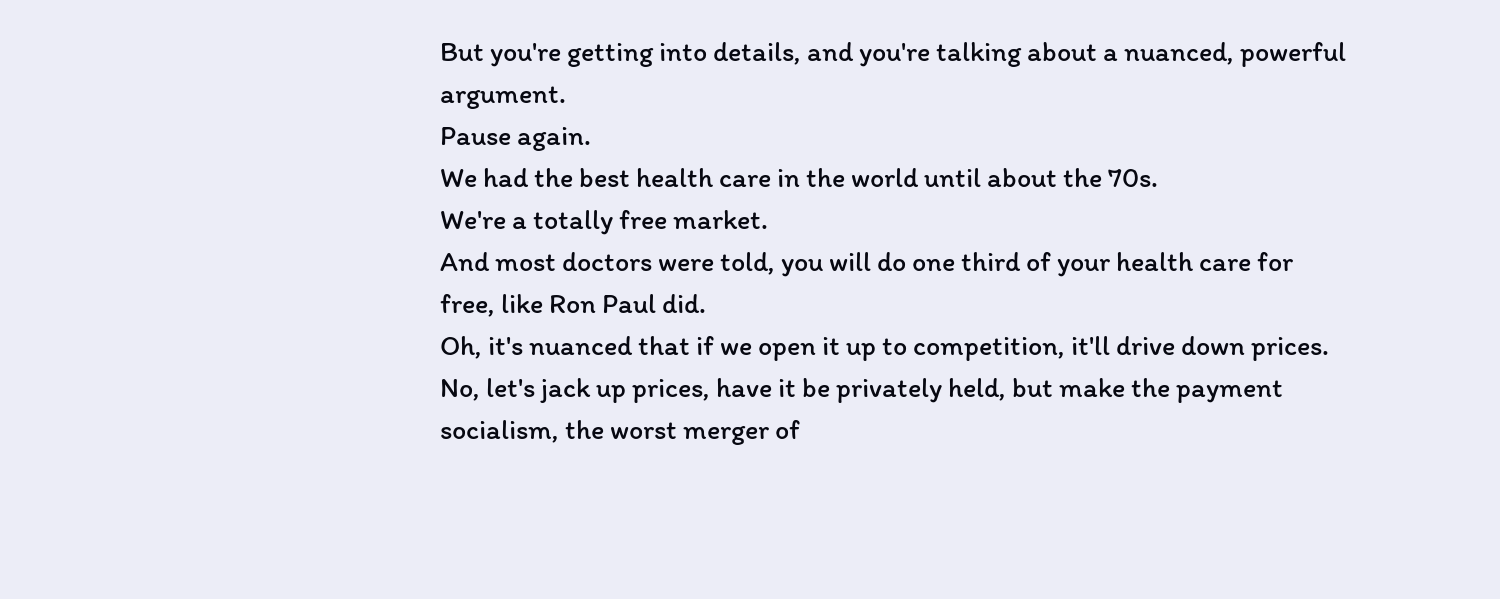But you're getting into details, and you're talking about a nuanced, powerful argument.
Pause again.
We had the best health care in the world until about the 70s.
We're a totally free market.
And most doctors were told, you will do one third of your health care for free, like Ron Paul did.
Oh, it's nuanced that if we open it up to competition, it'll drive down prices.
No, let's jack up prices, have it be privately held, but make the payment socialism, the worst merger of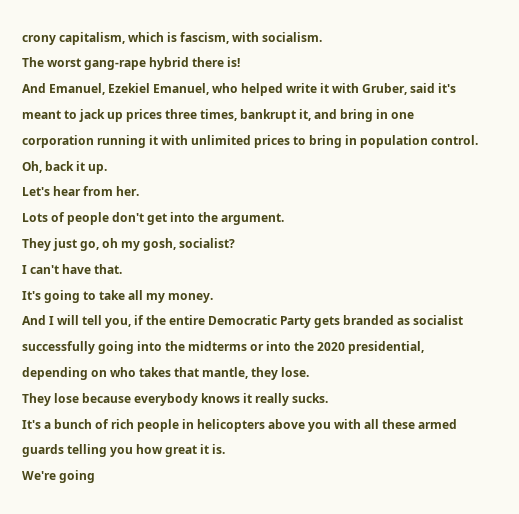crony capitalism, which is fascism, with socialism.
The worst gang-rape hybrid there is!
And Emanuel, Ezekiel Emanuel, who helped write it with Gruber, said it's meant to jack up prices three times, bankrupt it, and bring in one corporation running it with unlimited prices to bring in population control.
Oh, back it up.
Let's hear from her.
Lots of people don't get into the argument.
They just go, oh my gosh, socialist?
I can't have that.
It's going to take all my money.
And I will tell you, if the entire Democratic Party gets branded as socialist successfully going into the midterms or into the 2020 presidential, depending on who takes that mantle, they lose.
They lose because everybody knows it really sucks.
It's a bunch of rich people in helicopters above you with all these armed guards telling you how great it is.
We're going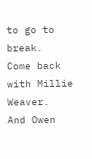to go to break.
Come back with Millie Weaver.
And Owen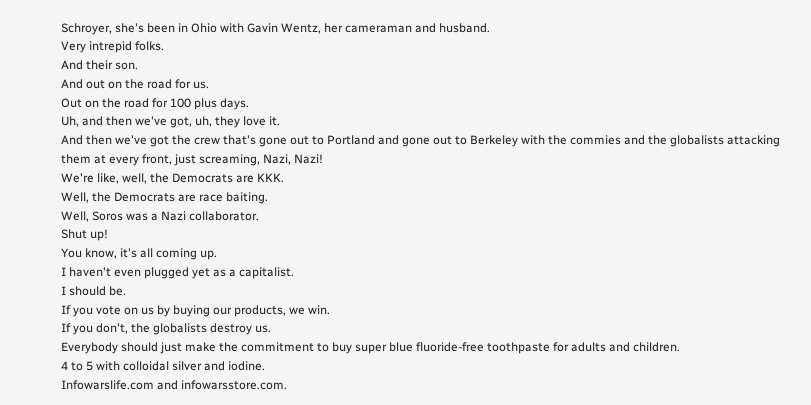Schroyer, she's been in Ohio with Gavin Wentz, her cameraman and husband.
Very intrepid folks.
And their son.
And out on the road for us.
Out on the road for 100 plus days.
Uh, and then we've got, uh, they love it.
And then we've got the crew that's gone out to Portland and gone out to Berkeley with the commies and the globalists attacking them at every front, just screaming, Nazi, Nazi!
We're like, well, the Democrats are KKK.
Well, the Democrats are race baiting.
Well, Soros was a Nazi collaborator.
Shut up!
You know, it's all coming up.
I haven't even plugged yet as a capitalist.
I should be.
If you vote on us by buying our products, we win.
If you don't, the globalists destroy us.
Everybody should just make the commitment to buy super blue fluoride-free toothpaste for adults and children.
4 to 5 with colloidal silver and iodine.
Infowarslife.com and infowarsstore.com.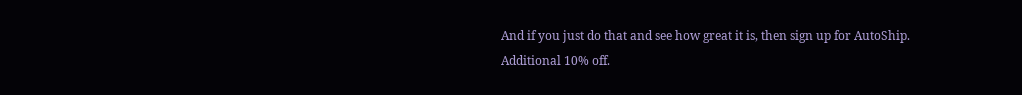And if you just do that and see how great it is, then sign up for AutoShip.
Additional 10% off.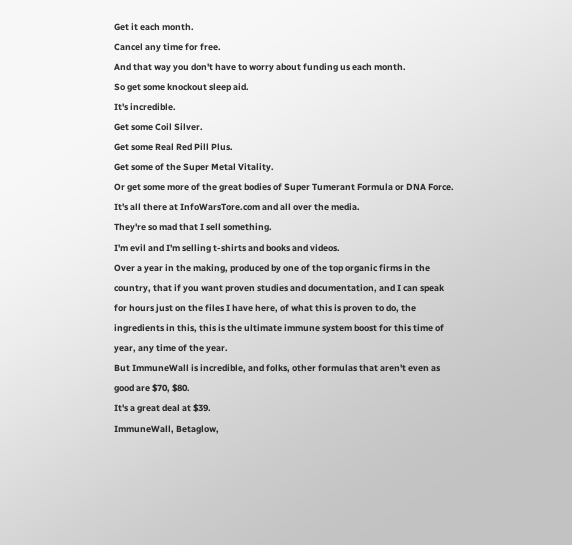Get it each month.
Cancel any time for free.
And that way you don't have to worry about funding us each month.
So get some knockout sleep aid.
It's incredible.
Get some Coil Silver.
Get some Real Red Pill Plus.
Get some of the Super Metal Vitality.
Or get some more of the great bodies of Super Tumerant Formula or DNA Force.
It's all there at InfoWarsTore.com and all over the media.
They're so mad that I sell something.
I'm evil and I'm selling t-shirts and books and videos.
Over a year in the making, produced by one of the top organic firms in the country, that if you want proven studies and documentation, and I can speak for hours just on the files I have here, of what this is proven to do, the ingredients in this, this is the ultimate immune system boost for this time of year, any time of the year.
But ImmuneWall is incredible, and folks, other formulas that aren't even as good are $70, $80.
It's a great deal at $39.
ImmuneWall, Betaglow,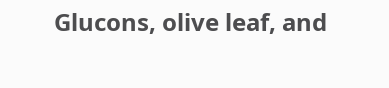Glucons, olive leaf, and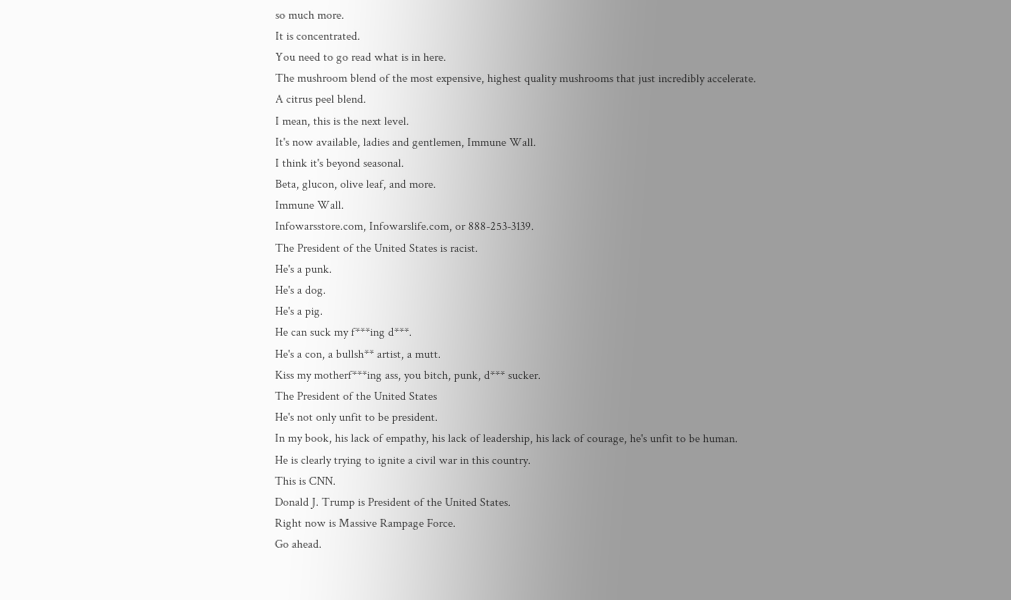so much more.
It is concentrated.
You need to go read what is in here.
The mushroom blend of the most expensive, highest quality mushrooms that just incredibly accelerate.
A citrus peel blend.
I mean, this is the next level.
It's now available, ladies and gentlemen, Immune Wall.
I think it's beyond seasonal.
Beta, glucon, olive leaf, and more.
Immune Wall.
Infowarsstore.com, Infowarslife.com, or 888-253-3139.
The President of the United States is racist.
He's a punk.
He's a dog.
He's a pig.
He can suck my f***ing d***.
He's a con, a bullsh** artist, a mutt.
Kiss my motherf***ing ass, you bitch, punk, d*** sucker.
The President of the United States
He's not only unfit to be president.
In my book, his lack of empathy, his lack of leadership, his lack of courage, he's unfit to be human.
He is clearly trying to ignite a civil war in this country.
This is CNN.
Donald J. Trump is President of the United States.
Right now is Massive Rampage Force.
Go ahead.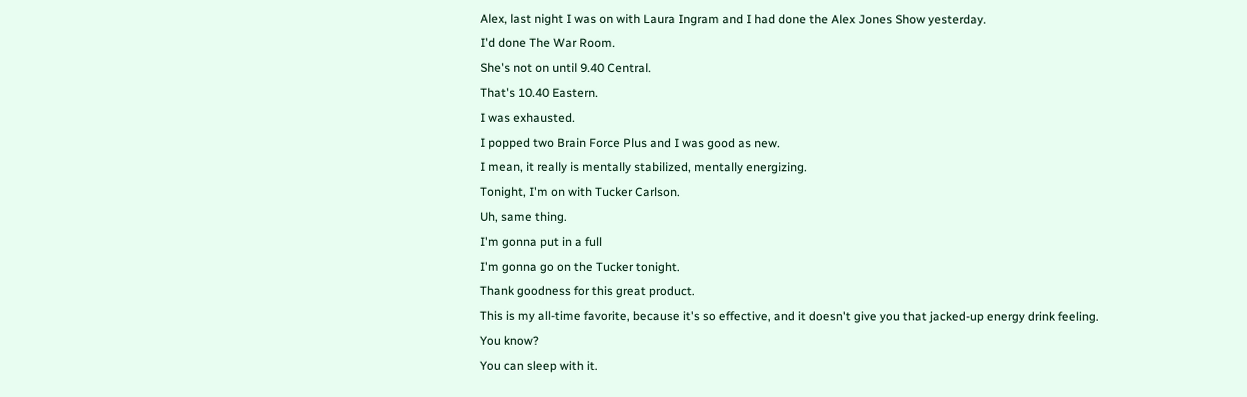Alex, last night I was on with Laura Ingram and I had done the Alex Jones Show yesterday.
I'd done The War Room.
She's not on until 9.40 Central.
That's 10.40 Eastern.
I was exhausted.
I popped two Brain Force Plus and I was good as new.
I mean, it really is mentally stabilized, mentally energizing.
Tonight, I'm on with Tucker Carlson.
Uh, same thing.
I'm gonna put in a full
I'm gonna go on the Tucker tonight.
Thank goodness for this great product.
This is my all-time favorite, because it's so effective, and it doesn't give you that jacked-up energy drink feeling.
You know?
You can sleep with it.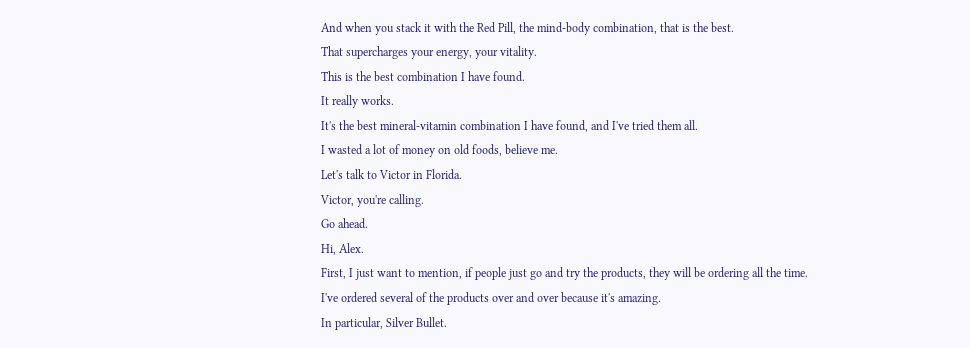And when you stack it with the Red Pill, the mind-body combination, that is the best.
That supercharges your energy, your vitality.
This is the best combination I have found.
It really works.
It's the best mineral-vitamin combination I have found, and I've tried them all.
I wasted a lot of money on old foods, believe me.
Let's talk to Victor in Florida.
Victor, you're calling.
Go ahead.
Hi, Alex.
First, I just want to mention, if people just go and try the products, they will be ordering all the time.
I've ordered several of the products over and over because it's amazing.
In particular, Silver Bullet.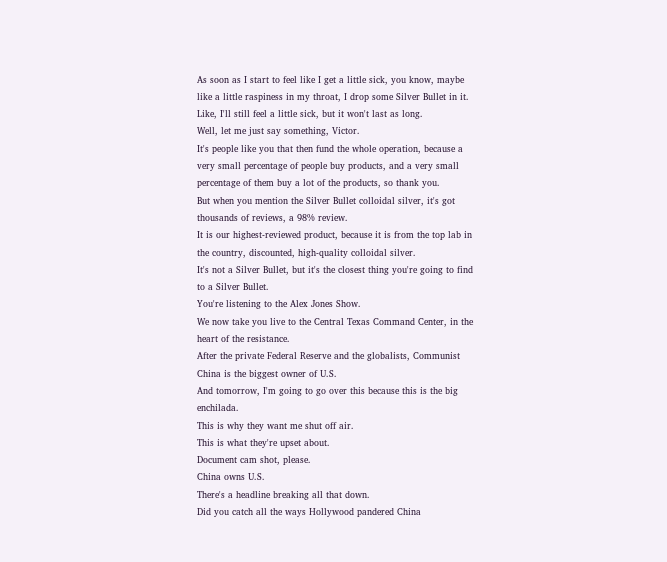As soon as I start to feel like I get a little sick, you know, maybe like a little raspiness in my throat, I drop some Silver Bullet in it.
Like, I'll still feel a little sick, but it won't last as long.
Well, let me just say something, Victor.
It's people like you that then fund the whole operation, because a very small percentage of people buy products, and a very small percentage of them buy a lot of the products, so thank you.
But when you mention the Silver Bullet colloidal silver, it's got thousands of reviews, a 98% review.
It is our highest-reviewed product, because it is from the top lab in the country, discounted, high-quality colloidal silver.
It's not a Silver Bullet, but it's the closest thing you're going to find to a Silver Bullet.
You're listening to the Alex Jones Show.
We now take you live to the Central Texas Command Center, in the heart of the resistance.
After the private Federal Reserve and the globalists, Communist China is the biggest owner of U.S.
And tomorrow, I'm going to go over this because this is the big enchilada.
This is why they want me shut off air.
This is what they're upset about.
Document cam shot, please.
China owns U.S.
There's a headline breaking all that down.
Did you catch all the ways Hollywood pandered China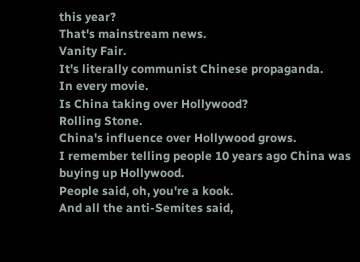this year?
That's mainstream news.
Vanity Fair.
It's literally communist Chinese propaganda.
In every movie.
Is China taking over Hollywood?
Rolling Stone.
China's influence over Hollywood grows.
I remember telling people 10 years ago China was buying up Hollywood.
People said, oh, you're a kook.
And all the anti-Semites said,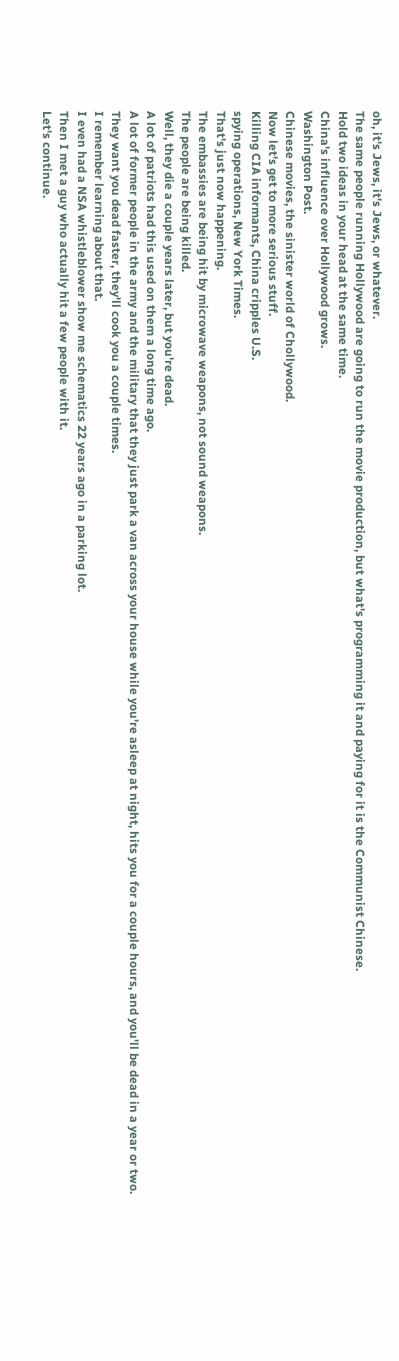oh, it's Jews, it's Jews, or whatever.
The same people running Hollywood are going to run the movie production, but what's programming it and paying for it is the Communist Chinese.
Hold two ideas in your head at the same time.
China's influence over Hollywood grows.
Washington Post.
Chinese movies, the sinister world of Chollywood.
Now let's get to more serious stuff.
Killing CIA informants, China cripples U.S.
spying operations, New York Times.
That's just now happening.
The embassies are being hit by microwave weapons, not sound weapons.
The people are being killed.
Well, they die a couple years later, but you're dead.
A lot of patriots had this used on them a long time ago.
A lot of former people in the army and the military that they just park a van across your house while you're asleep at night, hits you for a couple hours, and you'll be dead in a year or two.
They want you dead faster, they'll cook you a couple times.
I remember learning about that.
I even had a NSA whistleblower show me schematics 22 years ago in a parking lot.
Then I met a guy who actually hit a few people with it.
Let's continue.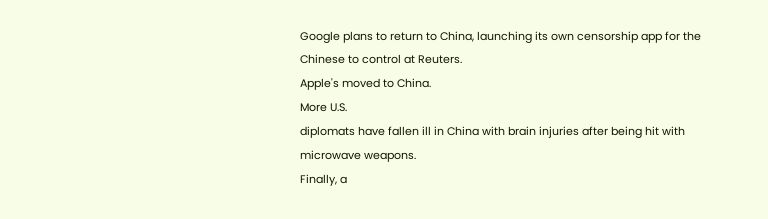Google plans to return to China, launching its own censorship app for the Chinese to control at Reuters.
Apple's moved to China.
More U.S.
diplomats have fallen ill in China with brain injuries after being hit with microwave weapons.
Finally, a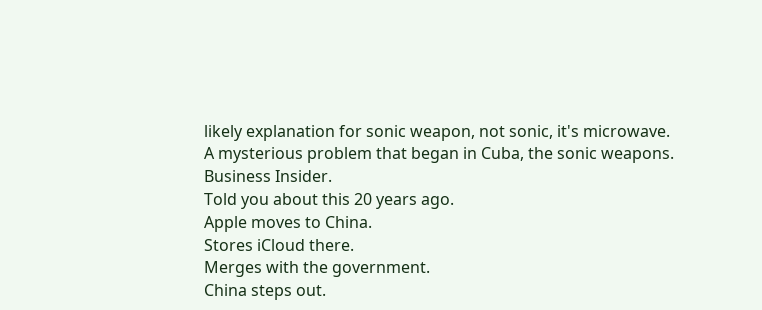likely explanation for sonic weapon, not sonic, it's microwave.
A mysterious problem that began in Cuba, the sonic weapons.
Business Insider.
Told you about this 20 years ago.
Apple moves to China.
Stores iCloud there.
Merges with the government.
China steps out.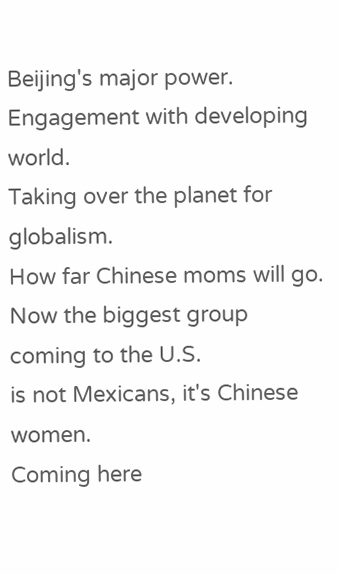Beijing's major power.
Engagement with developing world.
Taking over the planet for globalism.
How far Chinese moms will go.
Now the biggest group coming to the U.S.
is not Mexicans, it's Chinese women.
Coming here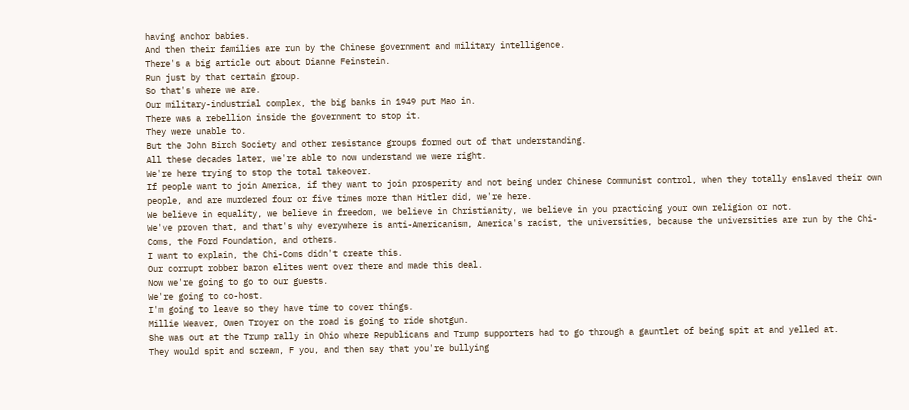having anchor babies.
And then their families are run by the Chinese government and military intelligence.
There's a big article out about Dianne Feinstein.
Run just by that certain group.
So that's where we are.
Our military-industrial complex, the big banks in 1949 put Mao in.
There was a rebellion inside the government to stop it.
They were unable to.
But the John Birch Society and other resistance groups formed out of that understanding.
All these decades later, we're able to now understand we were right.
We're here trying to stop the total takeover.
If people want to join America, if they want to join prosperity and not being under Chinese Communist control, when they totally enslaved their own people, and are murdered four or five times more than Hitler did, we're here.
We believe in equality, we believe in freedom, we believe in Christianity, we believe in you practicing your own religion or not.
We've proven that, and that's why everywhere is anti-Americanism, America's racist, the universities, because the universities are run by the Chi-Coms, the Ford Foundation, and others.
I want to explain, the Chi-Coms didn't create this.
Our corrupt robber baron elites went over there and made this deal.
Now we're going to go to our guests.
We're going to co-host.
I'm going to leave so they have time to cover things.
Millie Weaver, Owen Troyer on the road is going to ride shotgun.
She was out at the Trump rally in Ohio where Republicans and Trump supporters had to go through a gauntlet of being spit at and yelled at.
They would spit and scream, F you, and then say that you're bullying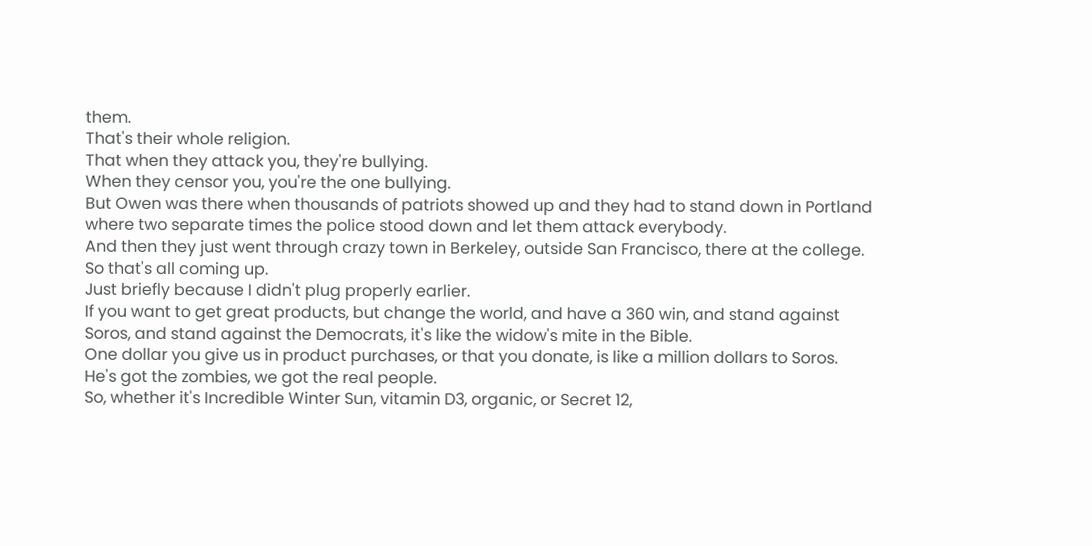them.
That's their whole religion.
That when they attack you, they're bullying.
When they censor you, you're the one bullying.
But Owen was there when thousands of patriots showed up and they had to stand down in Portland where two separate times the police stood down and let them attack everybody.
And then they just went through crazy town in Berkeley, outside San Francisco, there at the college.
So that's all coming up.
Just briefly because I didn't plug properly earlier.
If you want to get great products, but change the world, and have a 360 win, and stand against Soros, and stand against the Democrats, it's like the widow's mite in the Bible.
One dollar you give us in product purchases, or that you donate, is like a million dollars to Soros.
He's got the zombies, we got the real people.
So, whether it's Incredible Winter Sun, vitamin D3, organic, or Secret 12,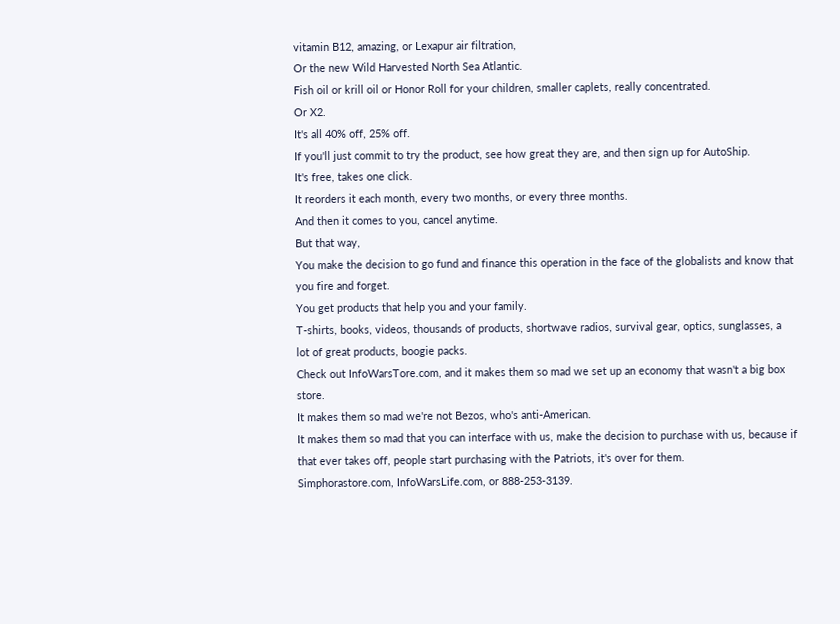vitamin B12, amazing, or Lexapur air filtration,
Or the new Wild Harvested North Sea Atlantic.
Fish oil or krill oil or Honor Roll for your children, smaller caplets, really concentrated.
Or X2.
It's all 40% off, 25% off.
If you'll just commit to try the product, see how great they are, and then sign up for AutoShip.
It's free, takes one click.
It reorders it each month, every two months, or every three months.
And then it comes to you, cancel anytime.
But that way,
You make the decision to go fund and finance this operation in the face of the globalists and know that you fire and forget.
You get products that help you and your family.
T-shirts, books, videos, thousands of products, shortwave radios, survival gear, optics, sunglasses, a lot of great products, boogie packs.
Check out InfoWarsTore.com, and it makes them so mad we set up an economy that wasn't a big box store.
It makes them so mad we're not Bezos, who's anti-American.
It makes them so mad that you can interface with us, make the decision to purchase with us, because if that ever takes off, people start purchasing with the Patriots, it's over for them.
Simphorastore.com, InfoWarsLife.com, or 888-253-3139.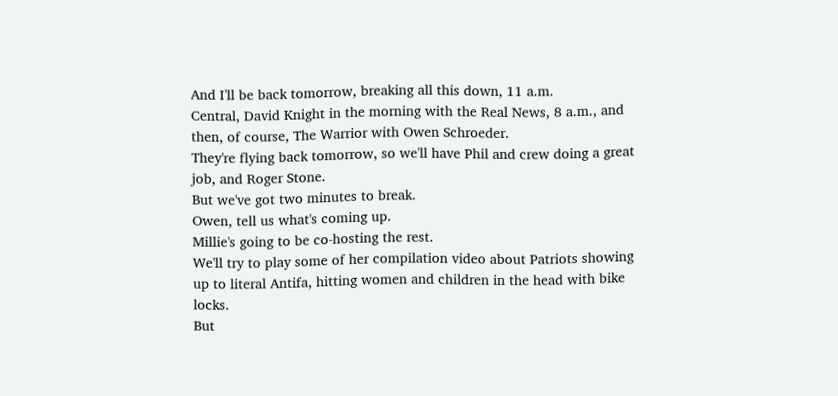And I'll be back tomorrow, breaking all this down, 11 a.m.
Central, David Knight in the morning with the Real News, 8 a.m., and then, of course, The Warrior with Owen Schroeder.
They're flying back tomorrow, so we'll have Phil and crew doing a great job, and Roger Stone.
But we've got two minutes to break.
Owen, tell us what's coming up.
Millie's going to be co-hosting the rest.
We'll try to play some of her compilation video about Patriots showing up to literal Antifa, hitting women and children in the head with bike locks.
But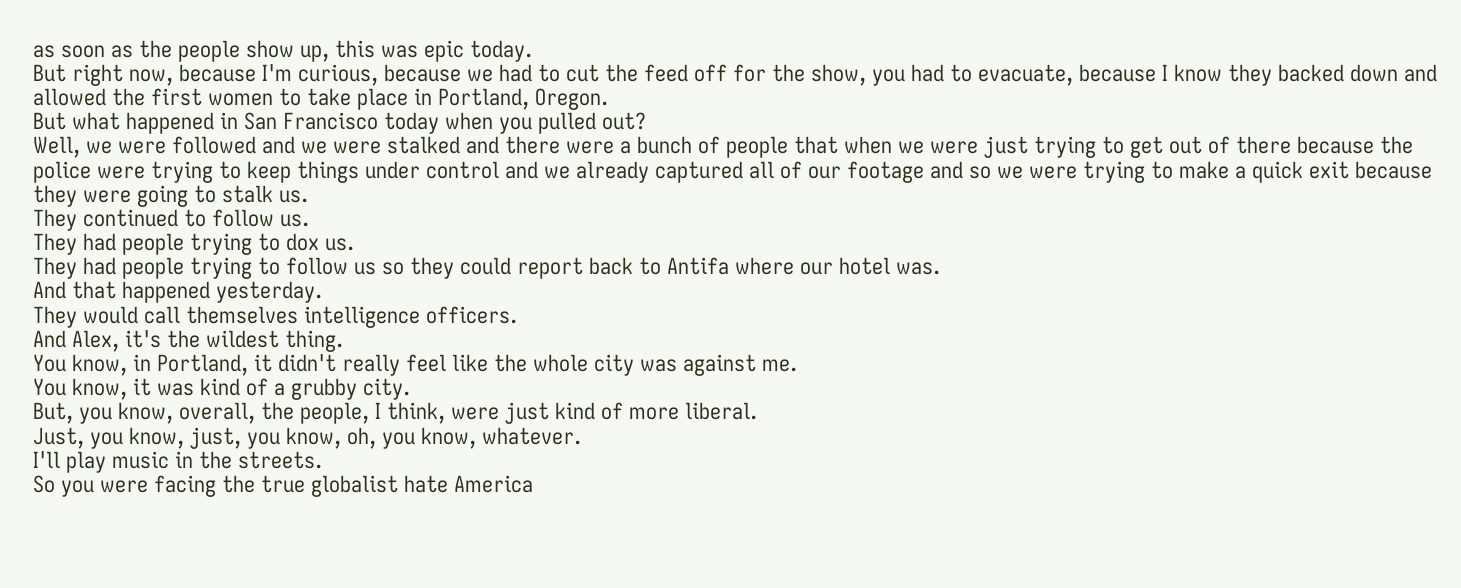as soon as the people show up, this was epic today.
But right now, because I'm curious, because we had to cut the feed off for the show, you had to evacuate, because I know they backed down and allowed the first women to take place in Portland, Oregon.
But what happened in San Francisco today when you pulled out?
Well, we were followed and we were stalked and there were a bunch of people that when we were just trying to get out of there because the police were trying to keep things under control and we already captured all of our footage and so we were trying to make a quick exit because they were going to stalk us.
They continued to follow us.
They had people trying to dox us.
They had people trying to follow us so they could report back to Antifa where our hotel was.
And that happened yesterday.
They would call themselves intelligence officers.
And Alex, it's the wildest thing.
You know, in Portland, it didn't really feel like the whole city was against me.
You know, it was kind of a grubby city.
But, you know, overall, the people, I think, were just kind of more liberal.
Just, you know, just, you know, oh, you know, whatever.
I'll play music in the streets.
So you were facing the true globalist hate America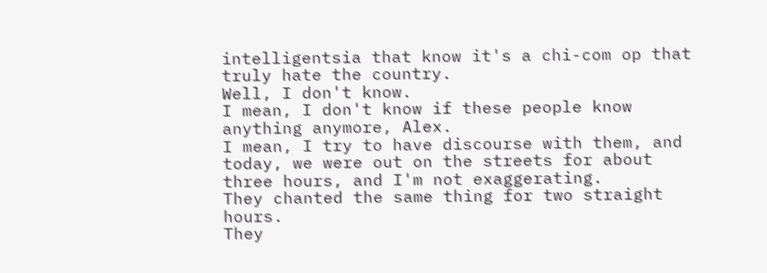intelligentsia that know it's a chi-com op that truly hate the country.
Well, I don't know.
I mean, I don't know if these people know anything anymore, Alex.
I mean, I try to have discourse with them, and today, we were out on the streets for about three hours, and I'm not exaggerating.
They chanted the same thing for two straight hours.
They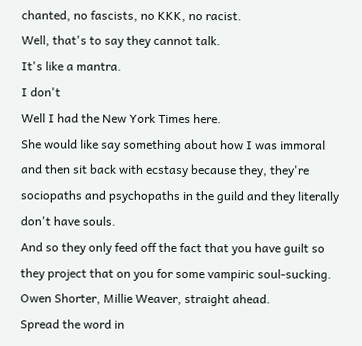chanted, no fascists, no KKK, no racist.
Well, that's to say they cannot talk.
It's like a mantra.
I don't
Well I had the New York Times here.
She would like say something about how I was immoral and then sit back with ecstasy because they, they're sociopaths and psychopaths in the guild and they literally don't have souls.
And so they only feed off the fact that you have guilt so they project that on you for some vampiric soul-sucking.
Owen Shorter, Millie Weaver, straight ahead.
Spread the word in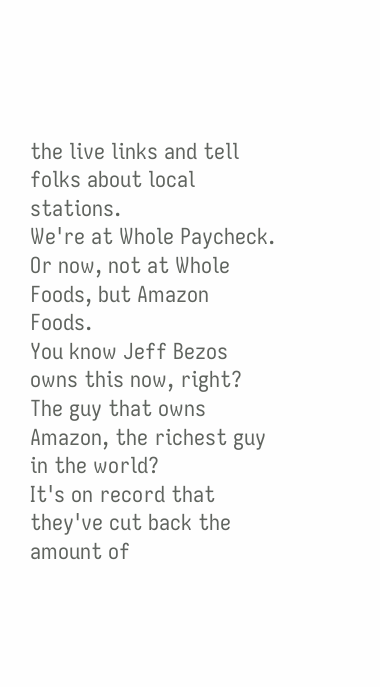the live links and tell folks about local stations.
We're at Whole Paycheck.
Or now, not at Whole Foods, but Amazon Foods.
You know Jeff Bezos owns this now, right?
The guy that owns Amazon, the richest guy in the world?
It's on record that they've cut back the amount of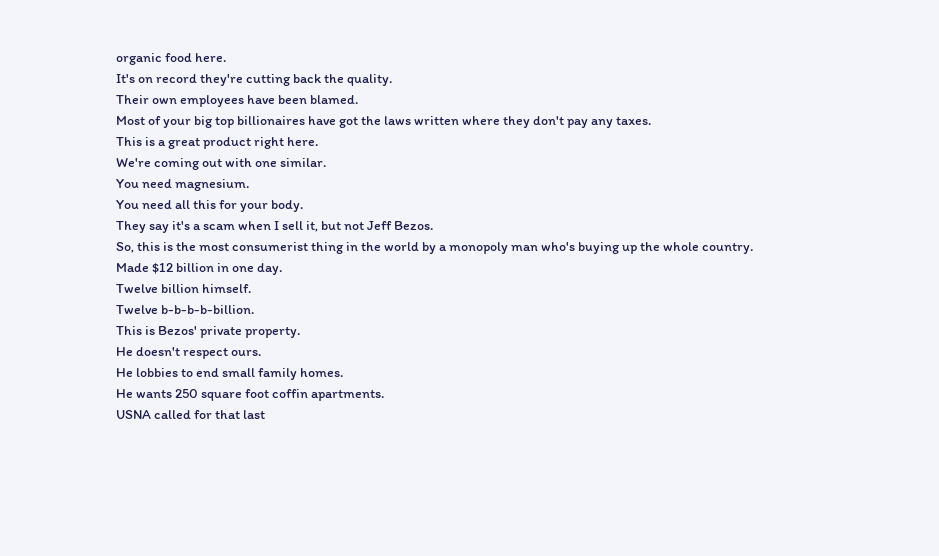organic food here.
It's on record they're cutting back the quality.
Their own employees have been blamed.
Most of your big top billionaires have got the laws written where they don't pay any taxes.
This is a great product right here.
We're coming out with one similar.
You need magnesium.
You need all this for your body.
They say it's a scam when I sell it, but not Jeff Bezos.
So, this is the most consumerist thing in the world by a monopoly man who's buying up the whole country.
Made $12 billion in one day.
Twelve billion himself.
Twelve b-b-b-b-billion.
This is Bezos' private property.
He doesn't respect ours.
He lobbies to end small family homes.
He wants 250 square foot coffin apartments.
USNA called for that last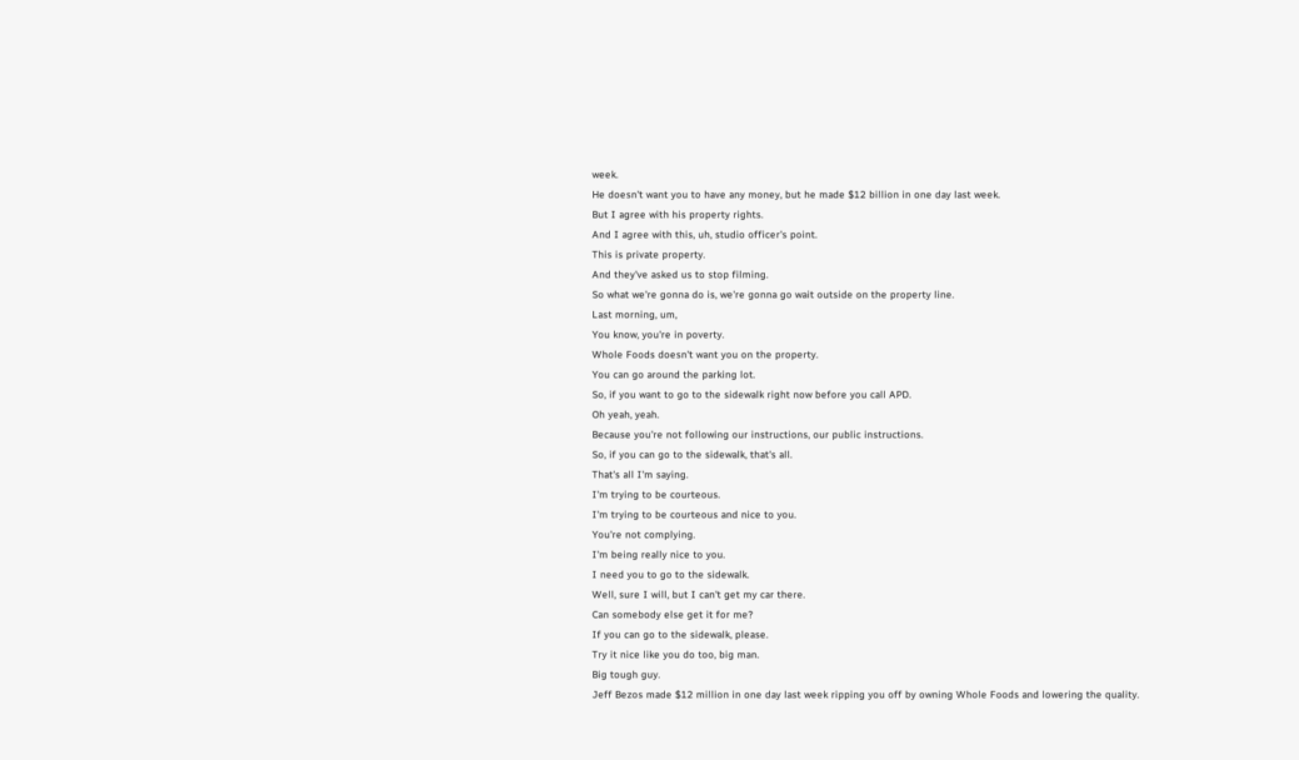week.
He doesn't want you to have any money, but he made $12 billion in one day last week.
But I agree with his property rights.
And I agree with this, uh, studio officer's point.
This is private property.
And they've asked us to stop filming.
So what we're gonna do is, we're gonna go wait outside on the property line.
Last morning, um,
You know, you're in poverty.
Whole Foods doesn't want you on the property.
You can go around the parking lot.
So, if you want to go to the sidewalk right now before you call APD.
Oh yeah, yeah.
Because you're not following our instructions, our public instructions.
So, if you can go to the sidewalk, that's all.
That's all I'm saying.
I'm trying to be courteous.
I'm trying to be courteous and nice to you.
You're not complying.
I'm being really nice to you.
I need you to go to the sidewalk.
Well, sure I will, but I can't get my car there.
Can somebody else get it for me?
If you can go to the sidewalk, please.
Try it nice like you do too, big man.
Big tough guy.
Jeff Bezos made $12 million in one day last week ripping you off by owning Whole Foods and lowering the quality.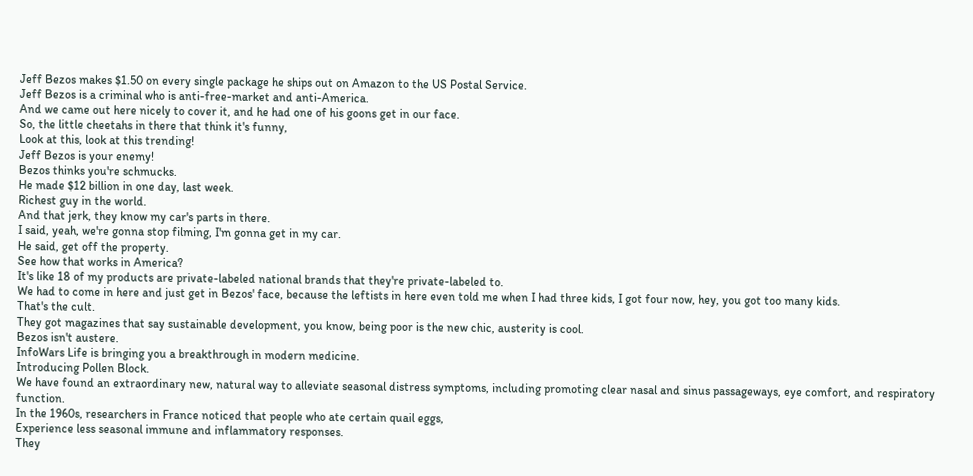Jeff Bezos makes $1.50 on every single package he ships out on Amazon to the US Postal Service.
Jeff Bezos is a criminal who is anti-free-market and anti-America.
And we came out here nicely to cover it, and he had one of his goons get in our face.
So, the little cheetahs in there that think it's funny,
Look at this, look at this trending!
Jeff Bezos is your enemy!
Bezos thinks you're schmucks.
He made $12 billion in one day, last week.
Richest guy in the world.
And that jerk, they know my car's parts in there.
I said, yeah, we're gonna stop filming, I'm gonna get in my car.
He said, get off the property.
See how that works in America?
It's like 18 of my products are private-labeled national brands that they're private-labeled to.
We had to come in here and just get in Bezos' face, because the leftists in here even told me when I had three kids, I got four now, hey, you got too many kids.
That's the cult.
They got magazines that say sustainable development, you know, being poor is the new chic, austerity is cool.
Bezos isn't austere.
InfoWars Life is bringing you a breakthrough in modern medicine.
Introducing Pollen Block.
We have found an extraordinary new, natural way to alleviate seasonal distress symptoms, including promoting clear nasal and sinus passageways, eye comfort, and respiratory function.
In the 1960s, researchers in France noticed that people who ate certain quail eggs,
Experience less seasonal immune and inflammatory responses.
They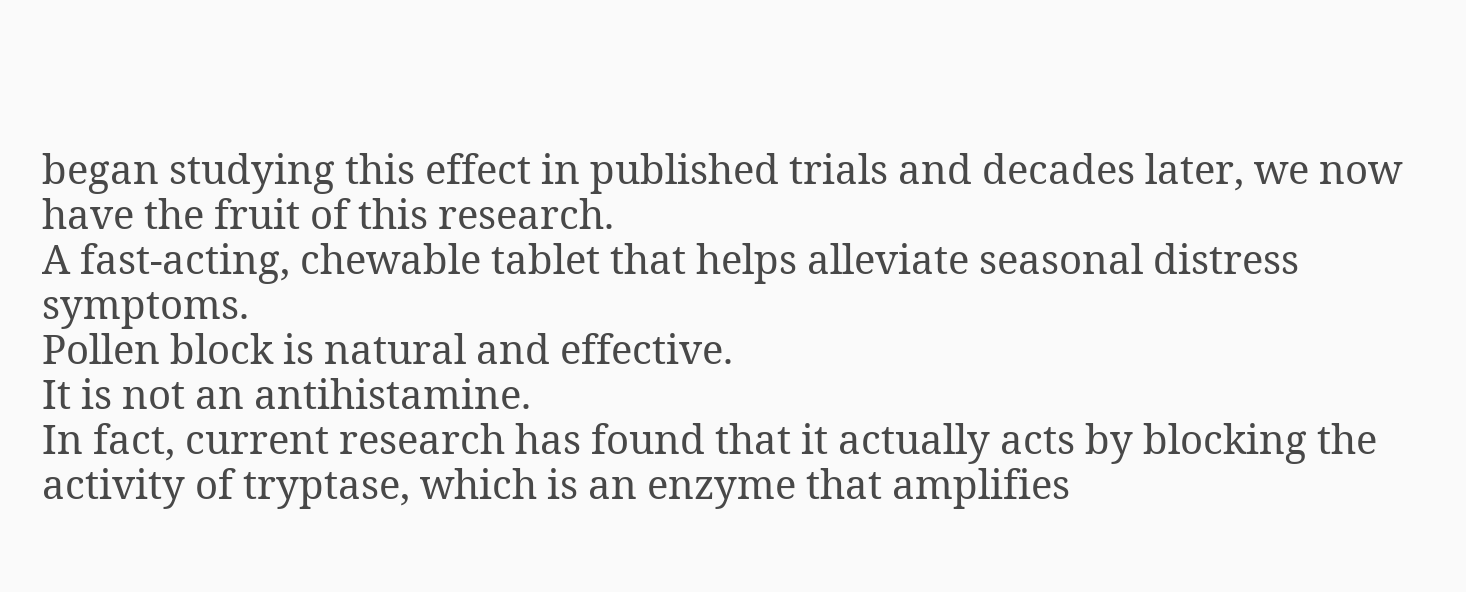began studying this effect in published trials and decades later, we now have the fruit of this research.
A fast-acting, chewable tablet that helps alleviate seasonal distress symptoms.
Pollen block is natural and effective.
It is not an antihistamine.
In fact, current research has found that it actually acts by blocking the activity of tryptase, which is an enzyme that amplifies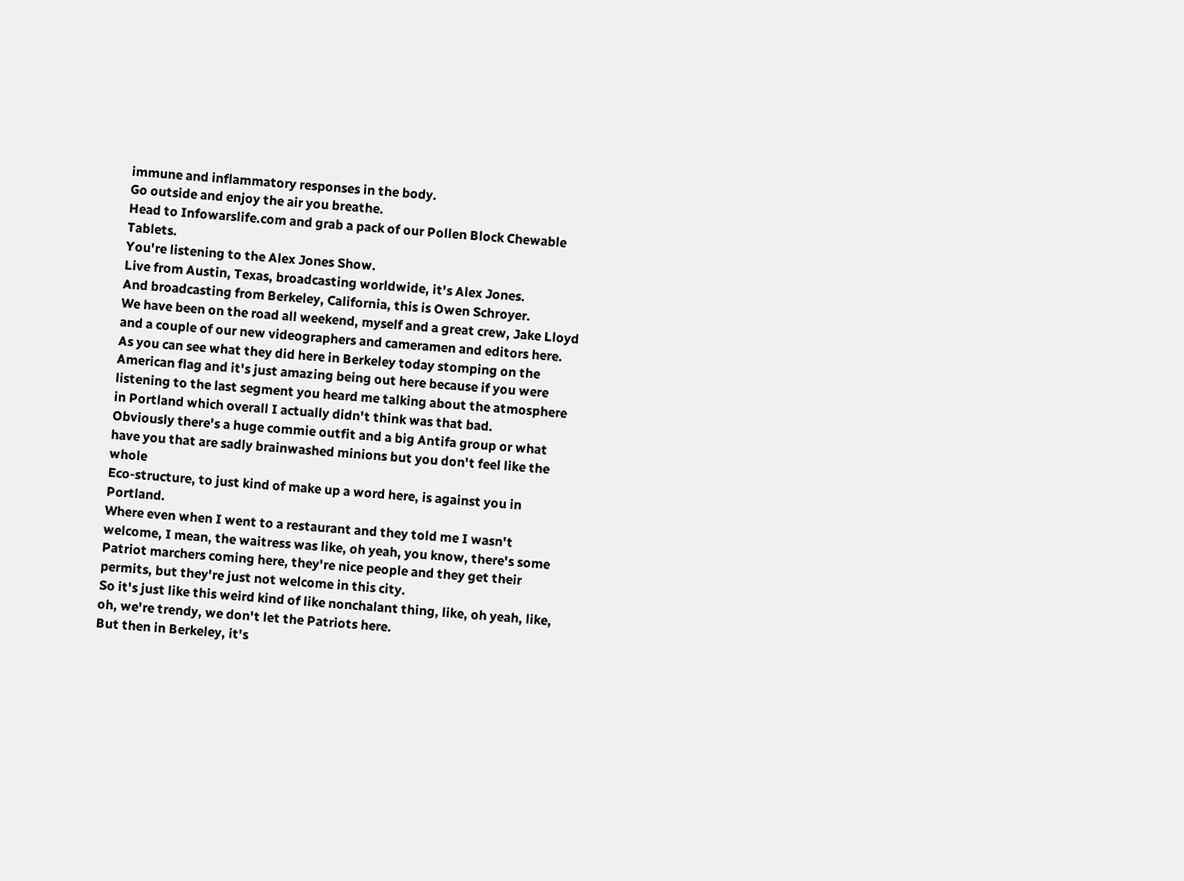immune and inflammatory responses in the body.
Go outside and enjoy the air you breathe.
Head to Infowarslife.com and grab a pack of our Pollen Block Chewable Tablets.
You're listening to the Alex Jones Show.
Live from Austin, Texas, broadcasting worldwide, it's Alex Jones.
And broadcasting from Berkeley, California, this is Owen Schroyer.
We have been on the road all weekend, myself and a great crew, Jake Lloyd and a couple of our new videographers and cameramen and editors here.
As you can see what they did here in Berkeley today stomping on the American flag and it's just amazing being out here because if you were listening to the last segment you heard me talking about the atmosphere in Portland which overall I actually didn't think was that bad.
Obviously there's a huge commie outfit and a big Antifa group or what have you that are sadly brainwashed minions but you don't feel like the whole
Eco-structure, to just kind of make up a word here, is against you in Portland.
Where even when I went to a restaurant and they told me I wasn't welcome, I mean, the waitress was like, oh yeah, you know, there's some Patriot marchers coming here, they're nice people and they get their permits, but they're just not welcome in this city.
So it's just like this weird kind of like nonchalant thing, like, oh yeah, like, oh, we're trendy, we don't let the Patriots here.
But then in Berkeley, it's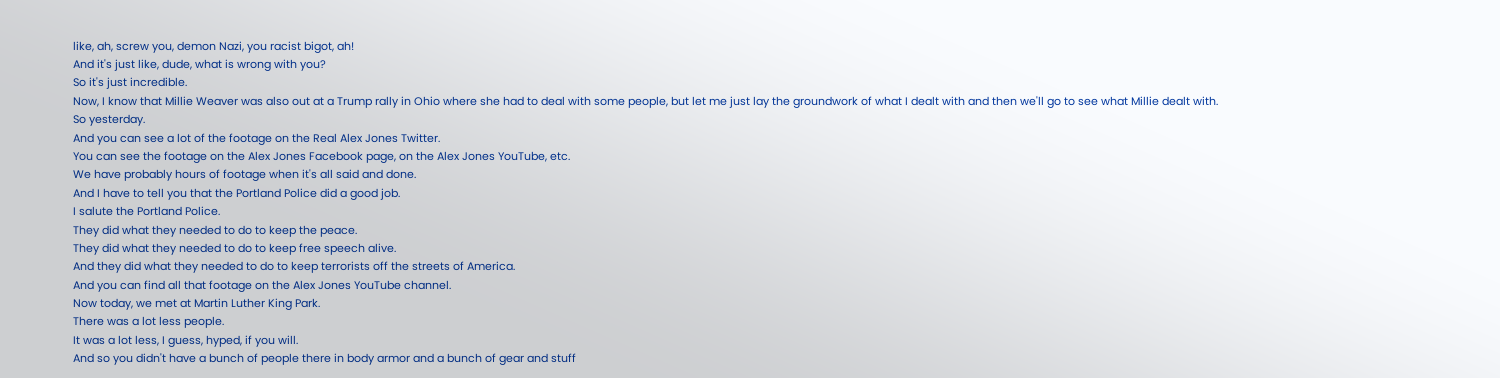like, ah, screw you, demon Nazi, you racist bigot, ah!
And it's just like, dude, what is wrong with you?
So it's just incredible.
Now, I know that Millie Weaver was also out at a Trump rally in Ohio where she had to deal with some people, but let me just lay the groundwork of what I dealt with and then we'll go to see what Millie dealt with.
So yesterday.
And you can see a lot of the footage on the Real Alex Jones Twitter.
You can see the footage on the Alex Jones Facebook page, on the Alex Jones YouTube, etc.
We have probably hours of footage when it's all said and done.
And I have to tell you that the Portland Police did a good job.
I salute the Portland Police.
They did what they needed to do to keep the peace.
They did what they needed to do to keep free speech alive.
And they did what they needed to do to keep terrorists off the streets of America.
And you can find all that footage on the Alex Jones YouTube channel.
Now today, we met at Martin Luther King Park.
There was a lot less people.
It was a lot less, I guess, hyped, if you will.
And so you didn't have a bunch of people there in body armor and a bunch of gear and stuff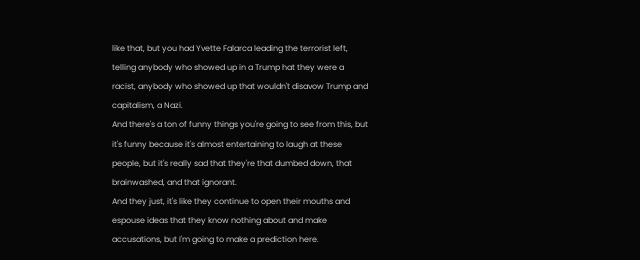like that, but you had Yvette Falarca leading the terrorist left, telling anybody who showed up in a Trump hat they were a racist, anybody who showed up that wouldn't disavow Trump and capitalism, a Nazi.
And there's a ton of funny things you're going to see from this, but it's funny because it's almost entertaining to laugh at these people, but it's really sad that they're that dumbed down, that brainwashed, and that ignorant.
And they just, it's like they continue to open their mouths and espouse ideas that they know nothing about and make accusations, but I'm going to make a prediction here.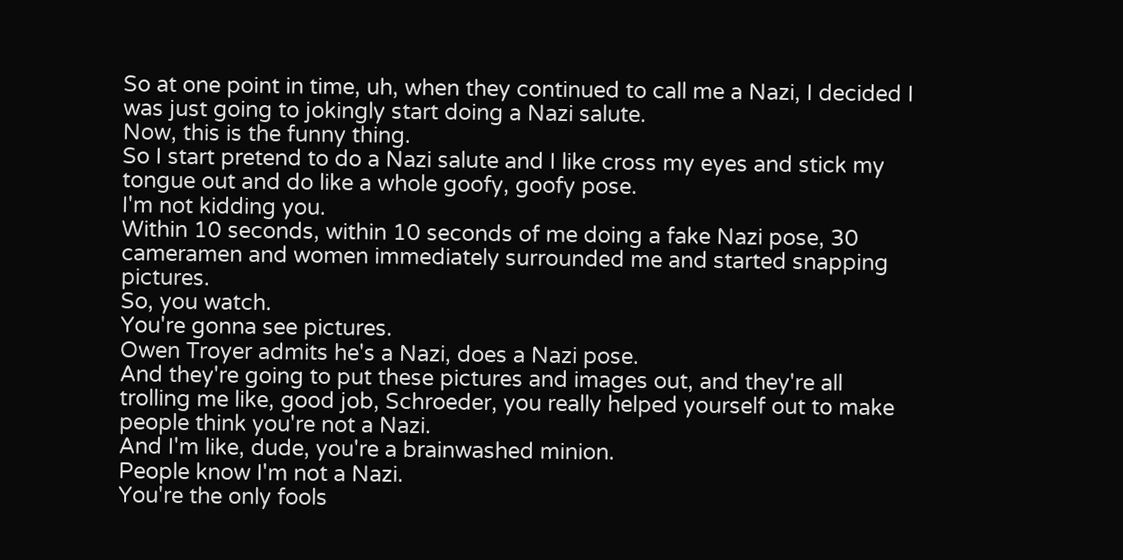So at one point in time, uh, when they continued to call me a Nazi, I decided I was just going to jokingly start doing a Nazi salute.
Now, this is the funny thing.
So I start pretend to do a Nazi salute and I like cross my eyes and stick my tongue out and do like a whole goofy, goofy pose.
I'm not kidding you.
Within 10 seconds, within 10 seconds of me doing a fake Nazi pose, 30 cameramen and women immediately surrounded me and started snapping pictures.
So, you watch.
You're gonna see pictures.
Owen Troyer admits he's a Nazi, does a Nazi pose.
And they're going to put these pictures and images out, and they're all trolling me like, good job, Schroeder, you really helped yourself out to make people think you're not a Nazi.
And I'm like, dude, you're a brainwashed minion.
People know I'm not a Nazi.
You're the only fools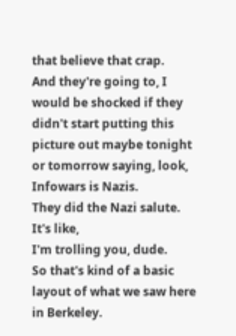that believe that crap.
And they're going to, I would be shocked if they didn't start putting this picture out maybe tonight or tomorrow saying, look, Infowars is Nazis.
They did the Nazi salute.
It's like,
I'm trolling you, dude.
So that's kind of a basic layout of what we saw here in Berkeley.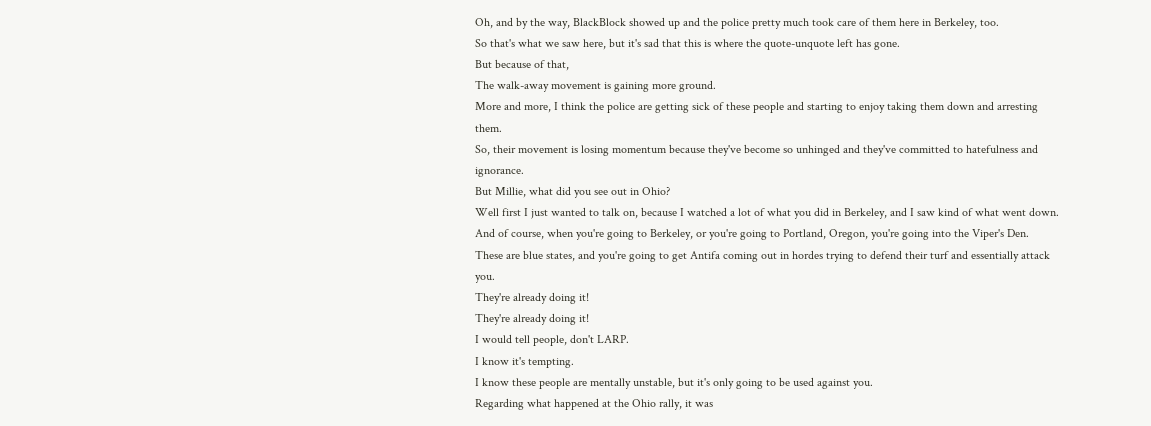Oh, and by the way, BlackBlock showed up and the police pretty much took care of them here in Berkeley, too.
So that's what we saw here, but it's sad that this is where the quote-unquote left has gone.
But because of that,
The walk-away movement is gaining more ground.
More and more, I think the police are getting sick of these people and starting to enjoy taking them down and arresting them.
So, their movement is losing momentum because they've become so unhinged and they've committed to hatefulness and ignorance.
But Millie, what did you see out in Ohio?
Well first I just wanted to talk on, because I watched a lot of what you did in Berkeley, and I saw kind of what went down.
And of course, when you're going to Berkeley, or you're going to Portland, Oregon, you're going into the Viper's Den.
These are blue states, and you're going to get Antifa coming out in hordes trying to defend their turf and essentially attack you.
They're already doing it!
They're already doing it!
I would tell people, don't LARP.
I know it's tempting.
I know these people are mentally unstable, but it's only going to be used against you.
Regarding what happened at the Ohio rally, it was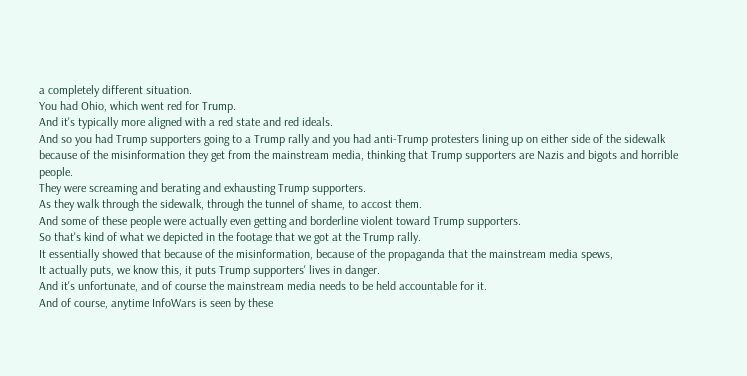a completely different situation.
You had Ohio, which went red for Trump.
And it's typically more aligned with a red state and red ideals.
And so you had Trump supporters going to a Trump rally and you had anti-Trump protesters lining up on either side of the sidewalk because of the misinformation they get from the mainstream media, thinking that Trump supporters are Nazis and bigots and horrible people.
They were screaming and berating and exhausting Trump supporters.
As they walk through the sidewalk, through the tunnel of shame, to accost them.
And some of these people were actually even getting and borderline violent toward Trump supporters.
So that's kind of what we depicted in the footage that we got at the Trump rally.
It essentially showed that because of the misinformation, because of the propaganda that the mainstream media spews,
It actually puts, we know this, it puts Trump supporters' lives in danger.
And it's unfortunate, and of course the mainstream media needs to be held accountable for it.
And of course, anytime InfoWars is seen by these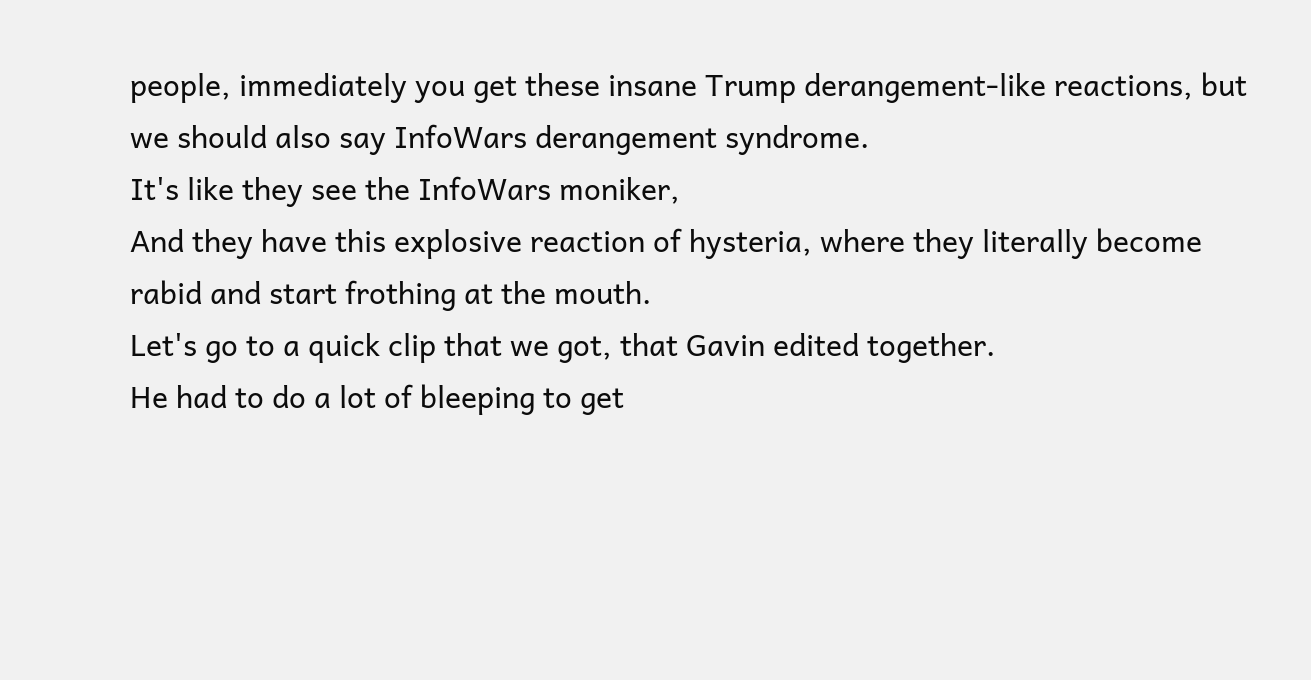people, immediately you get these insane Trump derangement-like reactions, but we should also say InfoWars derangement syndrome.
It's like they see the InfoWars moniker,
And they have this explosive reaction of hysteria, where they literally become rabid and start frothing at the mouth.
Let's go to a quick clip that we got, that Gavin edited together.
He had to do a lot of bleeping to get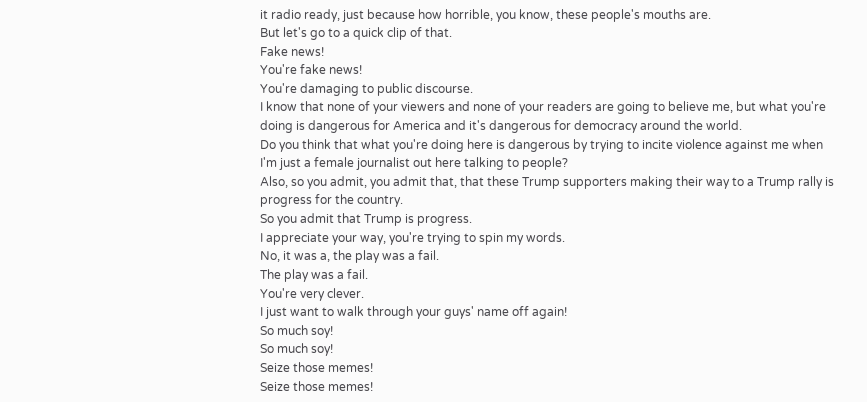it radio ready, just because how horrible, you know, these people's mouths are.
But let's go to a quick clip of that.
Fake news!
You're fake news!
You're damaging to public discourse.
I know that none of your viewers and none of your readers are going to believe me, but what you're doing is dangerous for America and it's dangerous for democracy around the world.
Do you think that what you're doing here is dangerous by trying to incite violence against me when I'm just a female journalist out here talking to people?
Also, so you admit, you admit that, that these Trump supporters making their way to a Trump rally is progress for the country.
So you admit that Trump is progress.
I appreciate your way, you're trying to spin my words.
No, it was a, the play was a fail.
The play was a fail.
You're very clever.
I just want to walk through your guys' name off again!
So much soy!
So much soy!
Seize those memes!
Seize those memes!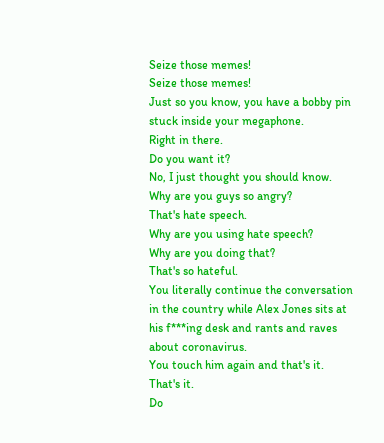Seize those memes!
Seize those memes!
Just so you know, you have a bobby pin stuck inside your megaphone.
Right in there.
Do you want it?
No, I just thought you should know.
Why are you guys so angry?
That's hate speech.
Why are you using hate speech?
Why are you doing that?
That's so hateful.
You literally continue the conversation in the country while Alex Jones sits at his f***ing desk and rants and raves about coronavirus.
You touch him again and that's it.
That's it.
Do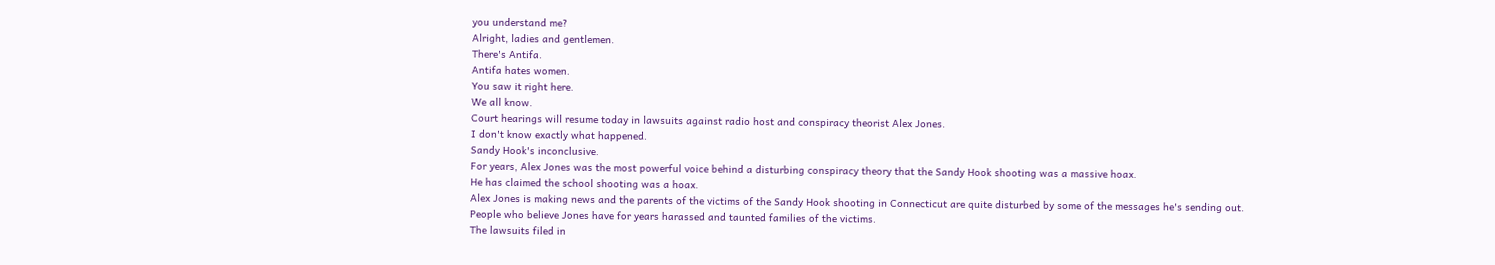you understand me?
Alright, ladies and gentlemen.
There's Antifa.
Antifa hates women.
You saw it right here.
We all know.
Court hearings will resume today in lawsuits against radio host and conspiracy theorist Alex Jones.
I don't know exactly what happened.
Sandy Hook's inconclusive.
For years, Alex Jones was the most powerful voice behind a disturbing conspiracy theory that the Sandy Hook shooting was a massive hoax.
He has claimed the school shooting was a hoax.
Alex Jones is making news and the parents of the victims of the Sandy Hook shooting in Connecticut are quite disturbed by some of the messages he's sending out.
People who believe Jones have for years harassed and taunted families of the victims.
The lawsuits filed in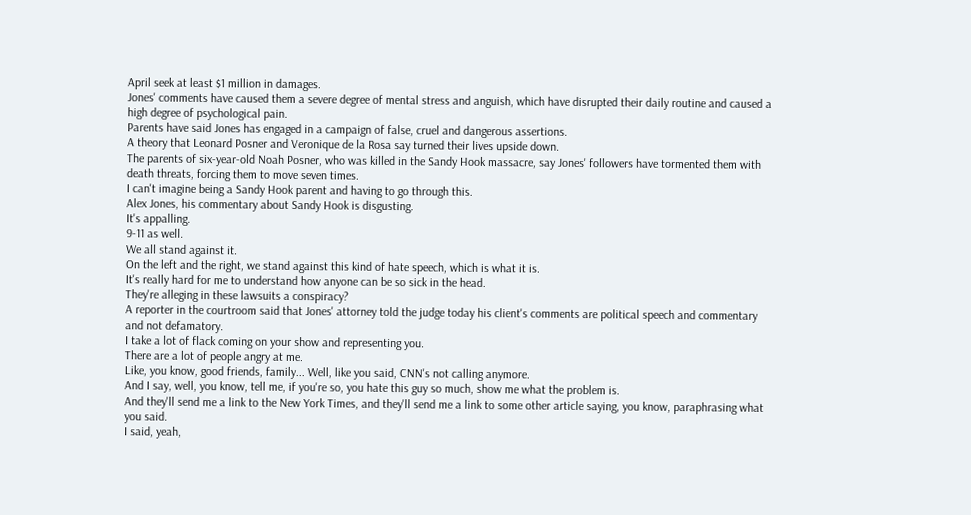April seek at least $1 million in damages.
Jones' comments have caused them a severe degree of mental stress and anguish, which have disrupted their daily routine and caused a high degree of psychological pain.
Parents have said Jones has engaged in a campaign of false, cruel and dangerous assertions.
A theory that Leonard Posner and Veronique de la Rosa say turned their lives upside down.
The parents of six-year-old Noah Posner, who was killed in the Sandy Hook massacre, say Jones' followers have tormented them with death threats, forcing them to move seven times.
I can't imagine being a Sandy Hook parent and having to go through this.
Alex Jones, his commentary about Sandy Hook is disgusting.
It's appalling.
9-11 as well.
We all stand against it.
On the left and the right, we stand against this kind of hate speech, which is what it is.
It's really hard for me to understand how anyone can be so sick in the head.
They're alleging in these lawsuits a conspiracy?
A reporter in the courtroom said that Jones' attorney told the judge today his client's comments are political speech and commentary and not defamatory.
I take a lot of flack coming on your show and representing you.
There are a lot of people angry at me.
Like, you know, good friends, family... Well, like you said, CNN's not calling anymore.
And I say, well, you know, tell me, if you're so, you hate this guy so much, show me what the problem is.
And they'll send me a link to the New York Times, and they'll send me a link to some other article saying, you know, paraphrasing what you said.
I said, yeah,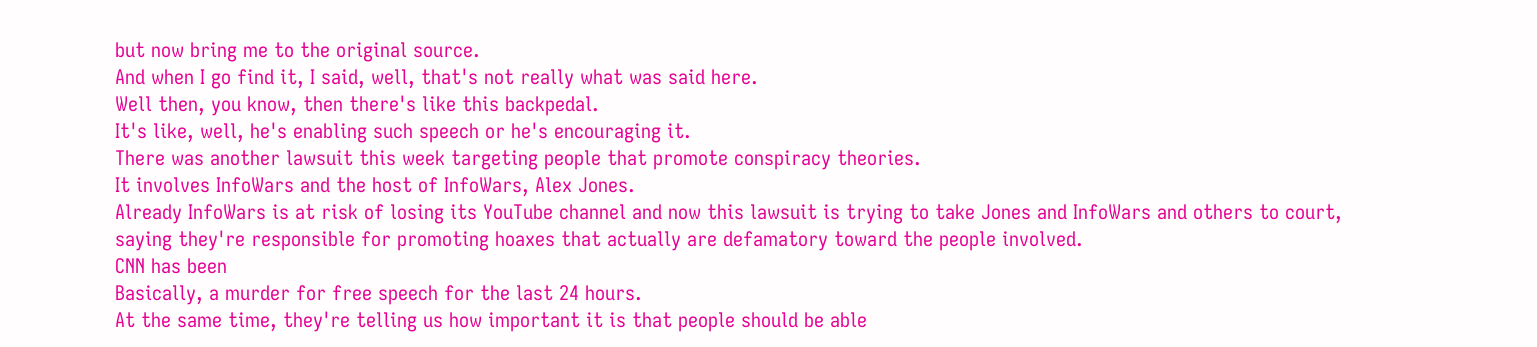but now bring me to the original source.
And when I go find it, I said, well, that's not really what was said here.
Well then, you know, then there's like this backpedal.
It's like, well, he's enabling such speech or he's encouraging it.
There was another lawsuit this week targeting people that promote conspiracy theories.
It involves InfoWars and the host of InfoWars, Alex Jones.
Already InfoWars is at risk of losing its YouTube channel and now this lawsuit is trying to take Jones and InfoWars and others to court, saying they're responsible for promoting hoaxes that actually are defamatory toward the people involved.
CNN has been
Basically, a murder for free speech for the last 24 hours.
At the same time, they're telling us how important it is that people should be able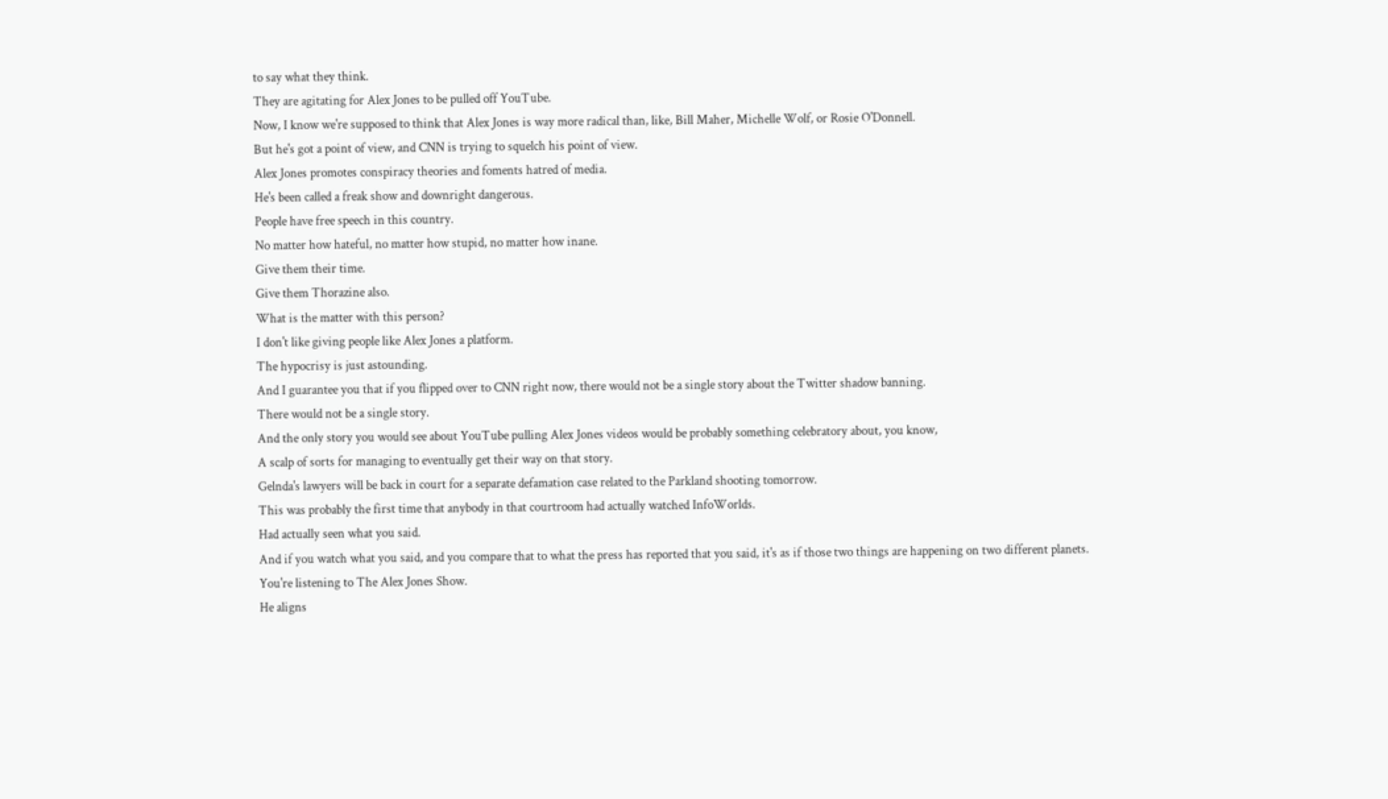to say what they think.
They are agitating for Alex Jones to be pulled off YouTube.
Now, I know we're supposed to think that Alex Jones is way more radical than, like, Bill Maher, Michelle Wolf, or Rosie O'Donnell.
But he's got a point of view, and CNN is trying to squelch his point of view.
Alex Jones promotes conspiracy theories and foments hatred of media.
He's been called a freak show and downright dangerous.
People have free speech in this country.
No matter how hateful, no matter how stupid, no matter how inane.
Give them their time.
Give them Thorazine also.
What is the matter with this person?
I don't like giving people like Alex Jones a platform.
The hypocrisy is just astounding.
And I guarantee you that if you flipped over to CNN right now, there would not be a single story about the Twitter shadow banning.
There would not be a single story.
And the only story you would see about YouTube pulling Alex Jones videos would be probably something celebratory about, you know,
A scalp of sorts for managing to eventually get their way on that story.
Gelnda's lawyers will be back in court for a separate defamation case related to the Parkland shooting tomorrow.
This was probably the first time that anybody in that courtroom had actually watched InfoWorlds.
Had actually seen what you said.
And if you watch what you said, and you compare that to what the press has reported that you said, it's as if those two things are happening on two different planets.
You're listening to The Alex Jones Show.
He aligns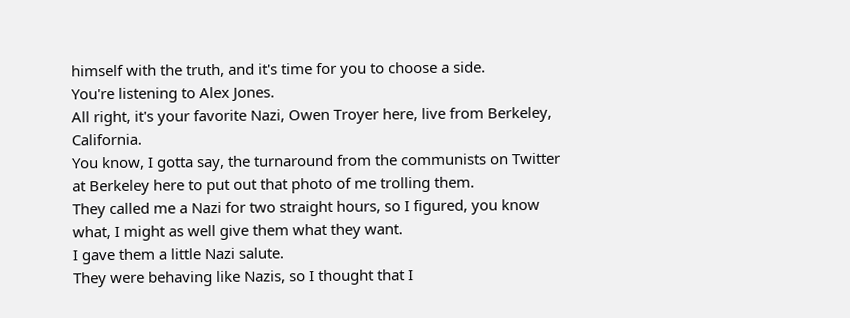himself with the truth, and it's time for you to choose a side.
You're listening to Alex Jones.
All right, it's your favorite Nazi, Owen Troyer here, live from Berkeley, California.
You know, I gotta say, the turnaround from the communists on Twitter at Berkeley here to put out that photo of me trolling them.
They called me a Nazi for two straight hours, so I figured, you know what, I might as well give them what they want.
I gave them a little Nazi salute.
They were behaving like Nazis, so I thought that I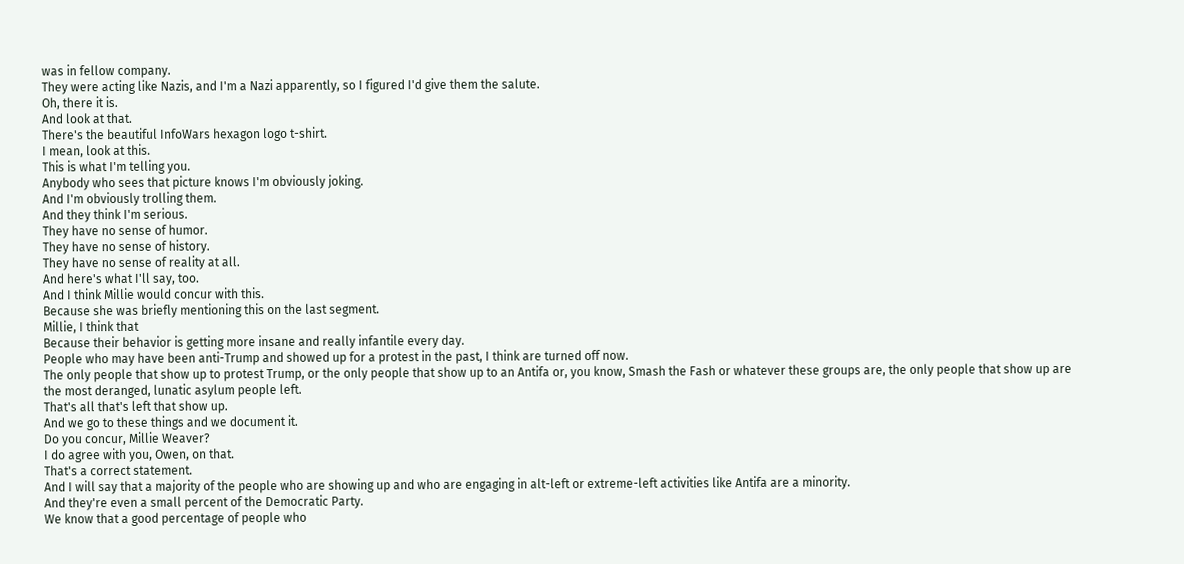was in fellow company.
They were acting like Nazis, and I'm a Nazi apparently, so I figured I'd give them the salute.
Oh, there it is.
And look at that.
There's the beautiful InfoWars hexagon logo t-shirt.
I mean, look at this.
This is what I'm telling you.
Anybody who sees that picture knows I'm obviously joking.
And I'm obviously trolling them.
And they think I'm serious.
They have no sense of humor.
They have no sense of history.
They have no sense of reality at all.
And here's what I'll say, too.
And I think Millie would concur with this.
Because she was briefly mentioning this on the last segment.
Millie, I think that
Because their behavior is getting more insane and really infantile every day.
People who may have been anti-Trump and showed up for a protest in the past, I think are turned off now.
The only people that show up to protest Trump, or the only people that show up to an Antifa or, you know, Smash the Fash or whatever these groups are, the only people that show up are the most deranged, lunatic asylum people left.
That's all that's left that show up.
And we go to these things and we document it.
Do you concur, Millie Weaver?
I do agree with you, Owen, on that.
That's a correct statement.
And I will say that a majority of the people who are showing up and who are engaging in alt-left or extreme-left activities like Antifa are a minority.
And they're even a small percent of the Democratic Party.
We know that a good percentage of people who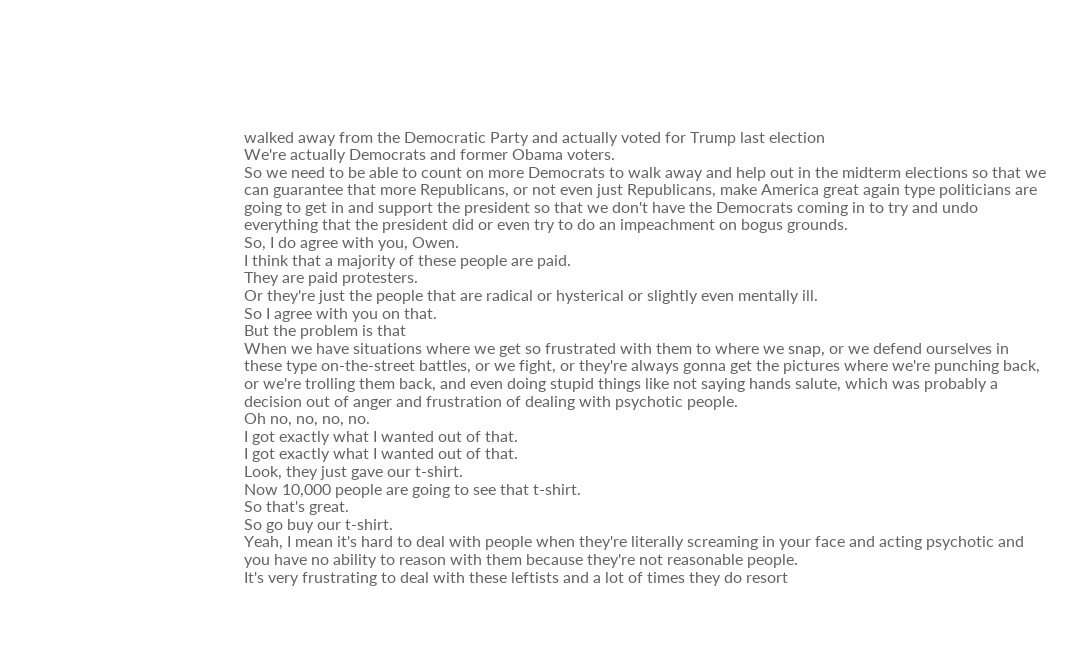walked away from the Democratic Party and actually voted for Trump last election
We're actually Democrats and former Obama voters.
So we need to be able to count on more Democrats to walk away and help out in the midterm elections so that we can guarantee that more Republicans, or not even just Republicans, make America great again type politicians are going to get in and support the president so that we don't have the Democrats coming in to try and undo everything that the president did or even try to do an impeachment on bogus grounds.
So, I do agree with you, Owen.
I think that a majority of these people are paid.
They are paid protesters.
Or they're just the people that are radical or hysterical or slightly even mentally ill.
So I agree with you on that.
But the problem is that
When we have situations where we get so frustrated with them to where we snap, or we defend ourselves in these type on-the-street battles, or we fight, or they're always gonna get the pictures where we're punching back, or we're trolling them back, and even doing stupid things like not saying hands salute, which was probably a decision out of anger and frustration of dealing with psychotic people.
Oh no, no, no, no.
I got exactly what I wanted out of that.
I got exactly what I wanted out of that.
Look, they just gave our t-shirt.
Now 10,000 people are going to see that t-shirt.
So that's great.
So go buy our t-shirt.
Yeah, I mean it's hard to deal with people when they're literally screaming in your face and acting psychotic and you have no ability to reason with them because they're not reasonable people.
It's very frustrating to deal with these leftists and a lot of times they do resort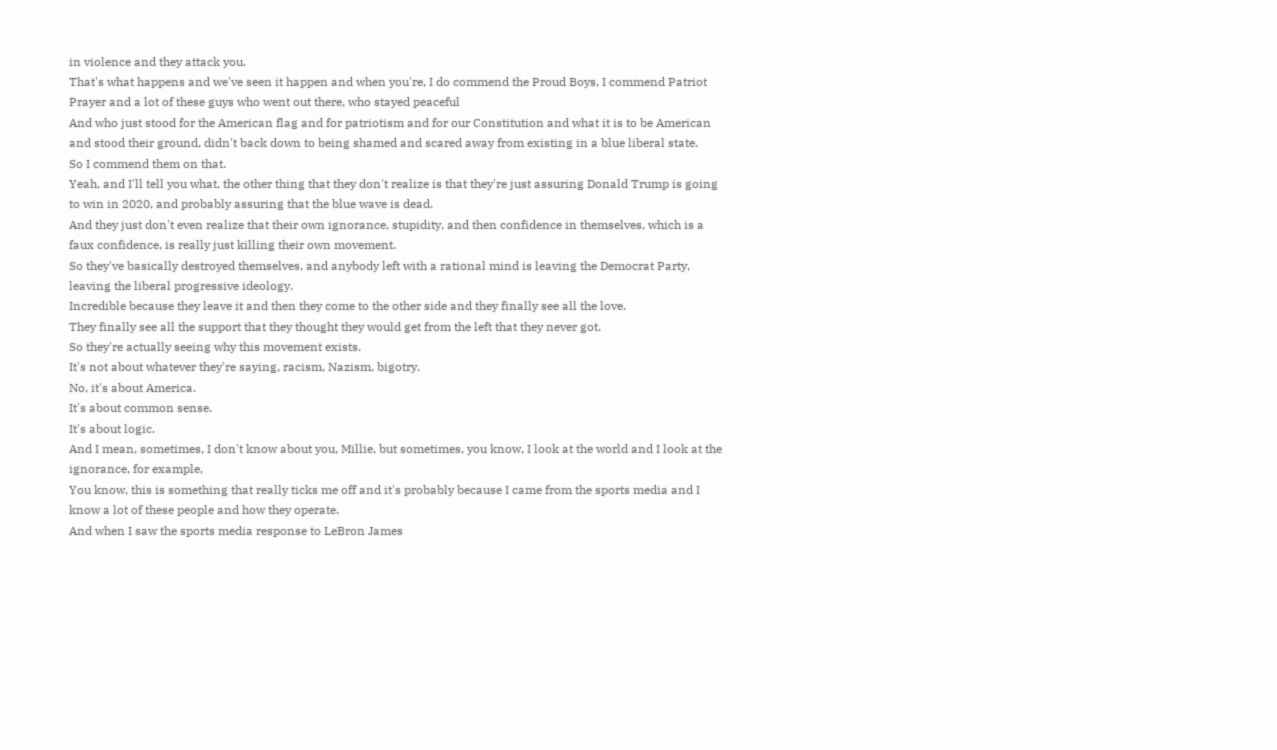in violence and they attack you.
That's what happens and we've seen it happen and when you're, I do commend the Proud Boys, I commend Patriot Prayer and a lot of these guys who went out there, who stayed peaceful
And who just stood for the American flag and for patriotism and for our Constitution and what it is to be American and stood their ground, didn't back down to being shamed and scared away from existing in a blue liberal state.
So I commend them on that.
Yeah, and I'll tell you what, the other thing that they don't realize is that they're just assuring Donald Trump is going to win in 2020, and probably assuring that the blue wave is dead.
And they just don't even realize that their own ignorance, stupidity, and then confidence in themselves, which is a faux confidence, is really just killing their own movement.
So they've basically destroyed themselves, and anybody left with a rational mind is leaving the Democrat Party, leaving the liberal progressive ideology.
Incredible because they leave it and then they come to the other side and they finally see all the love.
They finally see all the support that they thought they would get from the left that they never got.
So they're actually seeing why this movement exists.
It's not about whatever they're saying, racism, Nazism, bigotry.
No, it's about America.
It's about common sense.
It's about logic.
And I mean, sometimes, I don't know about you, Millie, but sometimes, you know, I look at the world and I look at the ignorance, for example,
You know, this is something that really ticks me off and it's probably because I came from the sports media and I know a lot of these people and how they operate.
And when I saw the sports media response to LeBron James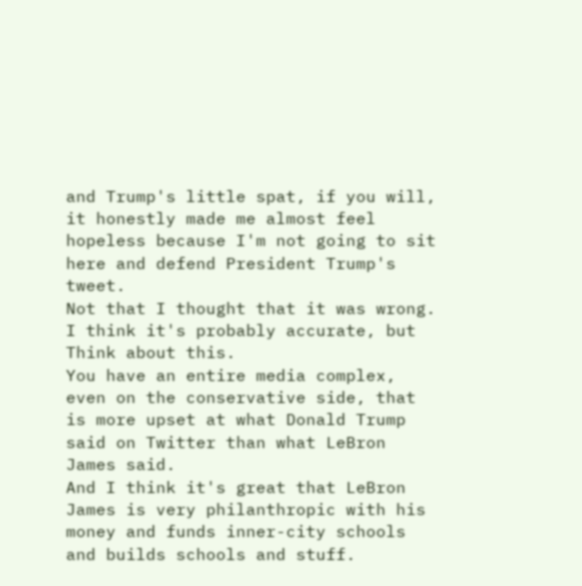and Trump's little spat, if you will, it honestly made me almost feel hopeless because I'm not going to sit here and defend President Trump's tweet.
Not that I thought that it was wrong.
I think it's probably accurate, but
Think about this.
You have an entire media complex, even on the conservative side, that is more upset at what Donald Trump said on Twitter than what LeBron James said.
And I think it's great that LeBron James is very philanthropic with his money and funds inner-city schools and builds schools and stuff.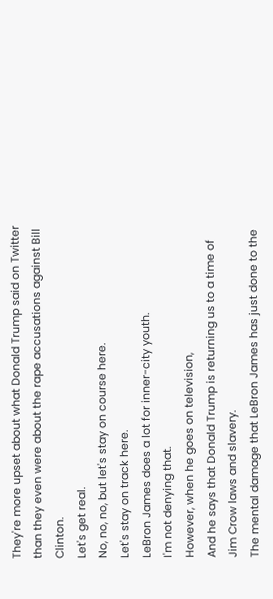They're more upset about what Donald Trump said on Twitter than they even were about the rape accusations against Bill Clinton.
Let's get real.
No, no, no, but let's stay on course here.
Let's stay on track here.
LeBron James does a lot for inner-city youth.
I'm not denying that.
However, when he goes on television,
And he says that Donald Trump is returning us to a time of Jim Crow laws and slavery.
The mental damage that LeBron James has just done to the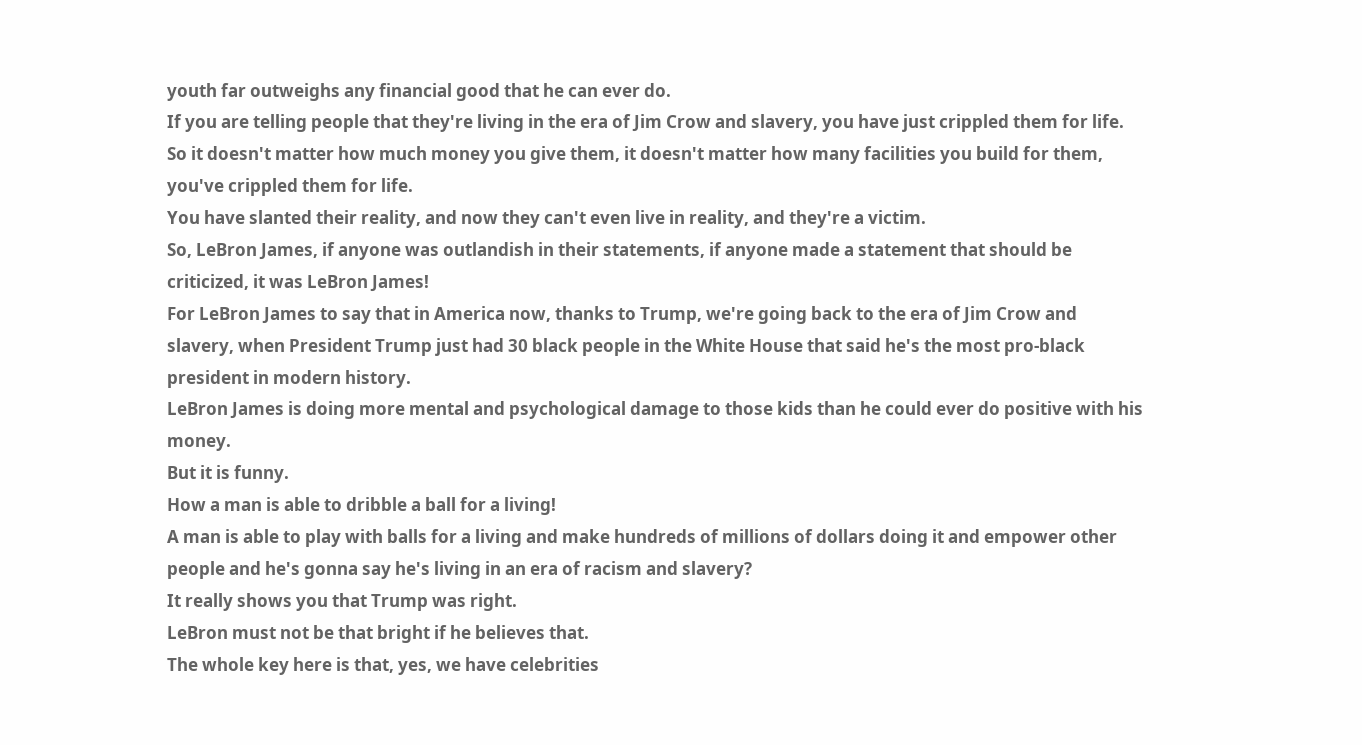youth far outweighs any financial good that he can ever do.
If you are telling people that they're living in the era of Jim Crow and slavery, you have just crippled them for life.
So it doesn't matter how much money you give them, it doesn't matter how many facilities you build for them, you've crippled them for life.
You have slanted their reality, and now they can't even live in reality, and they're a victim.
So, LeBron James, if anyone was outlandish in their statements, if anyone made a statement that should be criticized, it was LeBron James!
For LeBron James to say that in America now, thanks to Trump, we're going back to the era of Jim Crow and slavery, when President Trump just had 30 black people in the White House that said he's the most pro-black president in modern history.
LeBron James is doing more mental and psychological damage to those kids than he could ever do positive with his money.
But it is funny.
How a man is able to dribble a ball for a living!
A man is able to play with balls for a living and make hundreds of millions of dollars doing it and empower other people and he's gonna say he's living in an era of racism and slavery?
It really shows you that Trump was right.
LeBron must not be that bright if he believes that.
The whole key here is that, yes, we have celebrities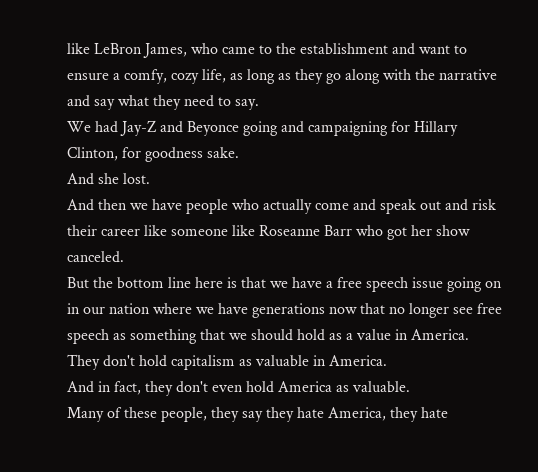like LeBron James, who came to the establishment and want to ensure a comfy, cozy life, as long as they go along with the narrative and say what they need to say.
We had Jay-Z and Beyonce going and campaigning for Hillary Clinton, for goodness sake.
And she lost.
And then we have people who actually come and speak out and risk their career like someone like Roseanne Barr who got her show canceled.
But the bottom line here is that we have a free speech issue going on in our nation where we have generations now that no longer see free speech as something that we should hold as a value in America.
They don't hold capitalism as valuable in America.
And in fact, they don't even hold America as valuable.
Many of these people, they say they hate America, they hate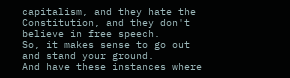capitalism, and they hate the Constitution, and they don't believe in free speech.
So, it makes sense to go out and stand your ground.
And have these instances where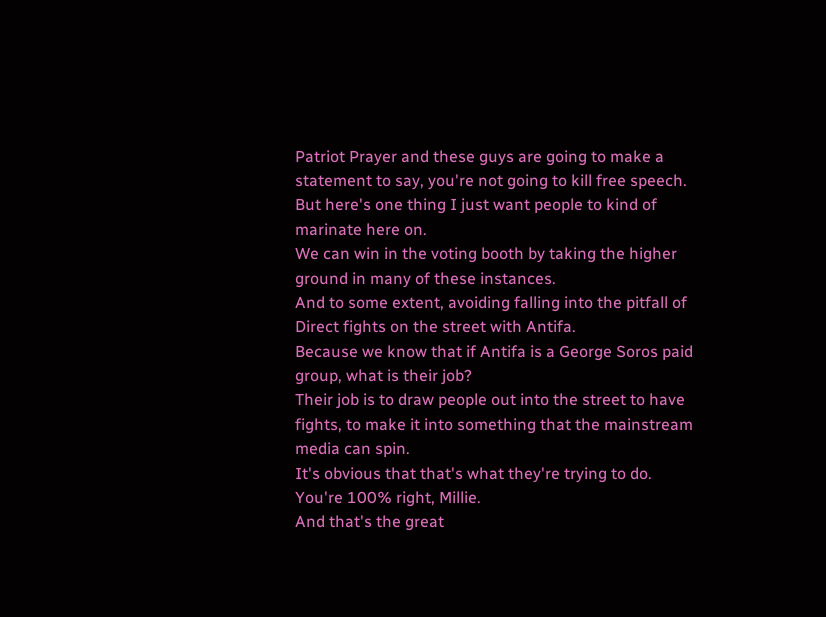Patriot Prayer and these guys are going to make a statement to say, you're not going to kill free speech.
But here's one thing I just want people to kind of marinate here on.
We can win in the voting booth by taking the higher ground in many of these instances.
And to some extent, avoiding falling into the pitfall of
Direct fights on the street with Antifa.
Because we know that if Antifa is a George Soros paid group, what is their job?
Their job is to draw people out into the street to have fights, to make it into something that the mainstream media can spin.
It's obvious that that's what they're trying to do.
You're 100% right, Millie.
And that's the great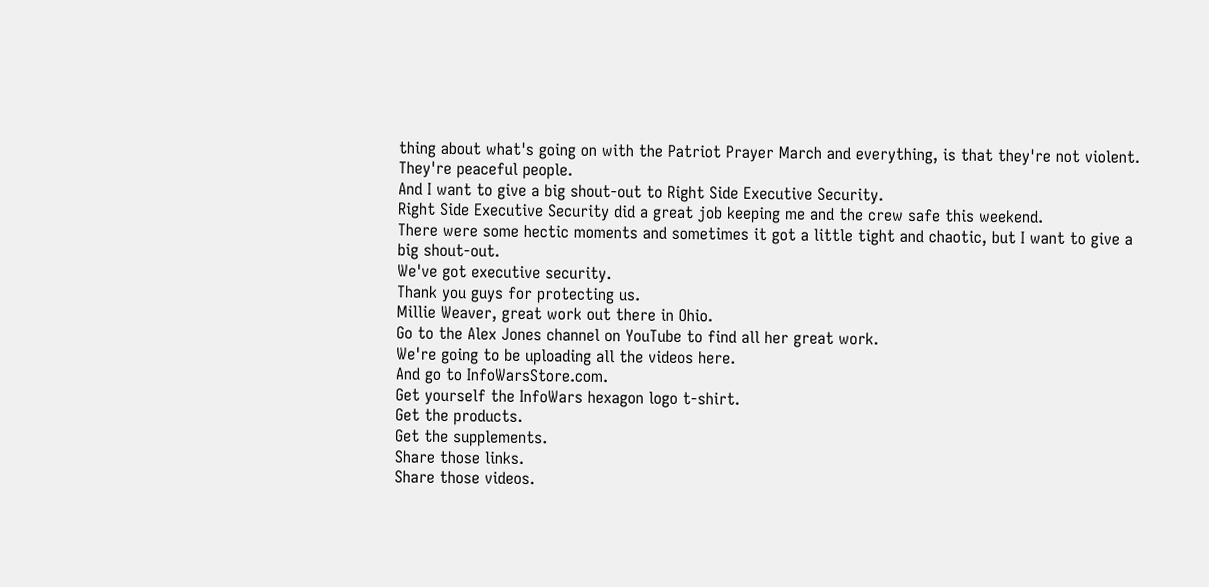thing about what's going on with the Patriot Prayer March and everything, is that they're not violent.
They're peaceful people.
And I want to give a big shout-out to Right Side Executive Security.
Right Side Executive Security did a great job keeping me and the crew safe this weekend.
There were some hectic moments and sometimes it got a little tight and chaotic, but I want to give a big shout-out.
We've got executive security.
Thank you guys for protecting us.
Millie Weaver, great work out there in Ohio.
Go to the Alex Jones channel on YouTube to find all her great work.
We're going to be uploading all the videos here.
And go to InfoWarsStore.com.
Get yourself the InfoWars hexagon logo t-shirt.
Get the products.
Get the supplements.
Share those links.
Share those videos.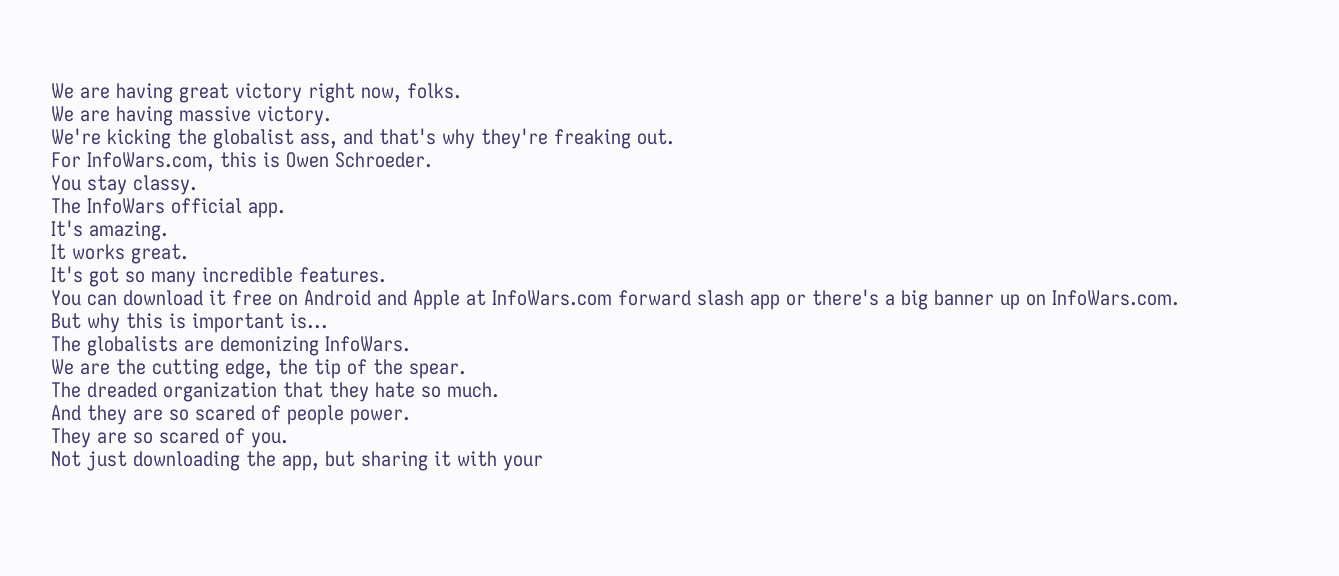We are having great victory right now, folks.
We are having massive victory.
We're kicking the globalist ass, and that's why they're freaking out.
For InfoWars.com, this is Owen Schroeder.
You stay classy.
The InfoWars official app.
It's amazing.
It works great.
It's got so many incredible features.
You can download it free on Android and Apple at InfoWars.com forward slash app or there's a big banner up on InfoWars.com.
But why this is important is...
The globalists are demonizing InfoWars.
We are the cutting edge, the tip of the spear.
The dreaded organization that they hate so much.
And they are so scared of people power.
They are so scared of you.
Not just downloading the app, but sharing it with your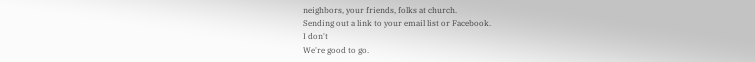neighbors, your friends, folks at church.
Sending out a link to your email list or Facebook.
I don't
We're good to go.